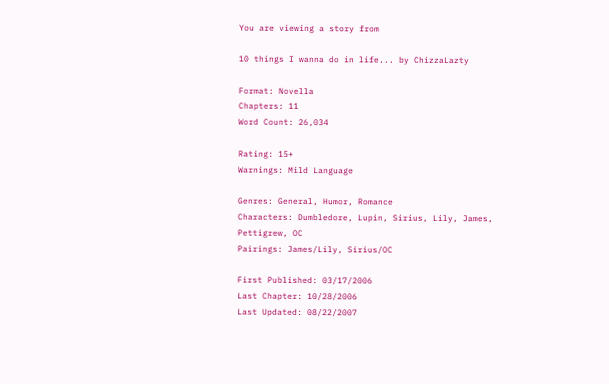You are viewing a story from

10 things I wanna do in life... by ChizzaLazty

Format: Novella
Chapters: 11
Word Count: 26,034

Rating: 15+
Warnings: Mild Language

Genres: General, Humor, Romance
Characters: Dumbledore, Lupin, Sirius, Lily, James, Pettigrew, OC
Pairings: James/Lily, Sirius/OC

First Published: 03/17/2006
Last Chapter: 10/28/2006
Last Updated: 08/22/2007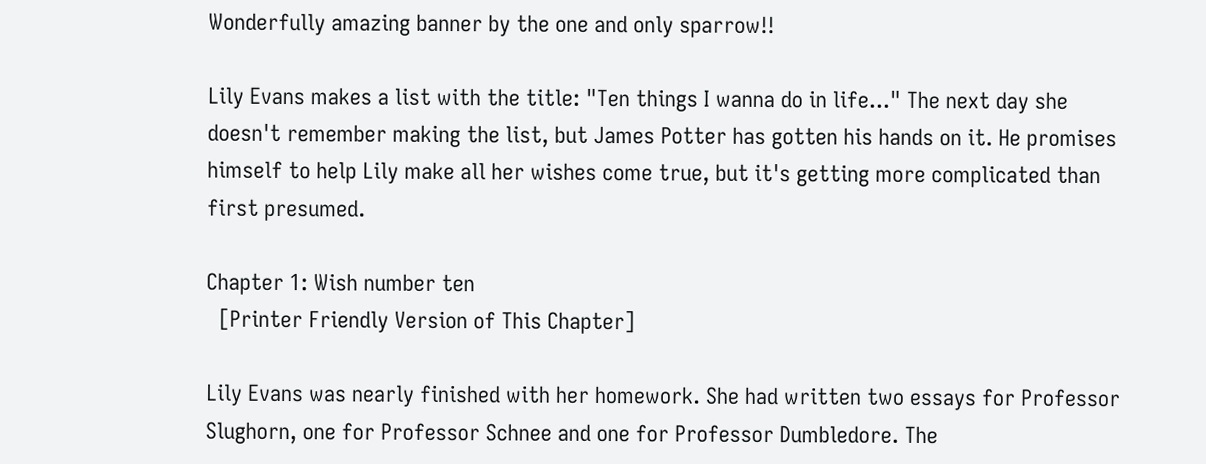Wonderfully amazing banner by the one and only sparrow!!

Lily Evans makes a list with the title: "Ten things I wanna do in life..." The next day she doesn't remember making the list, but James Potter has gotten his hands on it. He promises himself to help Lily make all her wishes come true, but it's getting more complicated than first presumed.

Chapter 1: Wish number ten
  [Printer Friendly Version of This Chapter]

Lily Evans was nearly finished with her homework. She had written two essays for Professor Slughorn, one for Professor Schnee and one for Professor Dumbledore. The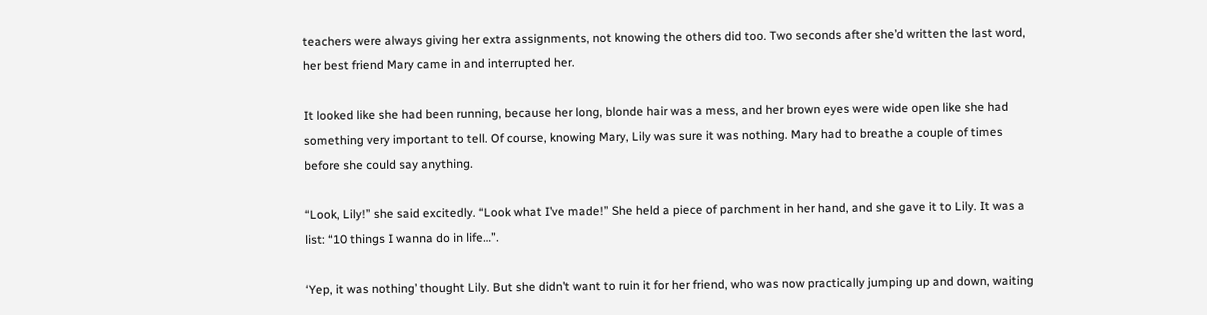teachers were always giving her extra assignments, not knowing the others did too. Two seconds after she’d written the last word, her best friend Mary came in and interrupted her.

It looked like she had been running, because her long, blonde hair was a mess, and her brown eyes were wide open like she had something very important to tell. Of course, knowing Mary, Lily was sure it was nothing. Mary had to breathe a couple of times before she could say anything.

“Look, Lily!” she said excitedly. “Look what I’ve made!” She held a piece of parchment in her hand, and she gave it to Lily. It was a list: “10 things I wanna do in life…”.

‘Yep, it was nothing’ thought Lily. But she didn’t want to ruin it for her friend, who was now practically jumping up and down, waiting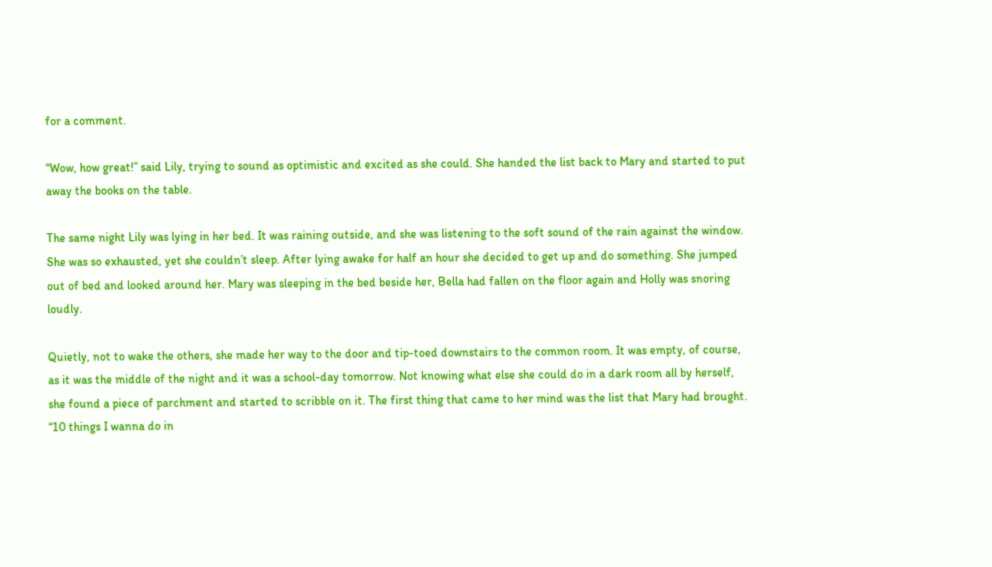for a comment.

“Wow, how great!” said Lily, trying to sound as optimistic and excited as she could. She handed the list back to Mary and started to put away the books on the table.

The same night Lily was lying in her bed. It was raining outside, and she was listening to the soft sound of the rain against the window. She was so exhausted, yet she couldn’t sleep. After lying awake for half an hour she decided to get up and do something. She jumped out of bed and looked around her. Mary was sleeping in the bed beside her, Bella had fallen on the floor again and Holly was snoring loudly.

Quietly, not to wake the others, she made her way to the door and tip-toed downstairs to the common room. It was empty, of course, as it was the middle of the night and it was a school-day tomorrow. Not knowing what else she could do in a dark room all by herself, she found a piece of parchment and started to scribble on it. The first thing that came to her mind was the list that Mary had brought. “10 things I wanna do in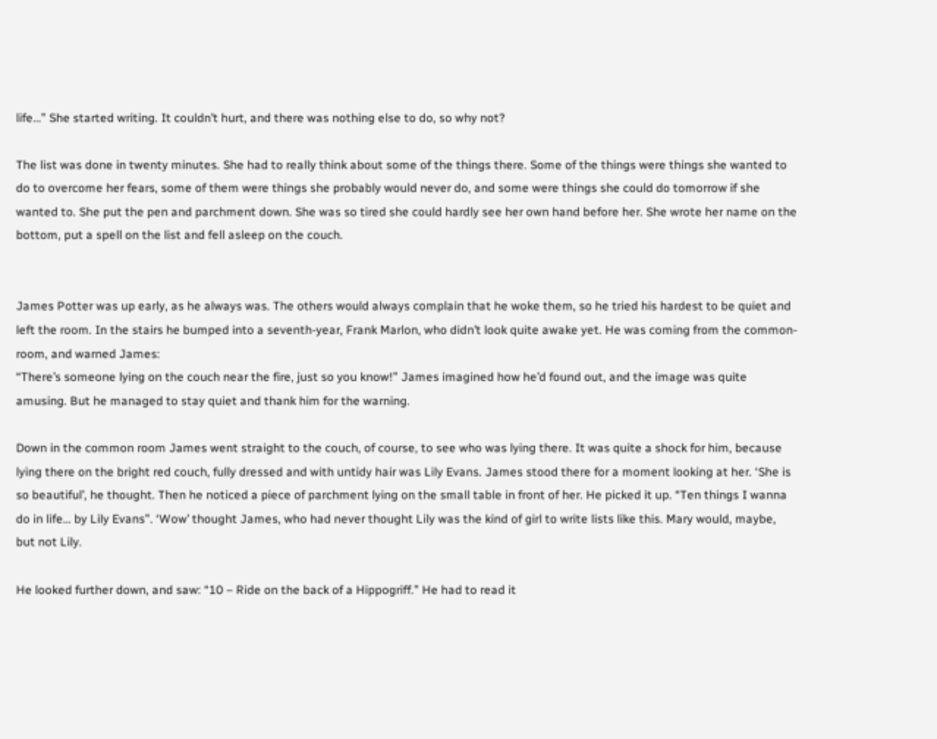life…” She started writing. It couldn’t hurt, and there was nothing else to do, so why not?

The list was done in twenty minutes. She had to really think about some of the things there. Some of the things were things she wanted to do to overcome her fears, some of them were things she probably would never do, and some were things she could do tomorrow if she wanted to. She put the pen and parchment down. She was so tired she could hardly see her own hand before her. She wrote her name on the bottom, put a spell on the list and fell asleep on the couch.


James Potter was up early, as he always was. The others would always complain that he woke them, so he tried his hardest to be quiet and left the room. In the stairs he bumped into a seventh-year, Frank Marlon, who didn’t look quite awake yet. He was coming from the common-room, and warned James:
“There’s someone lying on the couch near the fire, just so you know!” James imagined how he’d found out, and the image was quite amusing. But he managed to stay quiet and thank him for the warning.

Down in the common room James went straight to the couch, of course, to see who was lying there. It was quite a shock for him, because lying there on the bright red couch, fully dressed and with untidy hair was Lily Evans. James stood there for a moment looking at her. ‘She is so beautiful’, he thought. Then he noticed a piece of parchment lying on the small table in front of her. He picked it up. “Ten things I wanna do in life… by Lily Evans”. ‘Wow’ thought James, who had never thought Lily was the kind of girl to write lists like this. Mary would, maybe, but not Lily.

He looked further down, and saw: “10 – Ride on the back of a Hippogriff.” He had to read it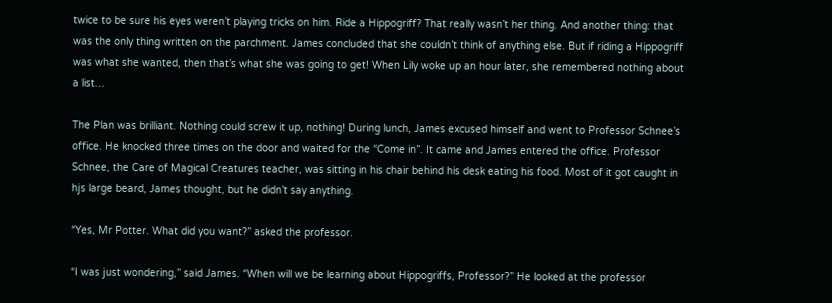twice to be sure his eyes weren’t playing tricks on him. Ride a Hippogriff? That really wasn’t her thing. And another thing: that was the only thing written on the parchment. James concluded that she couldn’t think of anything else. But if riding a Hippogriff was what she wanted, then that’s what she was going to get! When Lily woke up an hour later, she remembered nothing about a list…

The Plan was brilliant. Nothing could screw it up, nothing! During lunch, James excused himself and went to Professor Schnee’s office. He knocked three times on the door and waited for the “Come in”. It came and James entered the office. Professor Schnee, the Care of Magical Creatures teacher, was sitting in his chair behind his desk eating his food. Most of it got caught in hjs large beard, James thought, but he didn’t say anything.

“Yes, Mr Potter. What did you want?” asked the professor.

“I was just wondering,” said James. “When will we be learning about Hippogriffs, Professor?” He looked at the professor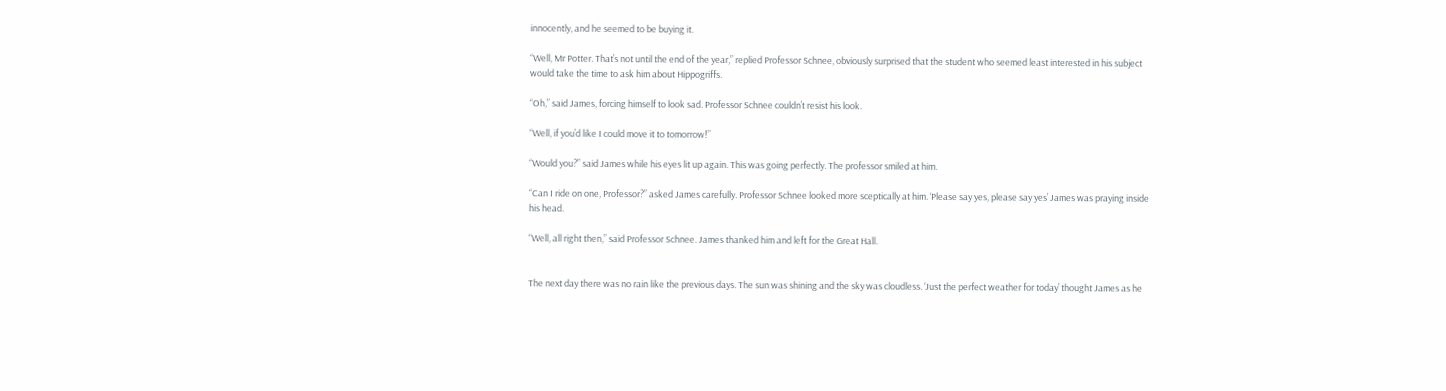innocently, and he seemed to be buying it.

“Well, Mr Potter. That’s not until the end of the year,” replied Professor Schnee, obviously surprised that the student who seemed least interested in his subject would take the time to ask him about Hippogriffs.

“Oh,” said James, forcing himself to look sad. Professor Schnee couldn’t resist his look.

“Well, if you’d like I could move it to tomorrow!”

“Would you?” said James while his eyes lit up again. This was going perfectly. The professor smiled at him.

“Can I ride on one, Professor?” asked James carefully. Professor Schnee looked more sceptically at him. ‘Please say yes, please say yes’ James was praying inside his head.

“Well, all right then,” said Professor Schnee. James thanked him and left for the Great Hall.


The next day there was no rain like the previous days. The sun was shining and the sky was cloudless. ‘Just the perfect weather for today’ thought James as he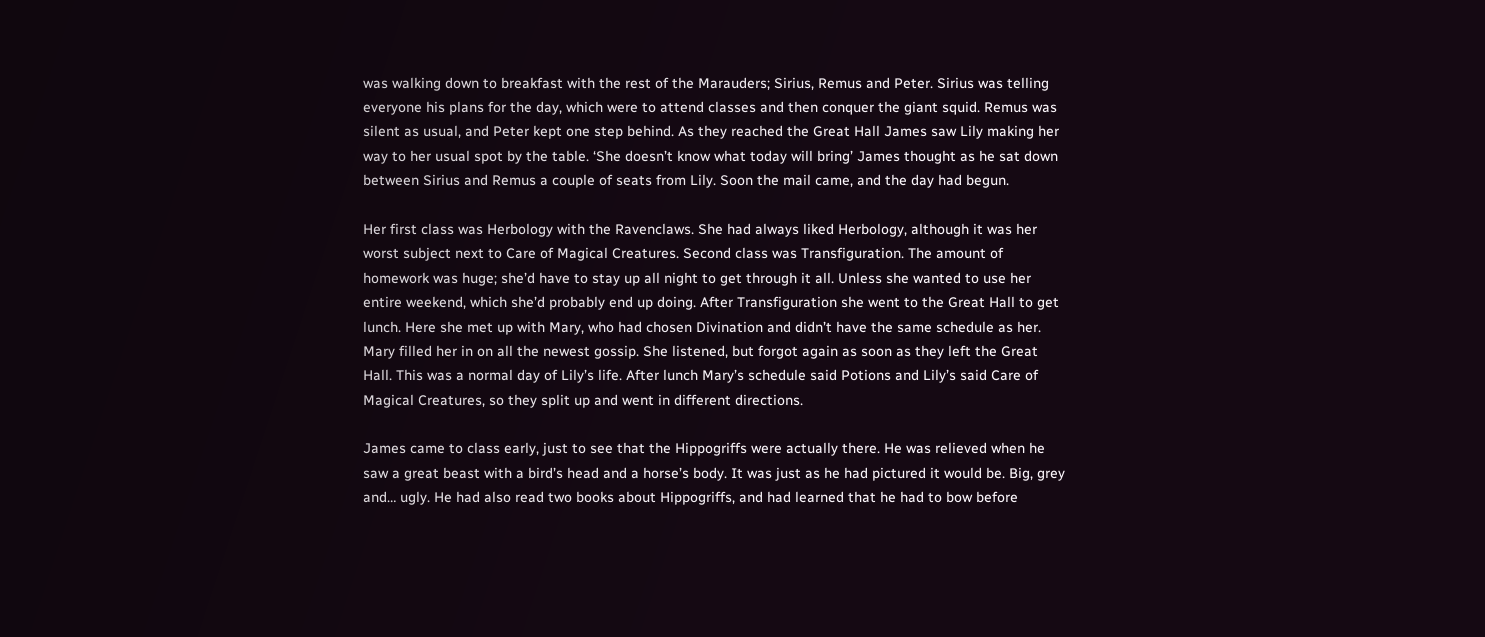was walking down to breakfast with the rest of the Marauders; Sirius, Remus and Peter. Sirius was telling everyone his plans for the day, which were to attend classes and then conquer the giant squid. Remus was silent as usual, and Peter kept one step behind. As they reached the Great Hall James saw Lily making her way to her usual spot by the table. ‘She doesn’t know what today will bring’ James thought as he sat down between Sirius and Remus a couple of seats from Lily. Soon the mail came, and the day had begun.

Her first class was Herbology with the Ravenclaws. She had always liked Herbology, although it was her worst subject next to Care of Magical Creatures. Second class was Transfiguration. The amount of homework was huge; she’d have to stay up all night to get through it all. Unless she wanted to use her entire weekend, which she’d probably end up doing. After Transfiguration she went to the Great Hall to get lunch. Here she met up with Mary, who had chosen Divination and didn’t have the same schedule as her. Mary filled her in on all the newest gossip. She listened, but forgot again as soon as they left the Great Hall. This was a normal day of Lily’s life. After lunch Mary’s schedule said Potions and Lily’s said Care of Magical Creatures, so they split up and went in different directions.

James came to class early, just to see that the Hippogriffs were actually there. He was relieved when he saw a great beast with a bird’s head and a horse’s body. It was just as he had pictured it would be. Big, grey and… ugly. He had also read two books about Hippogriffs, and had learned that he had to bow before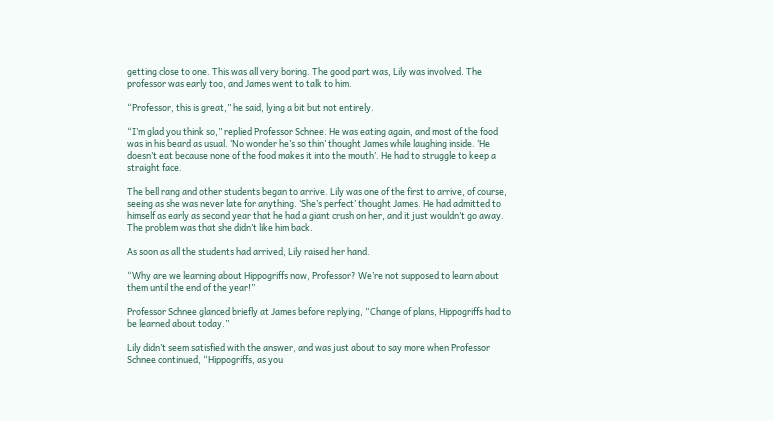getting close to one. This was all very boring. The good part was, Lily was involved. The professor was early too, and James went to talk to him.

“Professor, this is great,” he said, lying a bit but not entirely.

“I’m glad you think so,” replied Professor Schnee. He was eating again, and most of the food was in his beard as usual. ‘No wonder he’s so thin’ thought James while laughing inside. ‘He doesn’t eat because none of the food makes it into the mouth’. He had to struggle to keep a straight face.

The bell rang and other students began to arrive. Lily was one of the first to arrive, of course, seeing as she was never late for anything. ‘She’s perfect’ thought James. He had admitted to himself as early as second year that he had a giant crush on her, and it just wouldn’t go away. The problem was that she didn’t like him back.

As soon as all the students had arrived, Lily raised her hand.

“Why are we learning about Hippogriffs now, Professor? We’re not supposed to learn about them until the end of the year!”

Professor Schnee glanced briefly at James before replying, “Change of plans, Hippogriffs had to be learned about today.”

Lily didn’t seem satisfied with the answer, and was just about to say more when Professor Schnee continued, “Hippogriffs, as you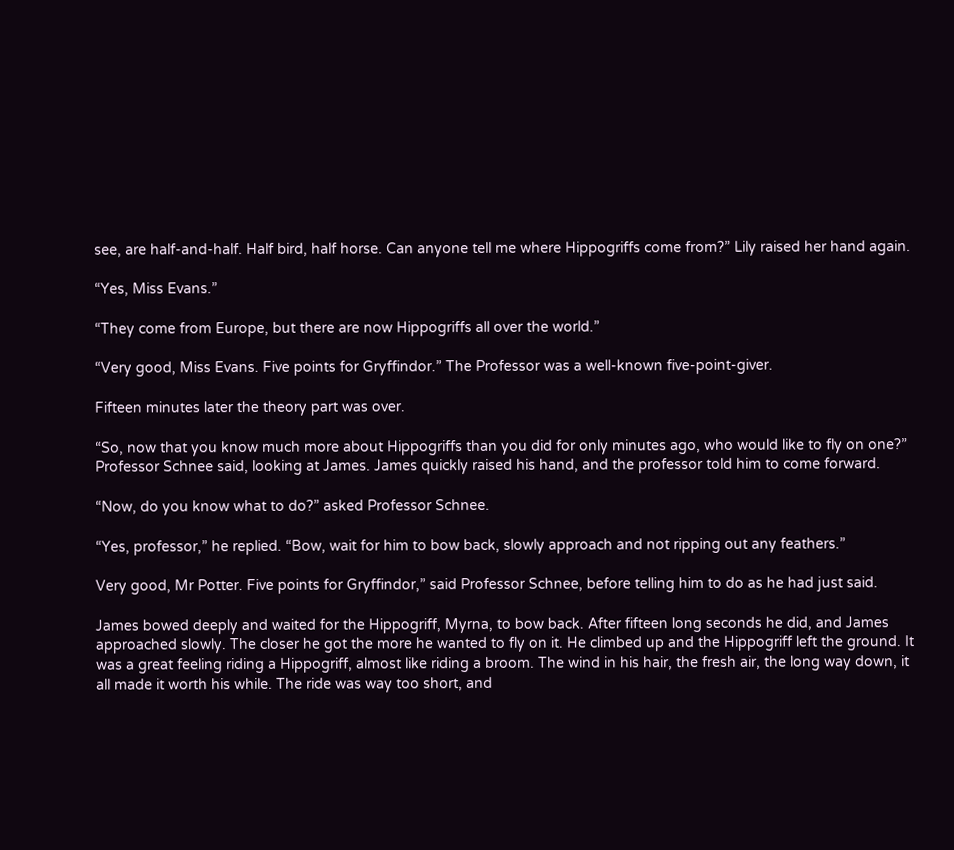see, are half-and-half. Half bird, half horse. Can anyone tell me where Hippogriffs come from?” Lily raised her hand again.

“Yes, Miss Evans.”

“They come from Europe, but there are now Hippogriffs all over the world.”

“Very good, Miss Evans. Five points for Gryffindor.” The Professor was a well-known five-point-giver.

Fifteen minutes later the theory part was over.

“So, now that you know much more about Hippogriffs than you did for only minutes ago, who would like to fly on one?” Professor Schnee said, looking at James. James quickly raised his hand, and the professor told him to come forward.

“Now, do you know what to do?” asked Professor Schnee.

“Yes, professor,” he replied. “Bow, wait for him to bow back, slowly approach and not ripping out any feathers.”

Very good, Mr Potter. Five points for Gryffindor,” said Professor Schnee, before telling him to do as he had just said.

James bowed deeply and waited for the Hippogriff, Myrna, to bow back. After fifteen long seconds he did, and James approached slowly. The closer he got the more he wanted to fly on it. He climbed up and the Hippogriff left the ground. It was a great feeling riding a Hippogriff, almost like riding a broom. The wind in his hair, the fresh air, the long way down, it all made it worth his while. The ride was way too short, and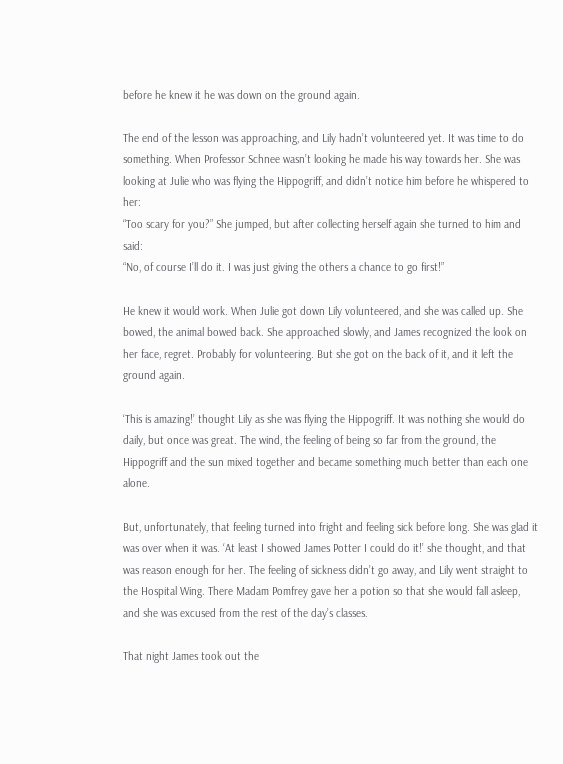before he knew it he was down on the ground again.

The end of the lesson was approaching, and Lily hadn’t volunteered yet. It was time to do something. When Professor Schnee wasn’t looking he made his way towards her. She was looking at Julie who was flying the Hippogriff, and didn’t notice him before he whispered to her:
“Too scary for you?” She jumped, but after collecting herself again she turned to him and said:
“No, of course I’ll do it. I was just giving the others a chance to go first!”

He knew it would work. When Julie got down Lily volunteered, and she was called up. She bowed, the animal bowed back. She approached slowly, and James recognized the look on her face, regret. Probably for volunteering. But she got on the back of it, and it left the ground again.

‘This is amazing!’ thought Lily as she was flying the Hippogriff. It was nothing she would do daily, but once was great. The wind, the feeling of being so far from the ground, the Hippogriff and the sun mixed together and became something much better than each one alone.

But, unfortunately, that feeling turned into fright and feeling sick before long. She was glad it was over when it was. ‘At least I showed James Potter I could do it!’ she thought, and that was reason enough for her. The feeling of sickness didn’t go away, and Lily went straight to the Hospital Wing. There Madam Pomfrey gave her a potion so that she would fall asleep, and she was excused from the rest of the day’s classes.

That night James took out the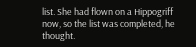list. She had flown on a Hippogriff now, so the list was completed, he thought.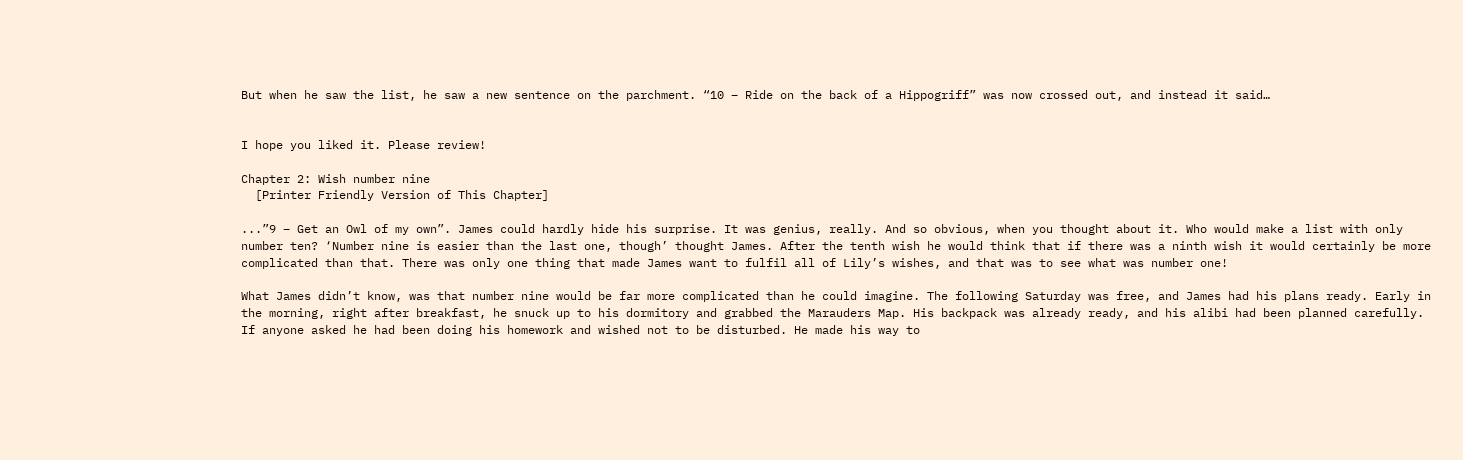But when he saw the list, he saw a new sentence on the parchment. “10 – Ride on the back of a Hippogriff” was now crossed out, and instead it said…


I hope you liked it. Please review!

Chapter 2: Wish number nine
  [Printer Friendly Version of This Chapter]

...”9 – Get an Owl of my own”. James could hardly hide his surprise. It was genius, really. And so obvious, when you thought about it. Who would make a list with only number ten? ‘Number nine is easier than the last one, though’ thought James. After the tenth wish he would think that if there was a ninth wish it would certainly be more complicated than that. There was only one thing that made James want to fulfil all of Lily’s wishes, and that was to see what was number one!

What James didn’t know, was that number nine would be far more complicated than he could imagine. The following Saturday was free, and James had his plans ready. Early in the morning, right after breakfast, he snuck up to his dormitory and grabbed the Marauders Map. His backpack was already ready, and his alibi had been planned carefully. If anyone asked he had been doing his homework and wished not to be disturbed. He made his way to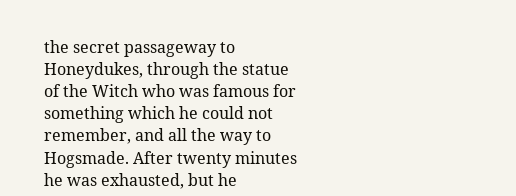the secret passageway to Honeydukes, through the statue of the Witch who was famous for something which he could not remember, and all the way to Hogsmade. After twenty minutes he was exhausted, but he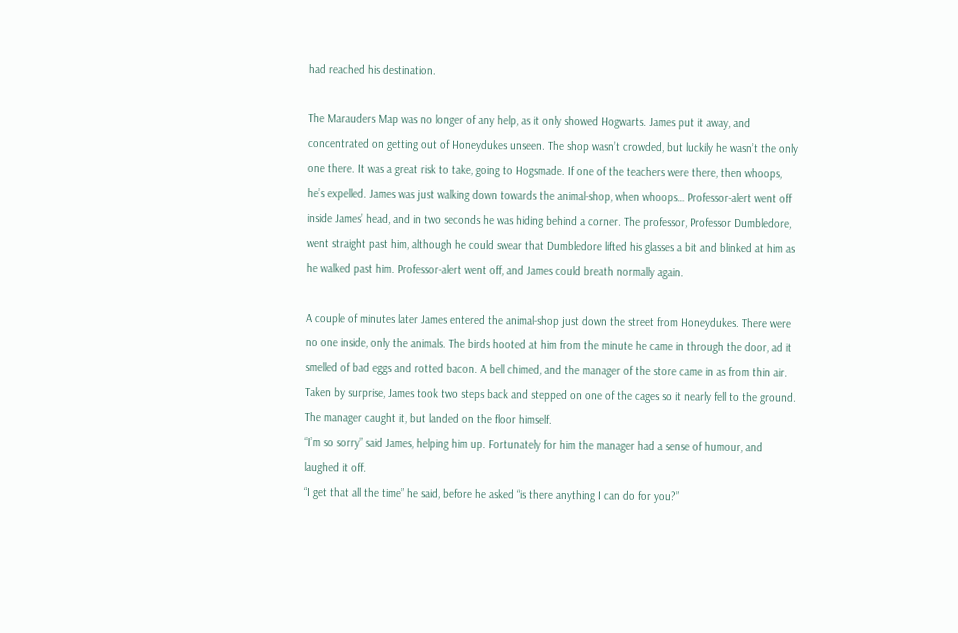had reached his destination.

The Marauders Map was no longer of any help, as it only showed Hogwarts. James put it away, and concentrated on getting out of Honeydukes unseen. The shop wasn’t crowded, but luckily he wasn’t the only one there. It was a great risk to take, going to Hogsmade. If one of the teachers were there, then whoops, he’s expelled. James was just walking down towards the animal-shop, when whoops… Professor-alert went off inside James’ head, and in two seconds he was hiding behind a corner. The professor, Professor Dumbledore, went straight past him, although he could swear that Dumbledore lifted his glasses a bit and blinked at him as he walked past him. Professor-alert went off, and James could breath normally again.

A couple of minutes later James entered the animal-shop just down the street from Honeydukes. There were no one inside, only the animals. The birds hooted at him from the minute he came in through the door, ad it smelled of bad eggs and rotted bacon. A bell chimed, and the manager of the store came in as from thin air. Taken by surprise, James took two steps back and stepped on one of the cages so it nearly fell to the ground. The manager caught it, but landed on the floor himself.
“I’m so sorry” said James, helping him up. Fortunately for him the manager had a sense of humour, and laughed it off.
“I get that all the time” he said, before he asked “is there anything I can do for you?”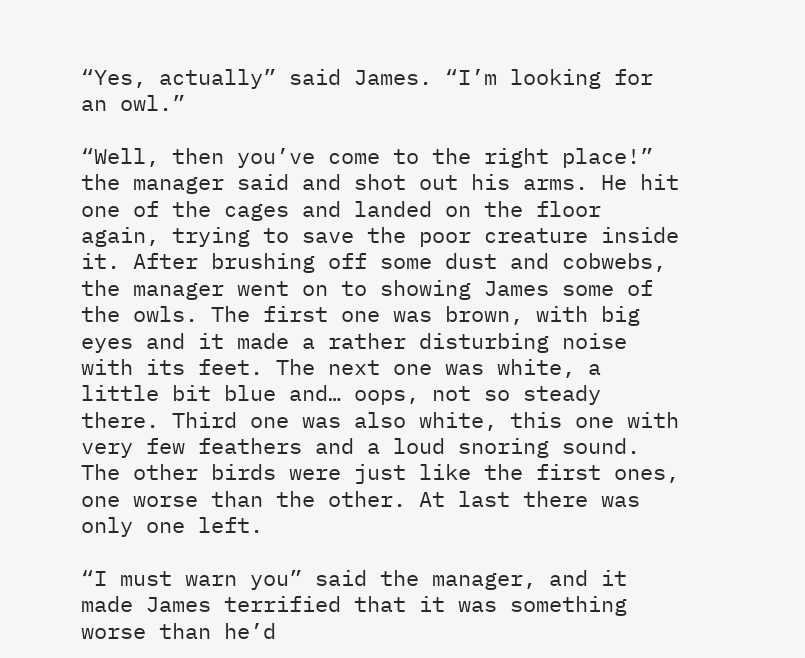“Yes, actually” said James. “I’m looking for an owl.”

“Well, then you’ve come to the right place!” the manager said and shot out his arms. He hit one of the cages and landed on the floor again, trying to save the poor creature inside it. After brushing off some dust and cobwebs, the manager went on to showing James some of the owls. The first one was brown, with big eyes and it made a rather disturbing noise with its feet. The next one was white, a little bit blue and… oops, not so steady there. Third one was also white, this one with very few feathers and a loud snoring sound. The other birds were just like the first ones, one worse than the other. At last there was only one left.

“I must warn you” said the manager, and it made James terrified that it was something worse than he’d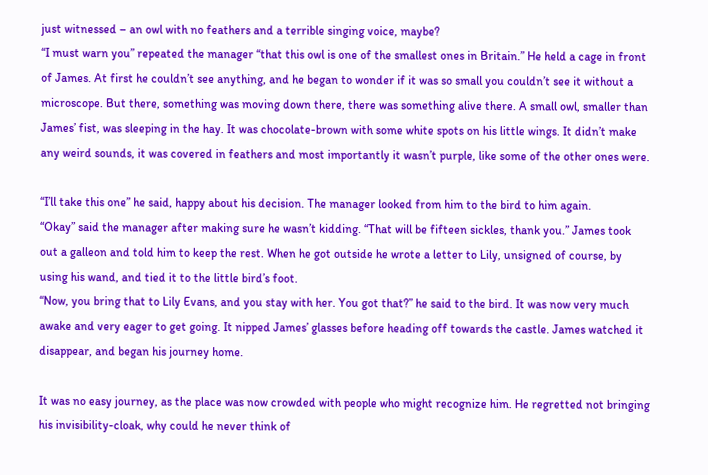just witnessed – an owl with no feathers and a terrible singing voice, maybe?
“I must warn you” repeated the manager “that this owl is one of the smallest ones in Britain.” He held a cage in front of James. At first he couldn’t see anything, and he began to wonder if it was so small you couldn’t see it without a microscope. But there, something was moving down there, there was something alive there. A small owl, smaller than James’ fist, was sleeping in the hay. It was chocolate-brown with some white spots on his little wings. It didn’t make any weird sounds, it was covered in feathers and most importantly it wasn’t purple, like some of the other ones were.

“I’ll take this one” he said, happy about his decision. The manager looked from him to the bird to him again.
“Okay” said the manager after making sure he wasn’t kidding. “That will be fifteen sickles, thank you.” James took out a galleon and told him to keep the rest. When he got outside he wrote a letter to Lily, unsigned of course, by using his wand, and tied it to the little bird’s foot.
“Now, you bring that to Lily Evans, and you stay with her. You got that?” he said to the bird. It was now very much awake and very eager to get going. It nipped James’ glasses before heading off towards the castle. James watched it disappear, and began his journey home.

It was no easy journey, as the place was now crowded with people who might recognize him. He regretted not bringing his invisibility-cloak, why could he never think of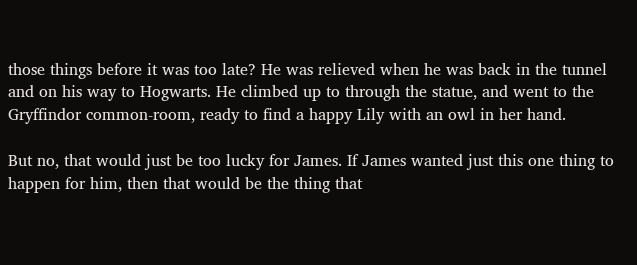those things before it was too late? He was relieved when he was back in the tunnel and on his way to Hogwarts. He climbed up to through the statue, and went to the Gryffindor common-room, ready to find a happy Lily with an owl in her hand.

But no, that would just be too lucky for James. If James wanted just this one thing to happen for him, then that would be the thing that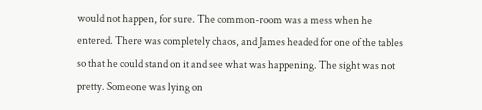would not happen, for sure. The common-room was a mess when he entered. There was completely chaos, and James headed for one of the tables so that he could stand on it and see what was happening. The sight was not pretty. Someone was lying on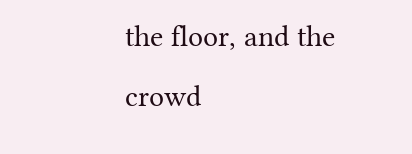the floor, and the crowd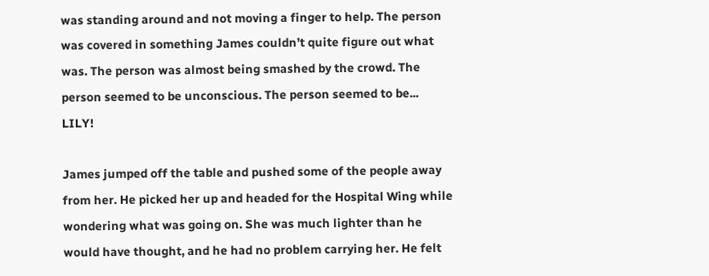was standing around and not moving a finger to help. The person was covered in something James couldn’t quite figure out what was. The person was almost being smashed by the crowd. The person seemed to be unconscious. The person seemed to be... LILY!

James jumped off the table and pushed some of the people away from her. He picked her up and headed for the Hospital Wing while wondering what was going on. She was much lighter than he would have thought, and he had no problem carrying her. He felt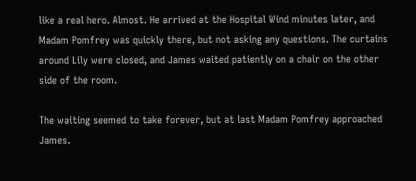like a real hero. Almost. He arrived at the Hospital Wind minutes later, and Madam Pomfrey was quickly there, but not asking any questions. The curtains around Lily were closed, and James waited patiently on a chair on the other side of the room.

The waiting seemed to take forever, but at last Madam Pomfrey approached James.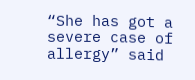“She has got a severe case of allergy” said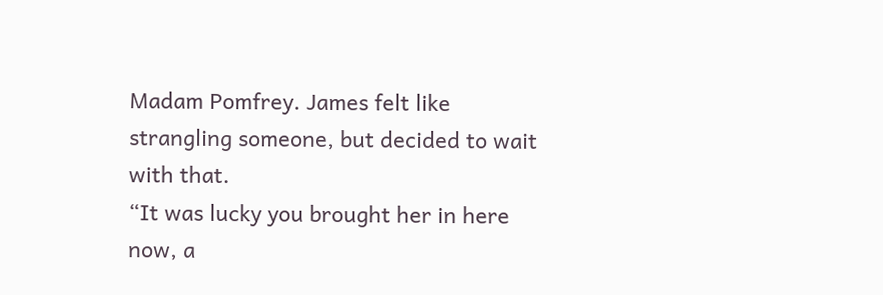Madam Pomfrey. James felt like strangling someone, but decided to wait with that.
“It was lucky you brought her in here now, a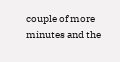couple of more minutes and the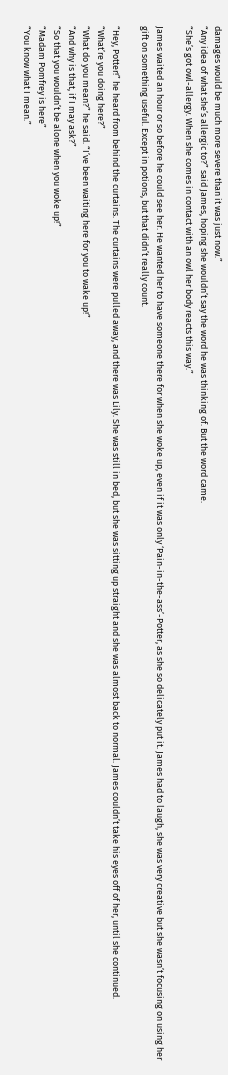damages would be much more severe than it was just now.”
“Any idea of what she’s allergic to?” said James, hoping she wouldn’t say the word he was thinking of. But the word came.
“She’s got owl-allergy. When she comes in contact with an owl her body reacts this way.”

James waited an hour or so before he could see her. He wanted her to have someone there for when she woke up, even if it was only ‘Pain-in-the-ass’-Potter, as she so delicately put it. James had to laugh, she was very creative but she wasn’t focusing on using her gift on something useful. Except in potions, but that didn’t really count.

“Hey, Potter!” he heard from behind the curtains. The curtains were pulled away, and there was Lily. She was still in bed, but she was sitting up straight and she was almost back to normal. James couldn’t take his eyes off of her, until she continued.
“What’re you doing here?”
“What do you mean?” he said. “I’ve been waiting here for you to wake up!”
“And why is that, if I may ask?”
“So that you wouldn’t be alone when you woke up!”
“Madam Pomfrey is here”
“You know what I mean.”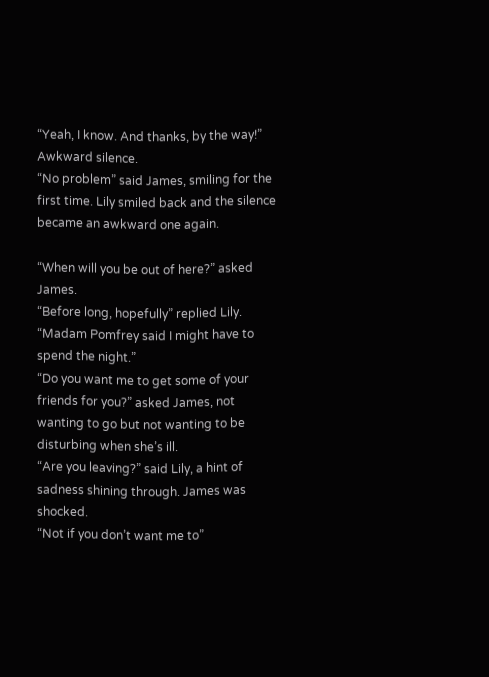“Yeah, I know. And thanks, by the way!” Awkward silence.
“No problem” said James, smiling for the first time. Lily smiled back and the silence became an awkward one again.

“When will you be out of here?” asked James.
“Before long, hopefully” replied Lily. “Madam Pomfrey said I might have to spend the night.”
“Do you want me to get some of your friends for you?” asked James, not wanting to go but not wanting to be disturbing when she’s ill.
“Are you leaving?” said Lily, a hint of sadness shining through. James was shocked.
“Not if you don’t want me to”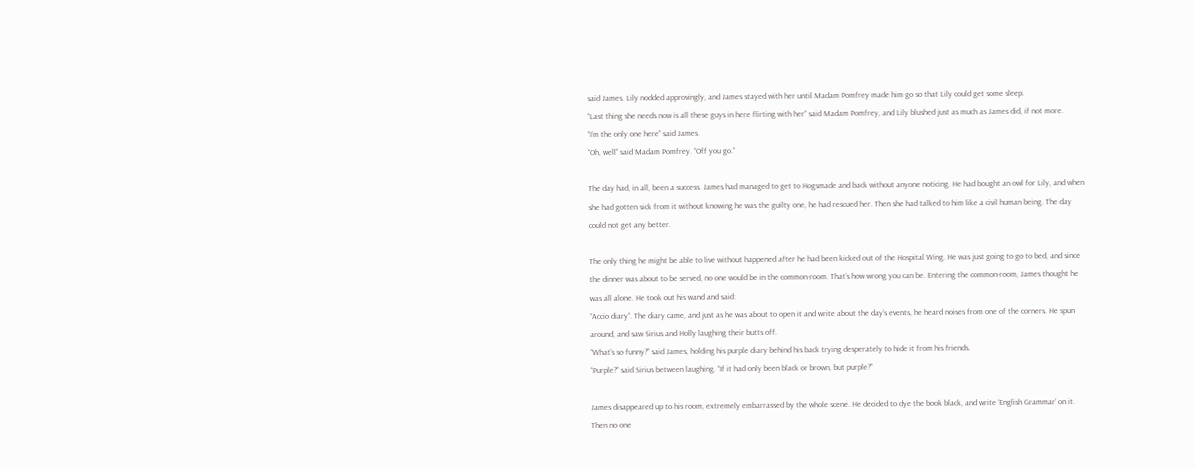said James. Lily nodded approvingly, and James stayed with her until Madam Pomfrey made him go so that Lily could get some sleep.
“Last thing she needs now is all these guys in here flirting with her” said Madam Pomfrey, and Lily blushed just as much as James did, if not more.
“I’m the only one here” said James.
“Oh, well” said Madam Pomfrey. “Off you go.”

The day had, in all, been a success. James had managed to get to Hogsmade and back without anyone noticing. He had bought an owl for Lily, and when she had gotten sick from it without knowing he was the guilty one, he had rescued her. Then she had talked to him like a civil human being. The day could not get any better.

The only thing he might be able to live without happened after he had been kicked out of the Hospital Wing. He was just going to go to bed, and since the dinner was about to be served, no one would be in the common-room. That’s how wrong you can be. Entering the common-room, James thought he was all alone. He took out his wand and said:
“Accio diary”. The diary came, and just as he was about to open it and write about the day’s events, he heard noises from one of the corners. He spun around, and saw Sirius and Holly laughing their butts off.
“What’s so funny?” said James, holding his purple diary behind his back trying desperately to hide it from his friends.
“Purple?” said Sirius between laughing. “If it had only been black or brown, but purple?”

James disappeared up to his room, extremely embarrassed by the whole scene. He decided to dye the book black, and write ‘English Grammar’ on it. Then no one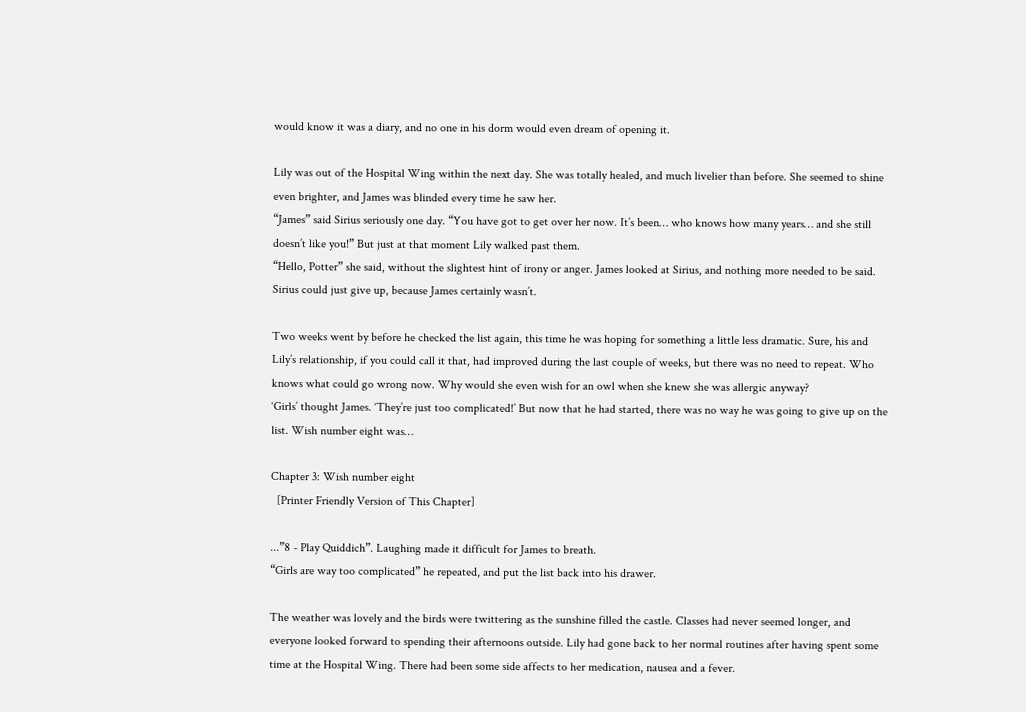would know it was a diary, and no one in his dorm would even dream of opening it.

Lily was out of the Hospital Wing within the next day. She was totally healed, and much livelier than before. She seemed to shine even brighter, and James was blinded every time he saw her.
“James” said Sirius seriously one day. “You have got to get over her now. It’s been… who knows how many years… and she still doesn’t like you!” But just at that moment Lily walked past them.
“Hello, Potter” she said, without the slightest hint of irony or anger. James looked at Sirius, and nothing more needed to be said. Sirius could just give up, because James certainly wasn’t.

Two weeks went by before he checked the list again, this time he was hoping for something a little less dramatic. Sure, his and Lily’s relationship, if you could call it that, had improved during the last couple of weeks, but there was no need to repeat. Who knows what could go wrong now. Why would she even wish for an owl when she knew she was allergic anyway?
‘Girls’ thought James. ‘They’re just too complicated!’ But now that he had started, there was no way he was going to give up on the list. Wish number eight was…

Chapter 3: Wish number eight
  [Printer Friendly Version of This Chapter]

...”8 - Play Quiddich”. Laughing made it difficult for James to breath.
“Girls are way too complicated” he repeated, and put the list back into his drawer.

The weather was lovely and the birds were twittering as the sunshine filled the castle. Classes had never seemed longer, and everyone looked forward to spending their afternoons outside. Lily had gone back to her normal routines after having spent some time at the Hospital Wing. There had been some side affects to her medication, nausea and a fever.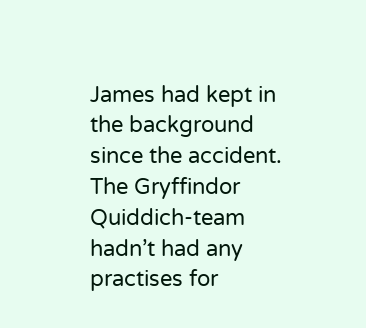James had kept in the background since the accident. The Gryffindor Quiddich-team hadn’t had any practises for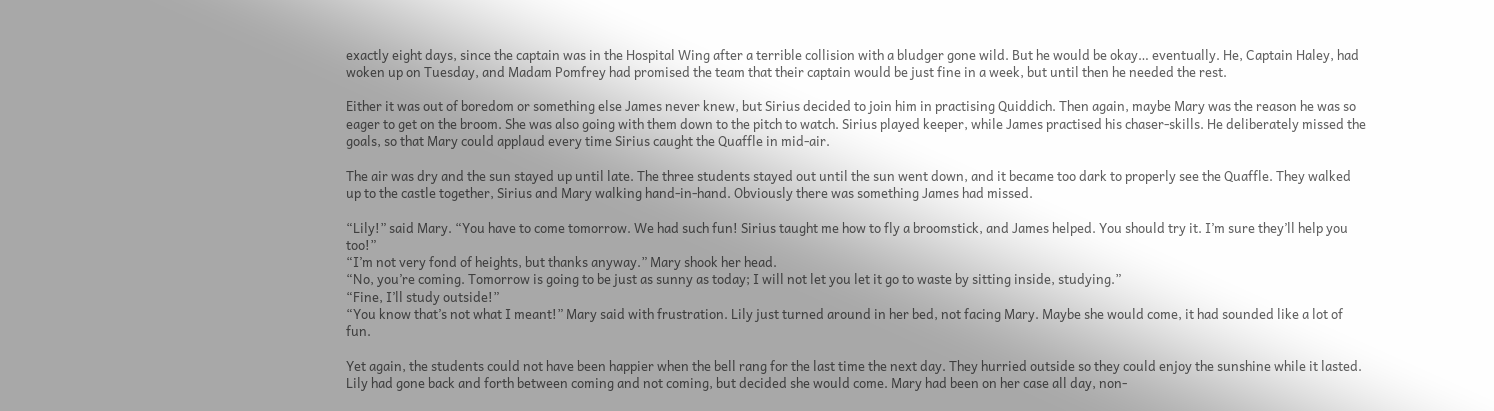exactly eight days, since the captain was in the Hospital Wing after a terrible collision with a bludger gone wild. But he would be okay… eventually. He, Captain Haley, had woken up on Tuesday, and Madam Pomfrey had promised the team that their captain would be just fine in a week, but until then he needed the rest.

Either it was out of boredom or something else James never knew, but Sirius decided to join him in practising Quiddich. Then again, maybe Mary was the reason he was so eager to get on the broom. She was also going with them down to the pitch to watch. Sirius played keeper, while James practised his chaser-skills. He deliberately missed the goals, so that Mary could applaud every time Sirius caught the Quaffle in mid-air.

The air was dry and the sun stayed up until late. The three students stayed out until the sun went down, and it became too dark to properly see the Quaffle. They walked up to the castle together, Sirius and Mary walking hand-in-hand. Obviously there was something James had missed.

“Lily!” said Mary. “You have to come tomorrow. We had such fun! Sirius taught me how to fly a broomstick, and James helped. You should try it. I’m sure they’ll help you too!”
“I’m not very fond of heights, but thanks anyway.” Mary shook her head.
“No, you’re coming. Tomorrow is going to be just as sunny as today; I will not let you let it go to waste by sitting inside, studying.”
“Fine, I’ll study outside!”
“You know that’s not what I meant!” Mary said with frustration. Lily just turned around in her bed, not facing Mary. Maybe she would come, it had sounded like a lot of fun.

Yet again, the students could not have been happier when the bell rang for the last time the next day. They hurried outside so they could enjoy the sunshine while it lasted. Lily had gone back and forth between coming and not coming, but decided she would come. Mary had been on her case all day, non-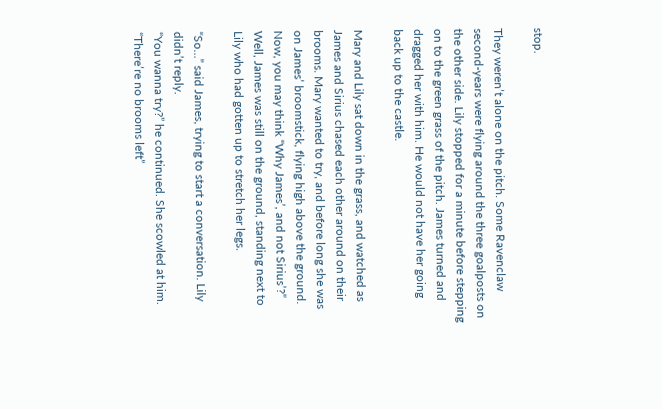stop.

They weren’t alone on the pitch. Some Ravenclaw second-years were flying around the three goalposts on the other side. Lily stopped for a minute before stepping on to the green grass of the pitch. James turned and dragged her with him. He would not have her going back up to the castle.

Mary and Lily sat down in the grass, and watched as James and Sirius chased each other around on their brooms. Mary wanted to try, and before long she was on James’ broomstick, flying high above the ground. Now, you may think “Why James’, and not Sirius’?” Well, James was still on the ground, standing next to Lily who had gotten up to stretch her legs.

“So…” said James, trying to start a conversation. Lily didn’t reply.
“You wanna try?” he continued. She scowled at him.
“There’re no brooms left”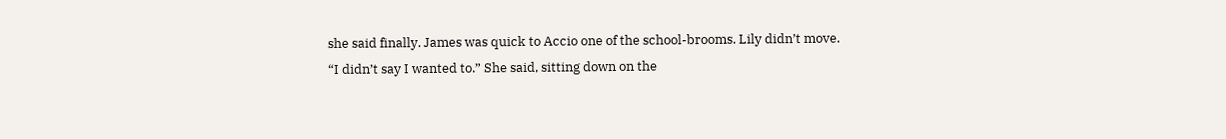she said finally. James was quick to Accio one of the school-brooms. Lily didn’t move.
“I didn’t say I wanted to.” She said, sitting down on the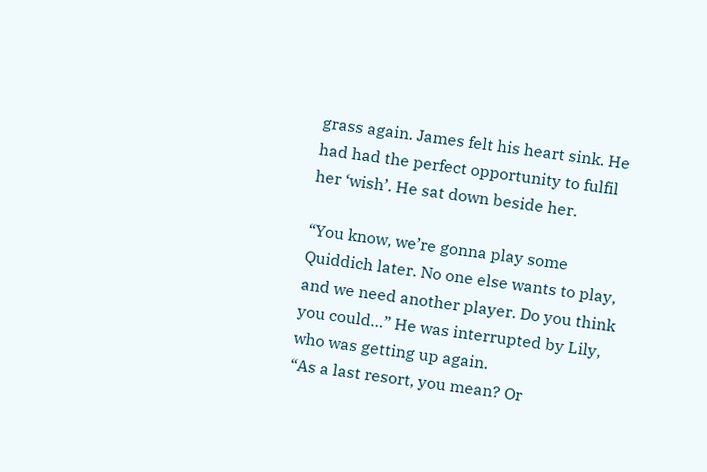grass again. James felt his heart sink. He had had the perfect opportunity to fulfil her ‘wish’. He sat down beside her.

“You know, we’re gonna play some Quiddich later. No one else wants to play, and we need another player. Do you think you could…” He was interrupted by Lily, who was getting up again.
“As a last resort, you mean? Or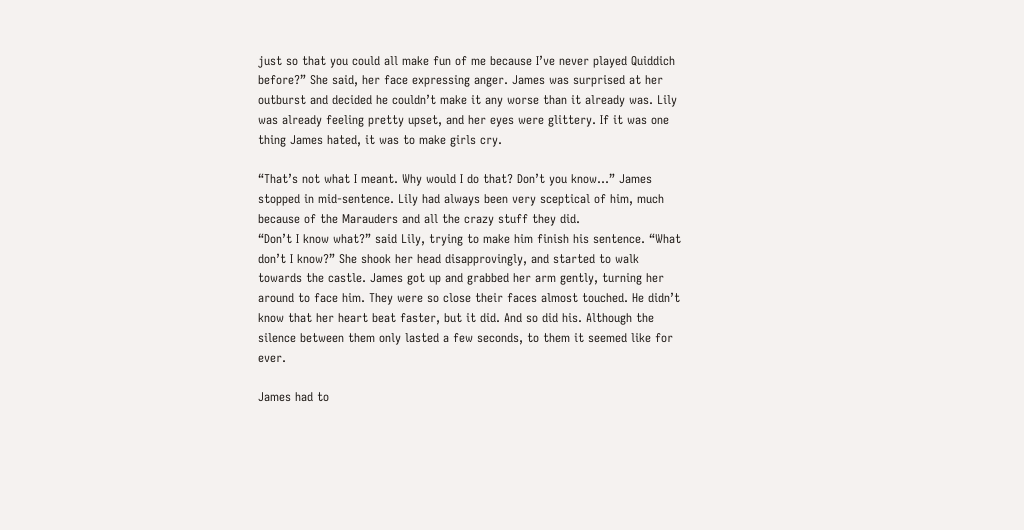just so that you could all make fun of me because I’ve never played Quiddich before?” She said, her face expressing anger. James was surprised at her outburst and decided he couldn’t make it any worse than it already was. Lily was already feeling pretty upset, and her eyes were glittery. If it was one thing James hated, it was to make girls cry.

“That’s not what I meant. Why would I do that? Don’t you know…” James stopped in mid-sentence. Lily had always been very sceptical of him, much because of the Marauders and all the crazy stuff they did.
“Don’t I know what?” said Lily, trying to make him finish his sentence. “What don’t I know?” She shook her head disapprovingly, and started to walk towards the castle. James got up and grabbed her arm gently, turning her around to face him. They were so close their faces almost touched. He didn’t know that her heart beat faster, but it did. And so did his. Although the silence between them only lasted a few seconds, to them it seemed like for ever.

James had to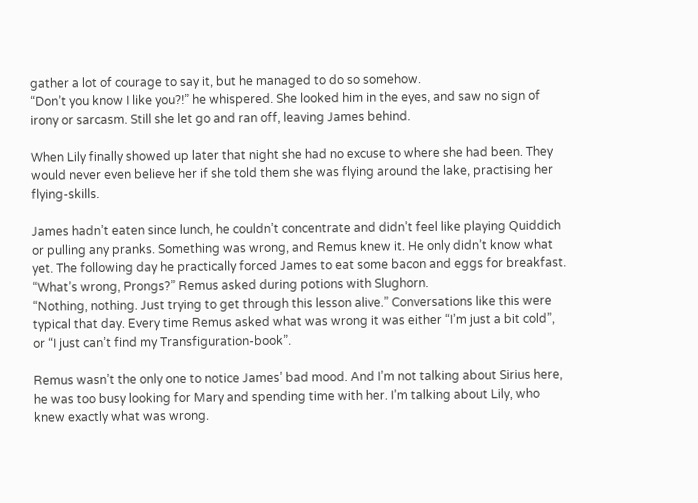gather a lot of courage to say it, but he managed to do so somehow.
“Don’t you know I like you?!” he whispered. She looked him in the eyes, and saw no sign of irony or sarcasm. Still she let go and ran off, leaving James behind.

When Lily finally showed up later that night she had no excuse to where she had been. They would never even believe her if she told them she was flying around the lake, practising her flying-skills.

James hadn’t eaten since lunch, he couldn’t concentrate and didn’t feel like playing Quiddich or pulling any pranks. Something was wrong, and Remus knew it. He only didn’t know what yet. The following day he practically forced James to eat some bacon and eggs for breakfast.
“What’s wrong, Prongs?” Remus asked during potions with Slughorn.
“Nothing, nothing. Just trying to get through this lesson alive.” Conversations like this were typical that day. Every time Remus asked what was wrong it was either “I’m just a bit cold”, or “I just can’t find my Transfiguration-book”.

Remus wasn’t the only one to notice James’ bad mood. And I’m not talking about Sirius here, he was too busy looking for Mary and spending time with her. I’m talking about Lily, who knew exactly what was wrong.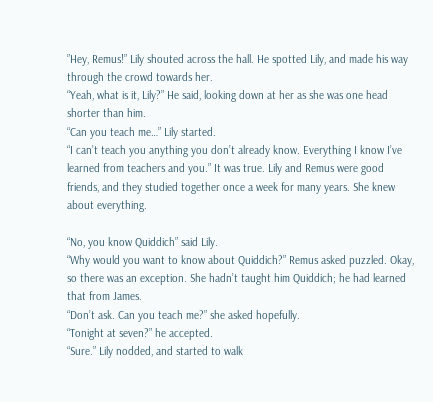”Hey, Remus!” Lily shouted across the hall. He spotted Lily, and made his way through the crowd towards her.
“Yeah, what is it, Lily?” He said, looking down at her as she was one head shorter than him.
“Can you teach me…” Lily started.
“I can’t teach you anything you don’t already know. Everything I know I’ve learned from teachers and you.” It was true. Lily and Remus were good friends, and they studied together once a week for many years. She knew about everything.

“No, you know Quiddich” said Lily.
“Why would you want to know about Quiddich?” Remus asked puzzled. Okay, so there was an exception. She hadn’t taught him Quiddich; he had learned that from James.
“Don’t ask. Can you teach me?” she asked hopefully.
“Tonight at seven?” he accepted.
“Sure.” Lily nodded, and started to walk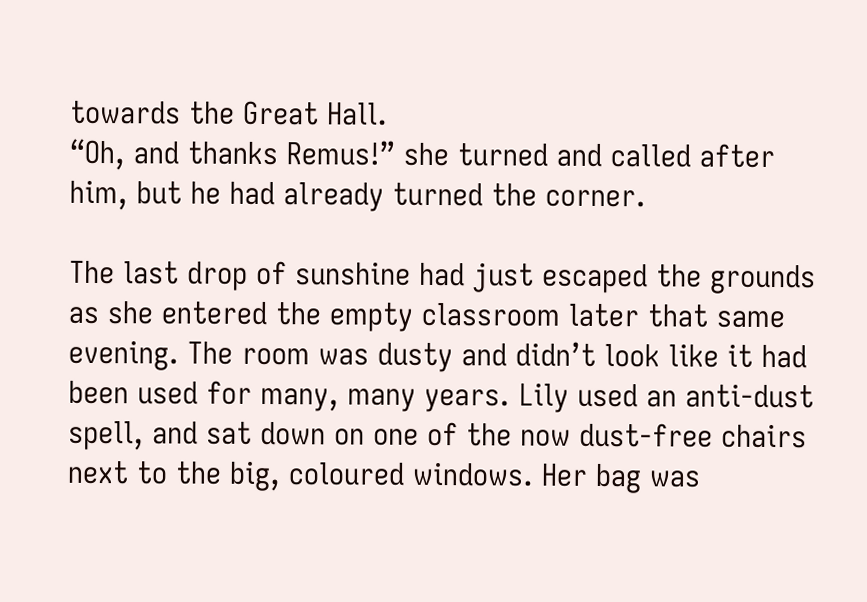towards the Great Hall.
“Oh, and thanks Remus!” she turned and called after him, but he had already turned the corner.

The last drop of sunshine had just escaped the grounds as she entered the empty classroom later that same evening. The room was dusty and didn’t look like it had been used for many, many years. Lily used an anti-dust spell, and sat down on one of the now dust-free chairs next to the big, coloured windows. Her bag was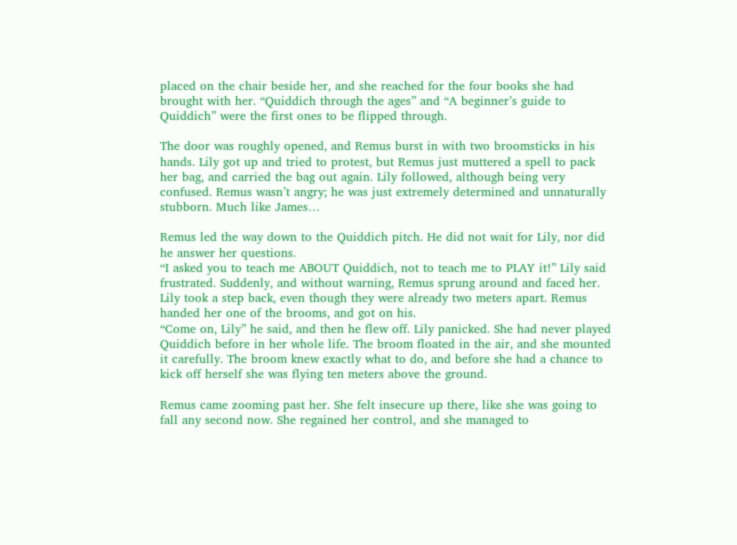placed on the chair beside her, and she reached for the four books she had brought with her. “Quiddich through the ages” and “A beginner’s guide to Quiddich” were the first ones to be flipped through.

The door was roughly opened, and Remus burst in with two broomsticks in his hands. Lily got up and tried to protest, but Remus just muttered a spell to pack her bag, and carried the bag out again. Lily followed, although being very confused. Remus wasn’t angry; he was just extremely determined and unnaturally stubborn. Much like James…

Remus led the way down to the Quiddich pitch. He did not wait for Lily, nor did he answer her questions.
“I asked you to teach me ABOUT Quiddich, not to teach me to PLAY it!” Lily said frustrated. Suddenly, and without warning, Remus sprung around and faced her. Lily took a step back, even though they were already two meters apart. Remus handed her one of the brooms, and got on his.
“Come on, Lily” he said, and then he flew off. Lily panicked. She had never played Quiddich before in her whole life. The broom floated in the air, and she mounted it carefully. The broom knew exactly what to do, and before she had a chance to kick off herself she was flying ten meters above the ground.

Remus came zooming past her. She felt insecure up there, like she was going to fall any second now. She regained her control, and she managed to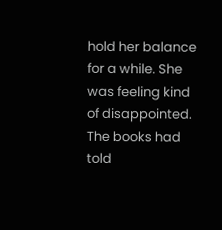hold her balance for a while. She was feeling kind of disappointed. The books had told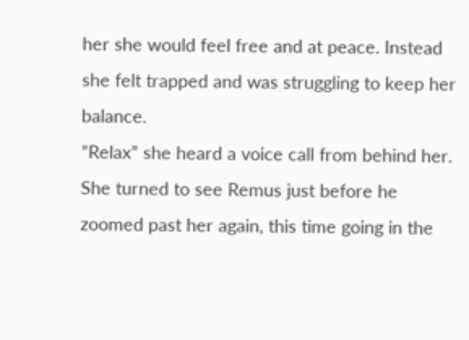her she would feel free and at peace. Instead she felt trapped and was struggling to keep her balance.
”Relax” she heard a voice call from behind her. She turned to see Remus just before he zoomed past her again, this time going in the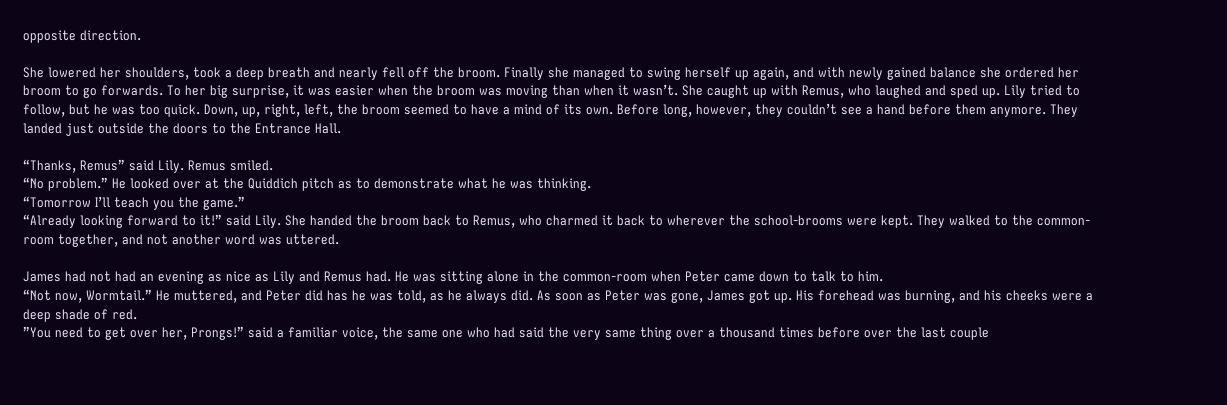opposite direction.

She lowered her shoulders, took a deep breath and nearly fell off the broom. Finally she managed to swing herself up again, and with newly gained balance she ordered her broom to go forwards. To her big surprise, it was easier when the broom was moving than when it wasn’t. She caught up with Remus, who laughed and sped up. Lily tried to follow, but he was too quick. Down, up, right, left, the broom seemed to have a mind of its own. Before long, however, they couldn’t see a hand before them anymore. They landed just outside the doors to the Entrance Hall.

“Thanks, Remus” said Lily. Remus smiled.
“No problem.” He looked over at the Quiddich pitch as to demonstrate what he was thinking.
“Tomorrow I’ll teach you the game.”
“Already looking forward to it!” said Lily. She handed the broom back to Remus, who charmed it back to wherever the school-brooms were kept. They walked to the common-room together, and not another word was uttered.

James had not had an evening as nice as Lily and Remus had. He was sitting alone in the common-room when Peter came down to talk to him.
“Not now, Wormtail.” He muttered, and Peter did has he was told, as he always did. As soon as Peter was gone, James got up. His forehead was burning, and his cheeks were a deep shade of red.
”You need to get over her, Prongs!” said a familiar voice, the same one who had said the very same thing over a thousand times before over the last couple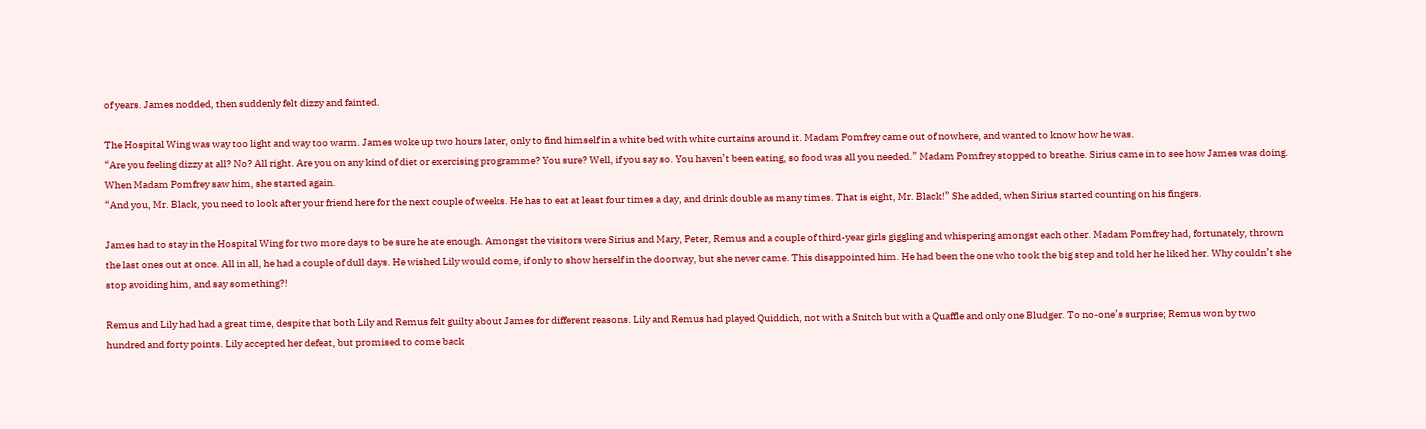of years. James nodded, then suddenly felt dizzy and fainted.

The Hospital Wing was way too light and way too warm. James woke up two hours later, only to find himself in a white bed with white curtains around it. Madam Pomfrey came out of nowhere, and wanted to know how he was.
“Are you feeling dizzy at all? No? All right. Are you on any kind of diet or exercising programme? You sure? Well, if you say so. You haven’t been eating, so food was all you needed.” Madam Pomfrey stopped to breathe. Sirius came in to see how James was doing. When Madam Pomfrey saw him, she started again.
“And you, Mr. Black, you need to look after your friend here for the next couple of weeks. He has to eat at least four times a day, and drink double as many times. That is eight, Mr. Black!” She added, when Sirius started counting on his fingers.

James had to stay in the Hospital Wing for two more days to be sure he ate enough. Amongst the visitors were Sirius and Mary, Peter, Remus and a couple of third-year girls giggling and whispering amongst each other. Madam Pomfrey had, fortunately, thrown the last ones out at once. All in all, he had a couple of dull days. He wished Lily would come, if only to show herself in the doorway, but she never came. This disappointed him. He had been the one who took the big step and told her he liked her. Why couldn’t she stop avoiding him, and say something?!

Remus and Lily had had a great time, despite that both Lily and Remus felt guilty about James for different reasons. Lily and Remus had played Quiddich, not with a Snitch but with a Quaffle and only one Bludger. To no-one’s surprise; Remus won by two hundred and forty points. Lily accepted her defeat, but promised to come back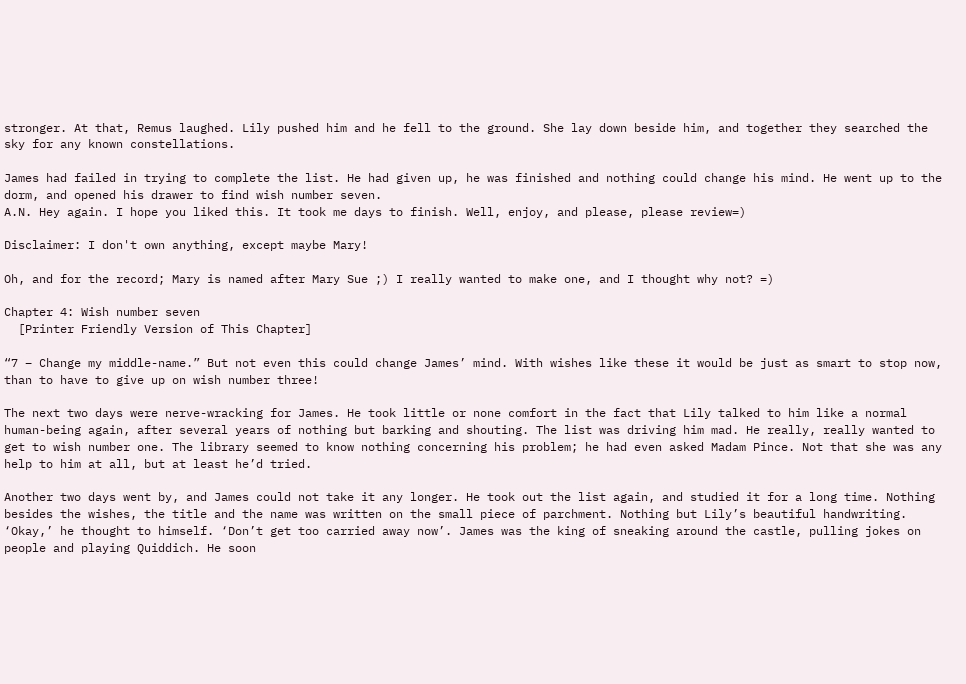stronger. At that, Remus laughed. Lily pushed him and he fell to the ground. She lay down beside him, and together they searched the sky for any known constellations.

James had failed in trying to complete the list. He had given up, he was finished and nothing could change his mind. He went up to the dorm, and opened his drawer to find wish number seven.
A.N. Hey again. I hope you liked this. It took me days to finish. Well, enjoy, and please, please review=)

Disclaimer: I don't own anything, except maybe Mary!

Oh, and for the record; Mary is named after Mary Sue ;) I really wanted to make one, and I thought why not? =)

Chapter 4: Wish number seven
  [Printer Friendly Version of This Chapter]

“7 – Change my middle-name.” But not even this could change James’ mind. With wishes like these it would be just as smart to stop now, than to have to give up on wish number three!

The next two days were nerve-wracking for James. He took little or none comfort in the fact that Lily talked to him like a normal human-being again, after several years of nothing but barking and shouting. The list was driving him mad. He really, really wanted to get to wish number one. The library seemed to know nothing concerning his problem; he had even asked Madam Pince. Not that she was any help to him at all, but at least he’d tried.

Another two days went by, and James could not take it any longer. He took out the list again, and studied it for a long time. Nothing besides the wishes, the title and the name was written on the small piece of parchment. Nothing but Lily’s beautiful handwriting.
‘Okay,’ he thought to himself. ‘Don’t get too carried away now’. James was the king of sneaking around the castle, pulling jokes on people and playing Quiddich. He soon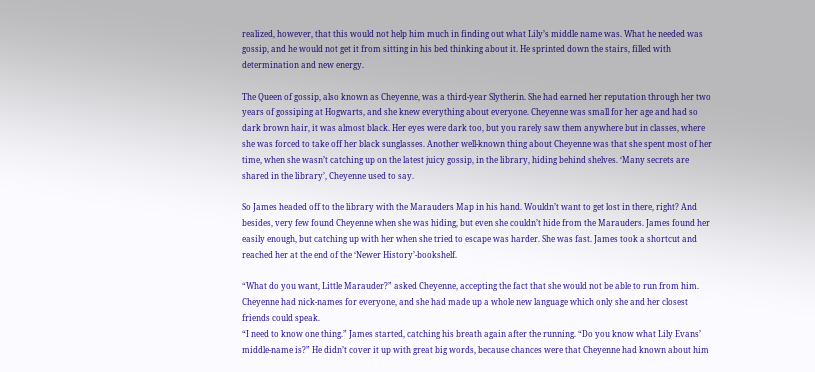realized, however, that this would not help him much in finding out what Lily’s middle name was. What he needed was gossip, and he would not get it from sitting in his bed thinking about it. He sprinted down the stairs, filled with determination and new energy.

The Queen of gossip, also known as Cheyenne, was a third-year Slytherin. She had earned her reputation through her two years of gossiping at Hogwarts, and she knew everything about everyone. Cheyenne was small for her age and had so dark brown hair, it was almost black. Her eyes were dark too, but you rarely saw them anywhere but in classes, where she was forced to take off her black sunglasses. Another well-known thing about Cheyenne was that she spent most of her time, when she wasn’t catching up on the latest juicy gossip, in the library, hiding behind shelves. ‘Many secrets are shared in the library’, Cheyenne used to say.

So James headed off to the library with the Marauders Map in his hand. Wouldn’t want to get lost in there, right? And besides, very few found Cheyenne when she was hiding, but even she couldn’t hide from the Marauders. James found her easily enough, but catching up with her when she tried to escape was harder. She was fast. James took a shortcut and reached her at the end of the ‘Newer History’-bookshelf.

“What do you want, Little Marauder?” asked Cheyenne, accepting the fact that she would not be able to run from him. Cheyenne had nick-names for everyone, and she had made up a whole new language which only she and her closest friends could speak.
“I need to know one thing.” James started, catching his breath again after the running. “Do you know what Lily Evans’ middle-name is?” He didn’t cover it up with great big words, because chances were that Cheyenne had known about him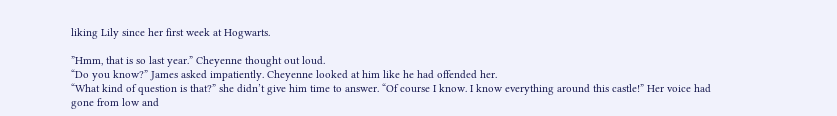liking Lily since her first week at Hogwarts.

”Hmm, that is so last year.” Cheyenne thought out loud.
“Do you know?” James asked impatiently. Cheyenne looked at him like he had offended her.
“What kind of question is that?” she didn’t give him time to answer. “Of course I know. I know everything around this castle!” Her voice had gone from low and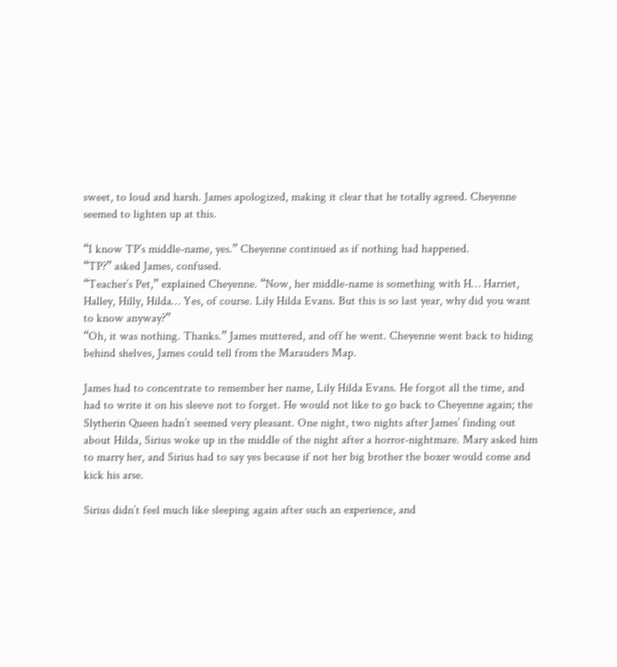sweet, to loud and harsh. James apologized, making it clear that he totally agreed. Cheyenne seemed to lighten up at this.

“I know TP’s middle-name, yes.” Cheyenne continued as if nothing had happened.
“TP?” asked James, confused.
“Teacher’s Pet,” explained Cheyenne. “Now, her middle-name is something with H… Harriet, Halley, Hilly, Hilda… Yes, of course. Lily Hilda Evans. But this is so last year, why did you want to know anyway?”
“Oh, it was nothing. Thanks.” James muttered, and off he went. Cheyenne went back to hiding behind shelves, James could tell from the Marauders Map.

James had to concentrate to remember her name, Lily Hilda Evans. He forgot all the time, and had to write it on his sleeve not to forget. He would not like to go back to Cheyenne again; the Slytherin Queen hadn’t seemed very pleasant. One night, two nights after James’ finding out about Hilda, Sirius woke up in the middle of the night after a horror-nightmare. Mary asked him to marry her, and Sirius had to say yes because if not her big brother the boxer would come and kick his arse.

Sirius didn’t feel much like sleeping again after such an experience, and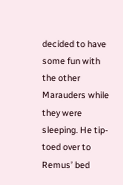decided to have some fun with the other Marauders while they were sleeping. He tip-toed over to Remus’ bed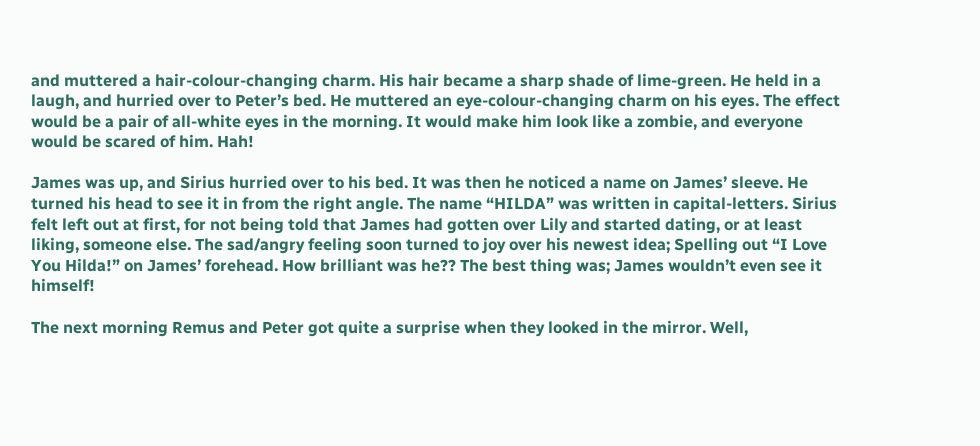and muttered a hair-colour-changing charm. His hair became a sharp shade of lime-green. He held in a laugh, and hurried over to Peter’s bed. He muttered an eye-colour-changing charm on his eyes. The effect would be a pair of all-white eyes in the morning. It would make him look like a zombie, and everyone would be scared of him. Hah!

James was up, and Sirius hurried over to his bed. It was then he noticed a name on James’ sleeve. He turned his head to see it in from the right angle. The name “HILDA” was written in capital-letters. Sirius felt left out at first, for not being told that James had gotten over Lily and started dating, or at least liking, someone else. The sad/angry feeling soon turned to joy over his newest idea; Spelling out “I Love You Hilda!” on James’ forehead. How brilliant was he?? The best thing was; James wouldn’t even see it himself!

The next morning Remus and Peter got quite a surprise when they looked in the mirror. Well,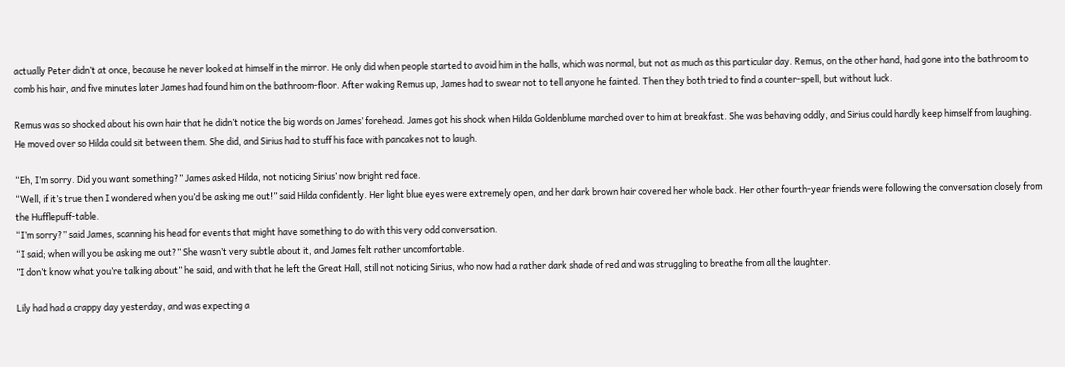actually Peter didn’t at once, because he never looked at himself in the mirror. He only did when people started to avoid him in the halls, which was normal, but not as much as this particular day. Remus, on the other hand, had gone into the bathroom to comb his hair, and five minutes later James had found him on the bathroom-floor. After waking Remus up, James had to swear not to tell anyone he fainted. Then they both tried to find a counter-spell, but without luck.

Remus was so shocked about his own hair that he didn’t notice the big words on James’ forehead. James got his shock when Hilda Goldenblume marched over to him at breakfast. She was behaving oddly, and Sirius could hardly keep himself from laughing. He moved over so Hilda could sit between them. She did, and Sirius had to stuff his face with pancakes not to laugh.

“Eh, I’m sorry. Did you want something?” James asked Hilda, not noticing Sirius’ now bright red face.
“Well, if it’s true then I wondered when you’d be asking me out!” said Hilda confidently. Her light blue eyes were extremely open, and her dark brown hair covered her whole back. Her other fourth-year friends were following the conversation closely from the Hufflepuff-table.
“I’m sorry?” said James, scanning his head for events that might have something to do with this very odd conversation.
“I said; when will you be asking me out?” She wasn’t very subtle about it, and James felt rather uncomfortable.
”I don’t know what you’re talking about” he said, and with that he left the Great Hall, still not noticing Sirius, who now had a rather dark shade of red and was struggling to breathe from all the laughter.

Lily had had a crappy day yesterday, and was expecting a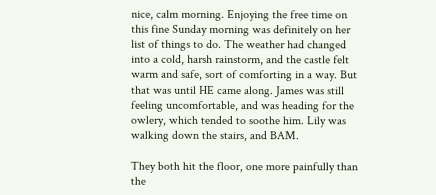nice, calm morning. Enjoying the free time on this fine Sunday morning was definitely on her list of things to do. The weather had changed into a cold, harsh rainstorm, and the castle felt warm and safe, sort of comforting in a way. But that was until HE came along. James was still feeling uncomfortable, and was heading for the owlery, which tended to soothe him. Lily was walking down the stairs, and BAM.

They both hit the floor, one more painfully than the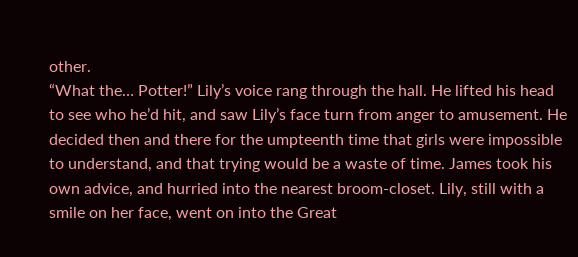other.
“What the… Potter!” Lily’s voice rang through the hall. He lifted his head to see who he’d hit, and saw Lily’s face turn from anger to amusement. He decided then and there for the umpteenth time that girls were impossible to understand, and that trying would be a waste of time. James took his own advice, and hurried into the nearest broom-closet. Lily, still with a smile on her face, went on into the Great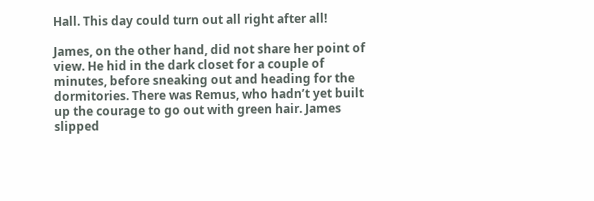Hall. This day could turn out all right after all!

James, on the other hand, did not share her point of view. He hid in the dark closet for a couple of minutes, before sneaking out and heading for the dormitories. There was Remus, who hadn’t yet built up the courage to go out with green hair. James slipped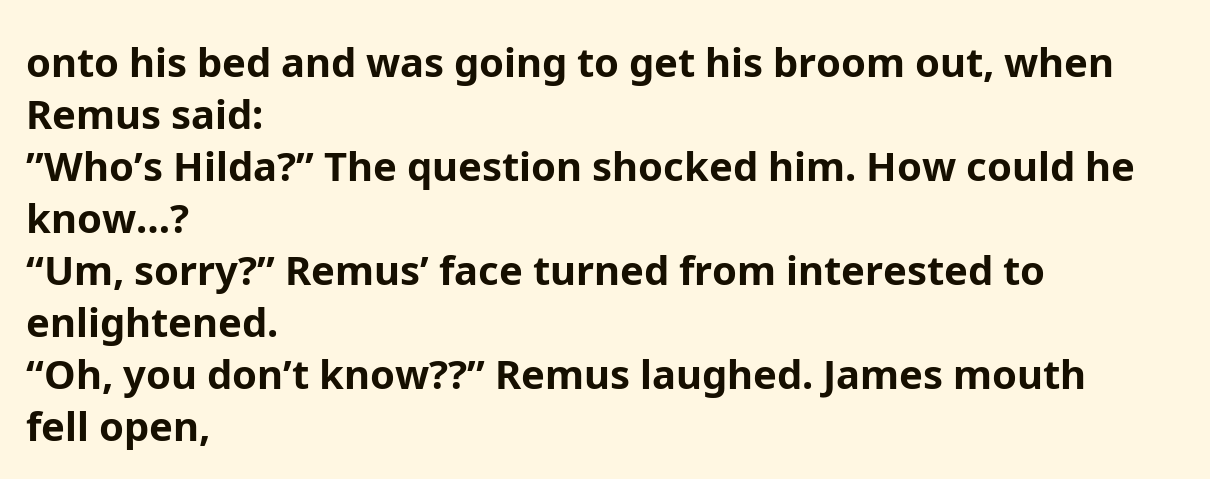onto his bed and was going to get his broom out, when Remus said:
”Who’s Hilda?” The question shocked him. How could he know…?
“Um, sorry?” Remus’ face turned from interested to enlightened.
“Oh, you don’t know??” Remus laughed. James mouth fell open,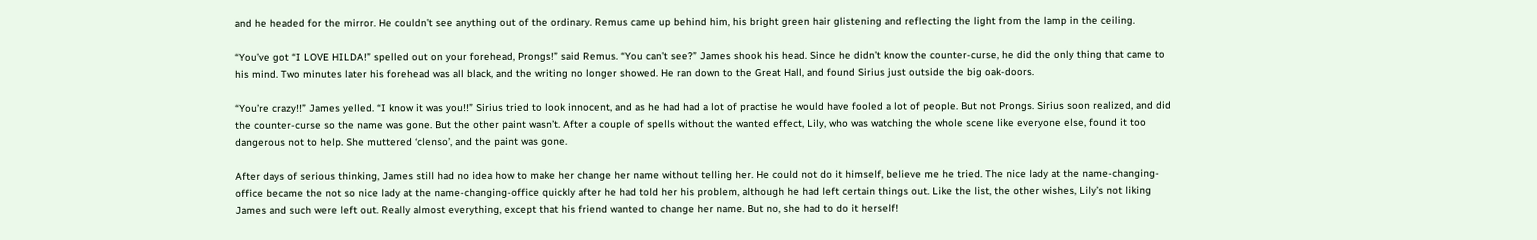and he headed for the mirror. He couldn’t see anything out of the ordinary. Remus came up behind him, his bright green hair glistening and reflecting the light from the lamp in the ceiling.

“You’ve got “I LOVE HILDA!” spelled out on your forehead, Prongs!” said Remus. “You can’t see?” James shook his head. Since he didn’t know the counter-curse, he did the only thing that came to his mind. Two minutes later his forehead was all black, and the writing no longer showed. He ran down to the Great Hall, and found Sirius just outside the big oak-doors.

“You’re crazy!!” James yelled. “I know it was you!!” Sirius tried to look innocent, and as he had had a lot of practise he would have fooled a lot of people. But not Prongs. Sirius soon realized, and did the counter-curse so the name was gone. But the other paint wasn’t. After a couple of spells without the wanted effect, Lily, who was watching the whole scene like everyone else, found it too dangerous not to help. She muttered ‘clenso’, and the paint was gone.

After days of serious thinking, James still had no idea how to make her change her name without telling her. He could not do it himself, believe me he tried. The nice lady at the name-changing-office became the not so nice lady at the name-changing-office quickly after he had told her his problem, although he had left certain things out. Like the list, the other wishes, Lily’s not liking James and such were left out. Really almost everything, except that his friend wanted to change her name. But no, she had to do it herself!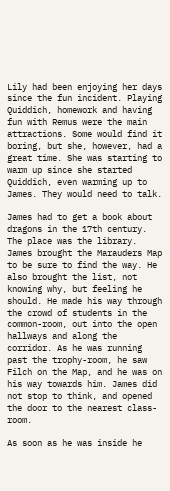Lily had been enjoying her days since the fun incident. Playing Quiddich, homework and having fun with Remus were the main attractions. Some would find it boring, but she, however, had a great time. She was starting to warm up since she started Quiddich, even warming up to James. They would need to talk.

James had to get a book about dragons in the 17th century. The place was the library. James brought the Marauders Map to be sure to find the way. He also brought the list, not knowing why, but feeling he should. He made his way through the crowd of students in the common-room, out into the open hallways and along the corridor. As he was running past the trophy-room, he saw Filch on the Map, and he was on his way towards him. James did not stop to think, and opened the door to the nearest class-room.

As soon as he was inside he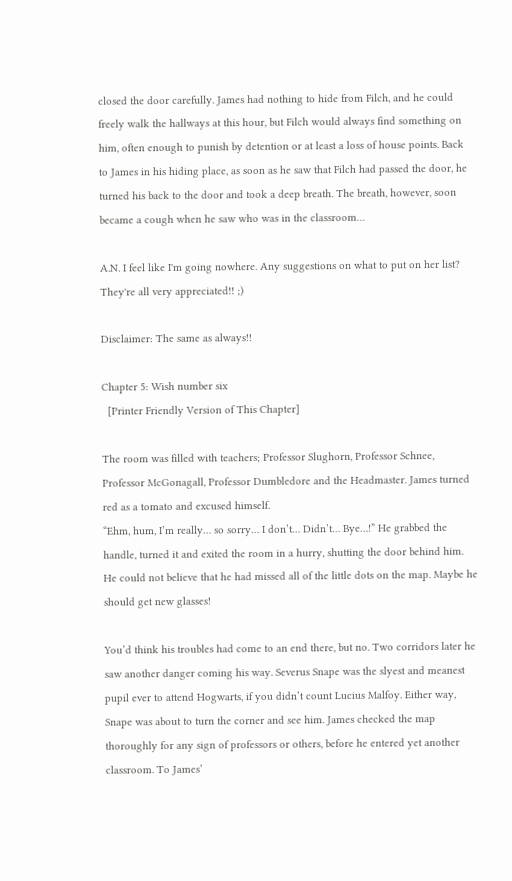closed the door carefully. James had nothing to hide from Filch, and he could freely walk the hallways at this hour, but Filch would always find something on him, often enough to punish by detention or at least a loss of house points. Back to James in his hiding place, as soon as he saw that Filch had passed the door, he turned his back to the door and took a deep breath. The breath, however, soon became a cough when he saw who was in the classroom…

A.N. I feel like I'm going nowhere. Any suggestions on what to put on her list? They're all very appreciated!! ;)

Disclaimer: The same as always!!

Chapter 5: Wish number six
  [Printer Friendly Version of This Chapter]

The room was filled with teachers; Professor Slughorn, Professor Schnee, Professor McGonagall, Professor Dumbledore and the Headmaster. James turned red as a tomato and excused himself.
“Ehm, hum, I’m really… so sorry… I don’t… Didn’t… Bye…!” He grabbed the handle, turned it and exited the room in a hurry, shutting the door behind him. He could not believe that he had missed all of the little dots on the map. Maybe he should get new glasses!

You’d think his troubles had come to an end there, but no. Two corridors later he saw another danger coming his way. Severus Snape was the slyest and meanest pupil ever to attend Hogwarts, if you didn’t count Lucius Malfoy. Either way, Snape was about to turn the corner and see him. James checked the map thoroughly for any sign of professors or others, before he entered yet another classroom. To James’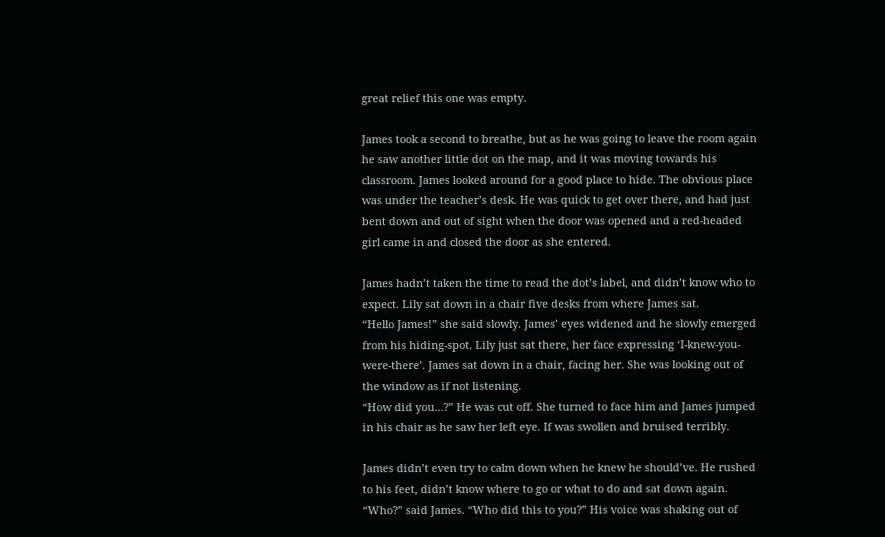great relief this one was empty.

James took a second to breathe, but as he was going to leave the room again he saw another little dot on the map, and it was moving towards his classroom. James looked around for a good place to hide. The obvious place was under the teacher’s desk. He was quick to get over there, and had just bent down and out of sight when the door was opened and a red-headed girl came in and closed the door as she entered.

James hadn’t taken the time to read the dot’s label, and didn’t know who to expect. Lily sat down in a chair five desks from where James sat.
“Hello James!” she said slowly. James’ eyes widened and he slowly emerged from his hiding-spot. Lily just sat there, her face expressing ‘I-knew-you-were-there’. James sat down in a chair, facing her. She was looking out of the window as if not listening.
“How did you…?” He was cut off. She turned to face him and James jumped in his chair as he saw her left eye. If was swollen and bruised terribly.

James didn’t even try to calm down when he knew he should’ve. He rushed to his feet, didn’t know where to go or what to do and sat down again.
“Who?” said James. “Who did this to you?” His voice was shaking out of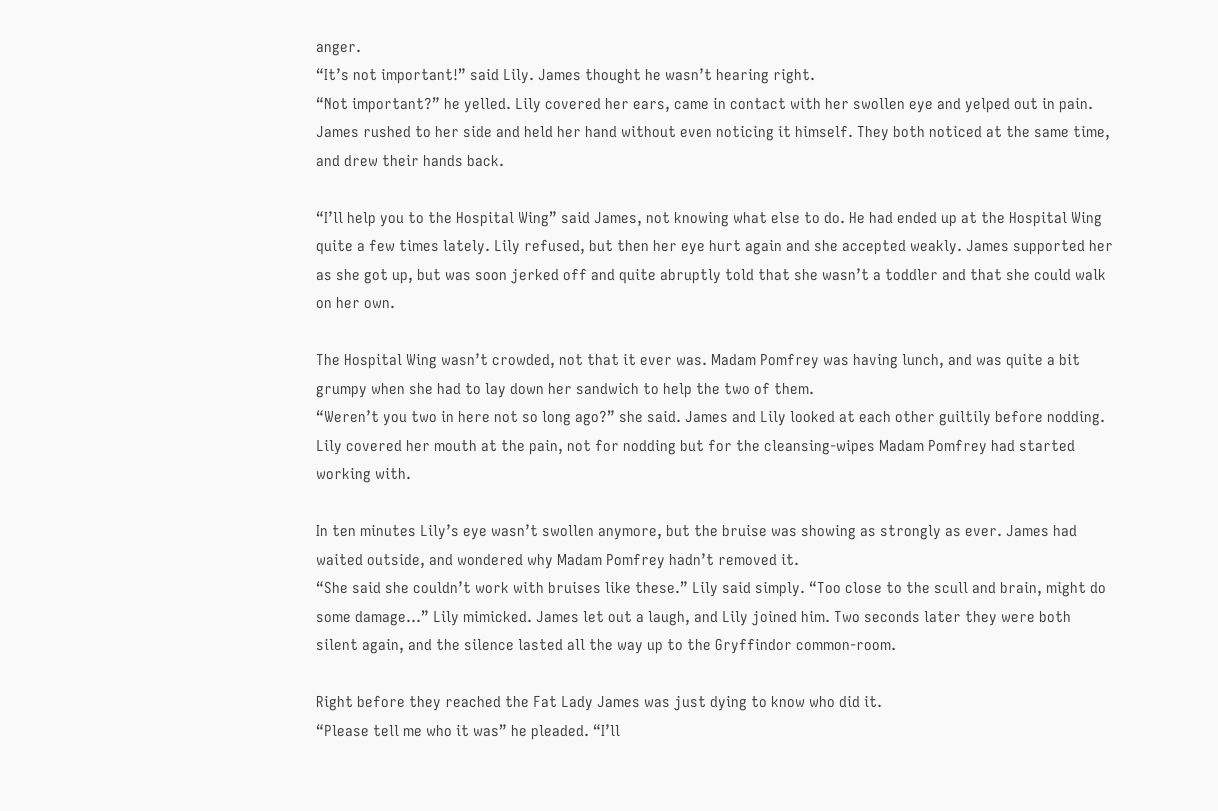anger.
“It’s not important!” said Lily. James thought he wasn’t hearing right.
“Not important?” he yelled. Lily covered her ears, came in contact with her swollen eye and yelped out in pain. James rushed to her side and held her hand without even noticing it himself. They both noticed at the same time, and drew their hands back.

“I’ll help you to the Hospital Wing” said James, not knowing what else to do. He had ended up at the Hospital Wing quite a few times lately. Lily refused, but then her eye hurt again and she accepted weakly. James supported her as she got up, but was soon jerked off and quite abruptly told that she wasn’t a toddler and that she could walk on her own.

The Hospital Wing wasn’t crowded, not that it ever was. Madam Pomfrey was having lunch, and was quite a bit grumpy when she had to lay down her sandwich to help the two of them.
“Weren’t you two in here not so long ago?” she said. James and Lily looked at each other guiltily before nodding. Lily covered her mouth at the pain, not for nodding but for the cleansing-wipes Madam Pomfrey had started working with.

In ten minutes Lily’s eye wasn’t swollen anymore, but the bruise was showing as strongly as ever. James had waited outside, and wondered why Madam Pomfrey hadn’t removed it.
“She said she couldn’t work with bruises like these.” Lily said simply. “Too close to the scull and brain, might do some damage…” Lily mimicked. James let out a laugh, and Lily joined him. Two seconds later they were both silent again, and the silence lasted all the way up to the Gryffindor common-room.

Right before they reached the Fat Lady James was just dying to know who did it.
“Please tell me who it was” he pleaded. “I’ll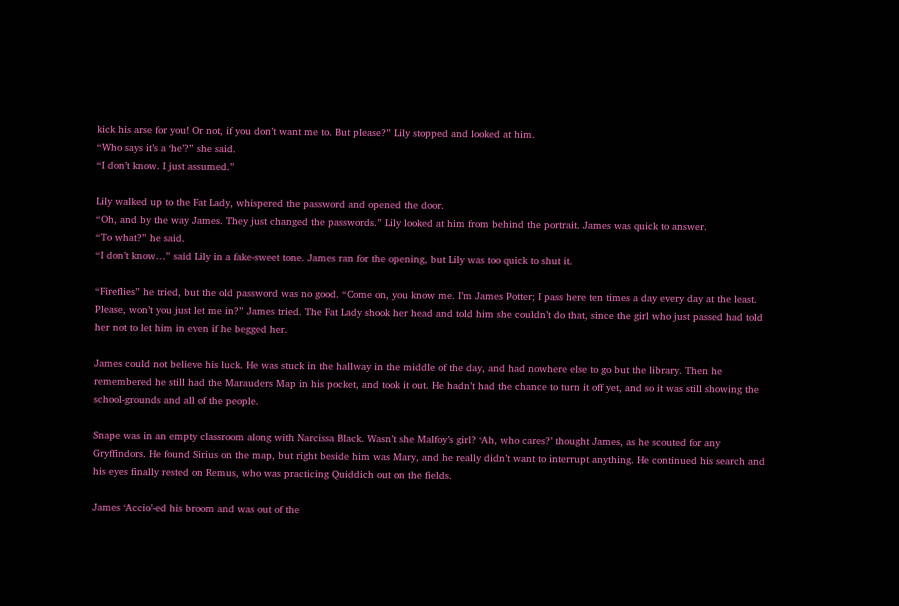kick his arse for you! Or not, if you don’t want me to. But please?” Lily stopped and looked at him.
“Who says it’s a ‘he’?” she said.
“I don’t know. I just assumed.”

Lily walked up to the Fat Lady, whispered the password and opened the door.
“Oh, and by the way James. They just changed the passwords.” Lily looked at him from behind the portrait. James was quick to answer.
“To what?” he said.
“I don’t know…” said Lily in a fake-sweet tone. James ran for the opening, but Lily was too quick to shut it.

“Fireflies” he tried, but the old password was no good. “Come on, you know me. I’m James Potter; I pass here ten times a day every day at the least. Please, won’t you just let me in?” James tried. The Fat Lady shook her head and told him she couldn’t do that, since the girl who just passed had told her not to let him in even if he begged her.

James could not believe his luck. He was stuck in the hallway in the middle of the day, and had nowhere else to go but the library. Then he remembered he still had the Marauders Map in his pocket, and took it out. He hadn’t had the chance to turn it off yet, and so it was still showing the school-grounds and all of the people.

Snape was in an empty classroom along with Narcissa Black. Wasn’t she Malfoy’s girl? ‘Ah, who cares?’ thought James, as he scouted for any Gryffindors. He found Sirius on the map, but right beside him was Mary, and he really didn’t want to interrupt anything. He continued his search and his eyes finally rested on Remus, who was practicing Quiddich out on the fields.

James ‘Accio’-ed his broom and was out of the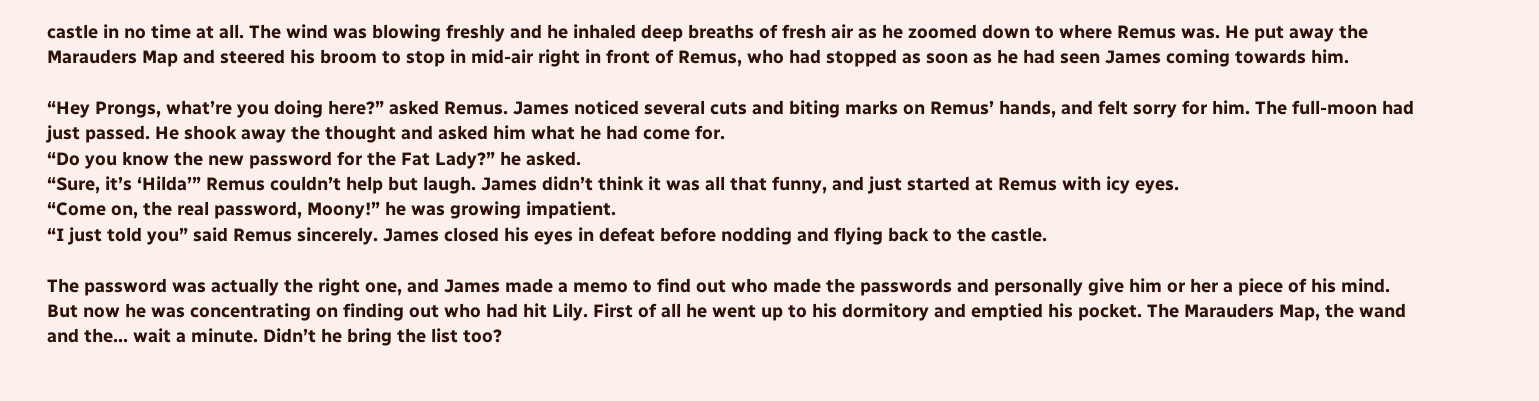castle in no time at all. The wind was blowing freshly and he inhaled deep breaths of fresh air as he zoomed down to where Remus was. He put away the Marauders Map and steered his broom to stop in mid-air right in front of Remus, who had stopped as soon as he had seen James coming towards him.

“Hey Prongs, what’re you doing here?” asked Remus. James noticed several cuts and biting marks on Remus’ hands, and felt sorry for him. The full-moon had just passed. He shook away the thought and asked him what he had come for.
“Do you know the new password for the Fat Lady?” he asked.
“Sure, it’s ‘Hilda’” Remus couldn’t help but laugh. James didn’t think it was all that funny, and just started at Remus with icy eyes.
“Come on, the real password, Moony!” he was growing impatient.
“I just told you” said Remus sincerely. James closed his eyes in defeat before nodding and flying back to the castle.

The password was actually the right one, and James made a memo to find out who made the passwords and personally give him or her a piece of his mind. But now he was concentrating on finding out who had hit Lily. First of all he went up to his dormitory and emptied his pocket. The Marauders Map, the wand and the… wait a minute. Didn’t he bring the list too?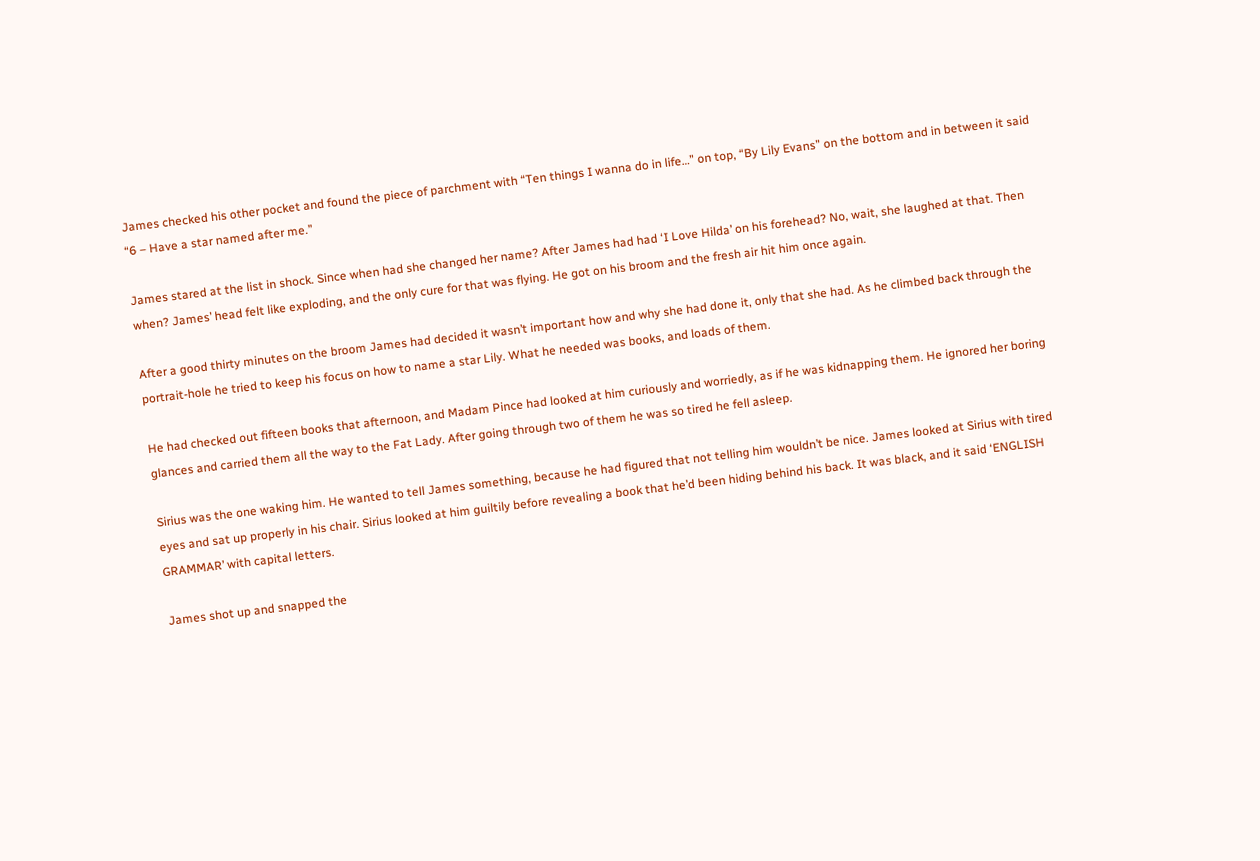James checked his other pocket and found the piece of parchment with “Ten things I wanna do in life…” on top, “By Lily Evans” on the bottom and in between it said “6 – Have a star named after me.”

James stared at the list in shock. Since when had she changed her name? After James had had ‘I Love Hilda’ on his forehead? No, wait, she laughed at that. Then when? James’ head felt like exploding, and the only cure for that was flying. He got on his broom and the fresh air hit him once again.

After a good thirty minutes on the broom James had decided it wasn’t important how and why she had done it, only that she had. As he climbed back through the portrait-hole he tried to keep his focus on how to name a star Lily. What he needed was books, and loads of them.

He had checked out fifteen books that afternoon, and Madam Pince had looked at him curiously and worriedly, as if he was kidnapping them. He ignored her boring glances and carried them all the way to the Fat Lady. After going through two of them he was so tired he fell asleep.

Sirius was the one waking him. He wanted to tell James something, because he had figured that not telling him wouldn’t be nice. James looked at Sirius with tired eyes and sat up properly in his chair. Sirius looked at him guiltily before revealing a book that he’d been hiding behind his back. It was black, and it said ‘ENGLISH GRAMMAR’ with capital letters.

James shot up and snapped the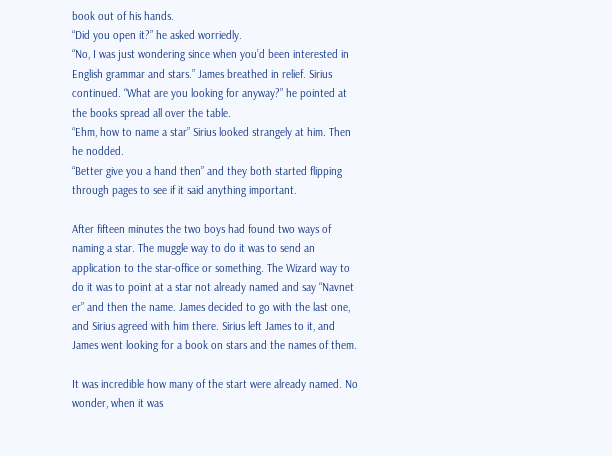book out of his hands.
“Did you open it?” he asked worriedly.
“No, I was just wondering since when you’d been interested in English grammar and stars.” James breathed in relief. Sirius continued. “What are you looking for anyway?” he pointed at the books spread all over the table.
“Ehm, how to name a star” Sirius looked strangely at him. Then he nodded.
“Better give you a hand then” and they both started flipping through pages to see if it said anything important.

After fifteen minutes the two boys had found two ways of naming a star. The muggle way to do it was to send an application to the star-office or something. The Wizard way to do it was to point at a star not already named and say “Navnet er” and then the name. James decided to go with the last one, and Sirius agreed with him there. Sirius left James to it, and James went looking for a book on stars and the names of them.

It was incredible how many of the start were already named. No wonder, when it was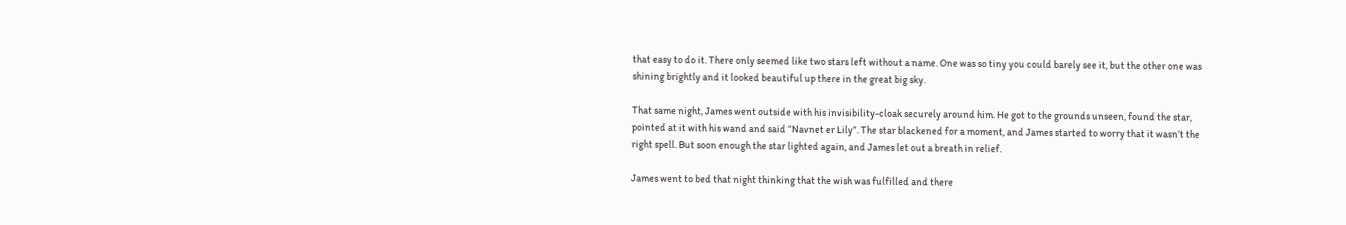that easy to do it. There only seemed like two stars left without a name. One was so tiny you could barely see it, but the other one was shining brightly and it looked beautiful up there in the great big sky.

That same night, James went outside with his invisibility-cloak securely around him. He got to the grounds unseen, found the star, pointed at it with his wand and said “Navnet er Lily”. The star blackened for a moment, and James started to worry that it wasn’t the right spell. But soon enough the star lighted again, and James let out a breath in relief.

James went to bed that night thinking that the wish was fulfilled and there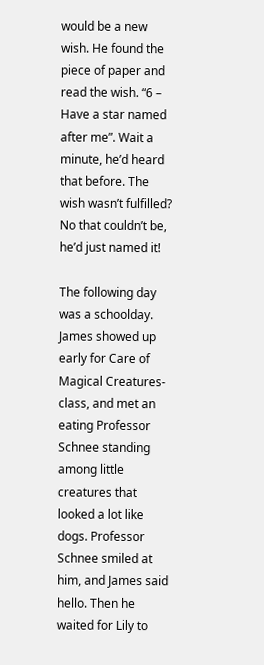would be a new wish. He found the piece of paper and read the wish. “6 – Have a star named after me”. Wait a minute, he’d heard that before. The wish wasn’t fulfilled? No that couldn’t be, he’d just named it!

The following day was a schoolday. James showed up early for Care of Magical Creatures-class, and met an eating Professor Schnee standing among little creatures that looked a lot like dogs. Professor Schnee smiled at him, and James said hello. Then he waited for Lily to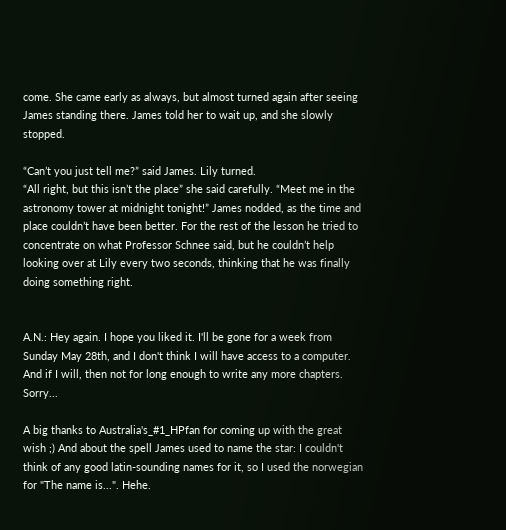come. She came early as always, but almost turned again after seeing James standing there. James told her to wait up, and she slowly stopped.

“Can’t you just tell me?” said James. Lily turned.
“All right, but this isn’t the place” she said carefully. “Meet me in the astronomy tower at midnight tonight!” James nodded, as the time and place couldn’t have been better. For the rest of the lesson he tried to concentrate on what Professor Schnee said, but he couldn’t help looking over at Lily every two seconds, thinking that he was finally doing something right.


A.N.: Hey again. I hope you liked it. I'll be gone for a week from Sunday May 28th, and I don't think I will have access to a computer. And if I will, then not for long enough to write any more chapters. Sorry...

A big thanks to Australia's_#1_HPfan for coming up with the great wish ;) And about the spell James used to name the star: I couldn't think of any good latin-sounding names for it, so I used the norwegian for "The name is...". Hehe.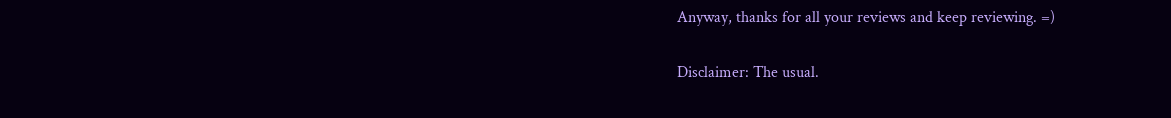Anyway, thanks for all your reviews and keep reviewing. =)

Disclaimer: The usual.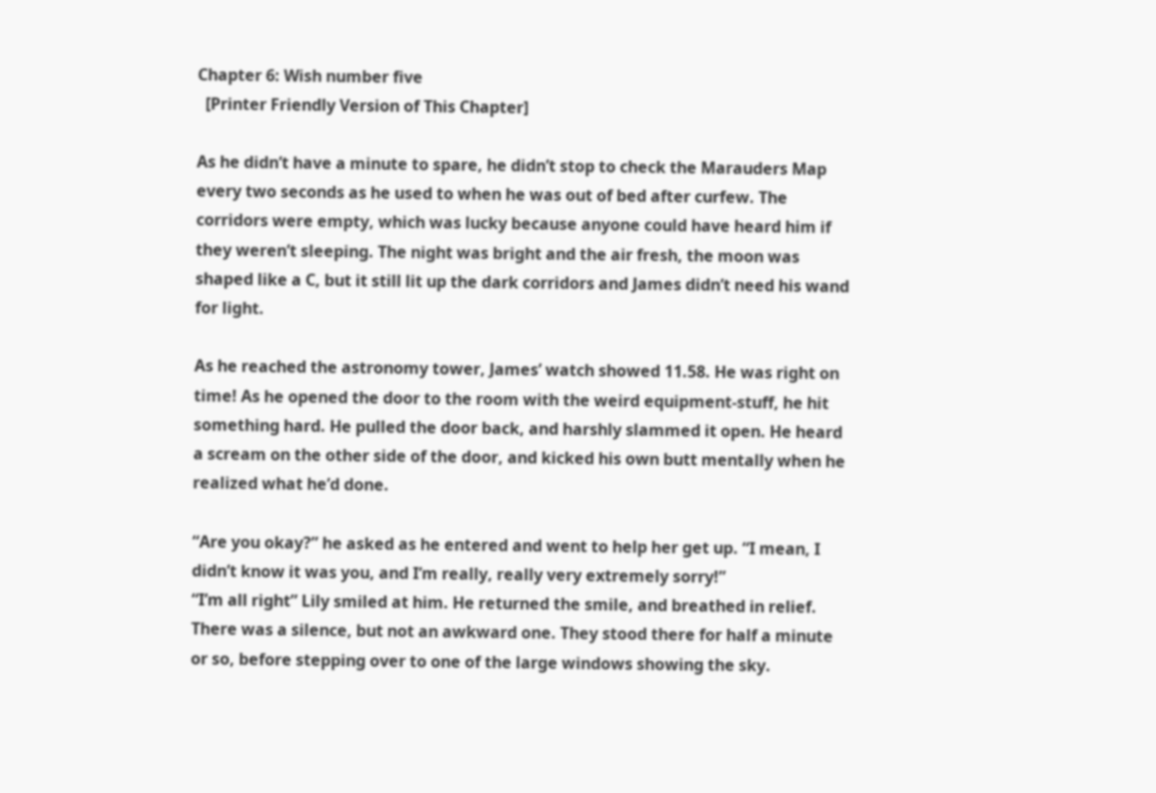Chapter 6: Wish number five
  [Printer Friendly Version of This Chapter]

As he didn’t have a minute to spare, he didn’t stop to check the Marauders Map every two seconds as he used to when he was out of bed after curfew. The corridors were empty, which was lucky because anyone could have heard him if they weren’t sleeping. The night was bright and the air fresh, the moon was shaped like a C, but it still lit up the dark corridors and James didn’t need his wand for light.

As he reached the astronomy tower, James’ watch showed 11.58. He was right on time! As he opened the door to the room with the weird equipment-stuff, he hit something hard. He pulled the door back, and harshly slammed it open. He heard a scream on the other side of the door, and kicked his own butt mentally when he realized what he’d done.

“Are you okay?” he asked as he entered and went to help her get up. “I mean, I didn’t know it was you, and I’m really, really very extremely sorry!”
“I’m all right” Lily smiled at him. He returned the smile, and breathed in relief. There was a silence, but not an awkward one. They stood there for half a minute or so, before stepping over to one of the large windows showing the sky.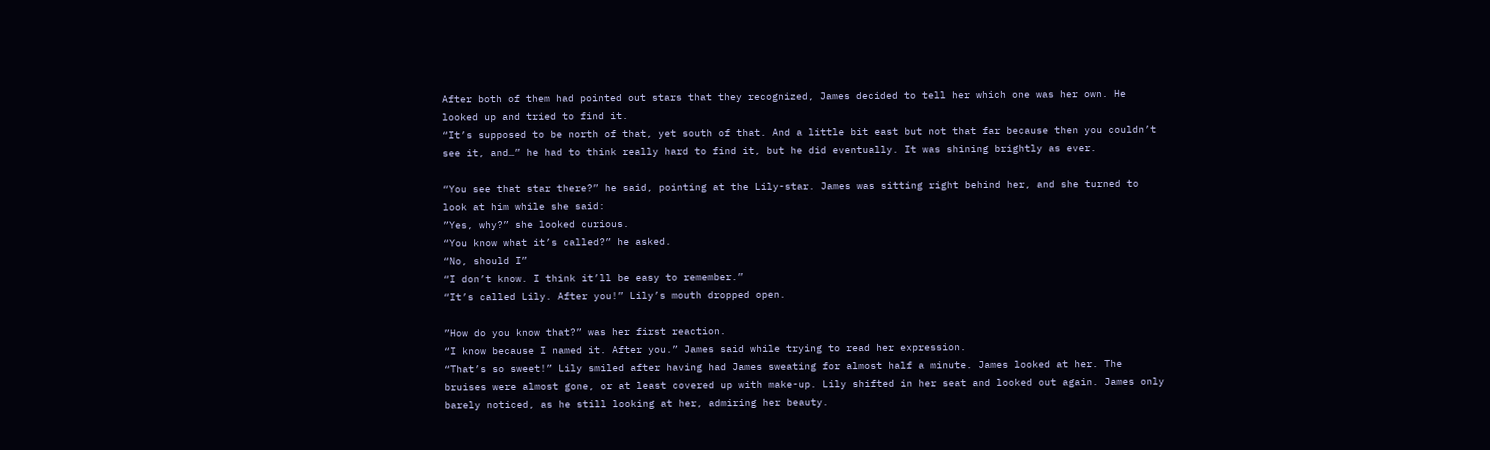After both of them had pointed out stars that they recognized, James decided to tell her which one was her own. He looked up and tried to find it.
“It’s supposed to be north of that, yet south of that. And a little bit east but not that far because then you couldn’t see it, and…” he had to think really hard to find it, but he did eventually. It was shining brightly as ever.

“You see that star there?” he said, pointing at the Lily-star. James was sitting right behind her, and she turned to look at him while she said:
”Yes, why?” she looked curious.
“You know what it’s called?” he asked.
“No, should I”
“I don’t know. I think it’ll be easy to remember.”
“It’s called Lily. After you!” Lily’s mouth dropped open.

”How do you know that?” was her first reaction.
“I know because I named it. After you.” James said while trying to read her expression.
“That’s so sweet!” Lily smiled after having had James sweating for almost half a minute. James looked at her. The bruises were almost gone, or at least covered up with make-up. Lily shifted in her seat and looked out again. James only barely noticed, as he still looking at her, admiring her beauty.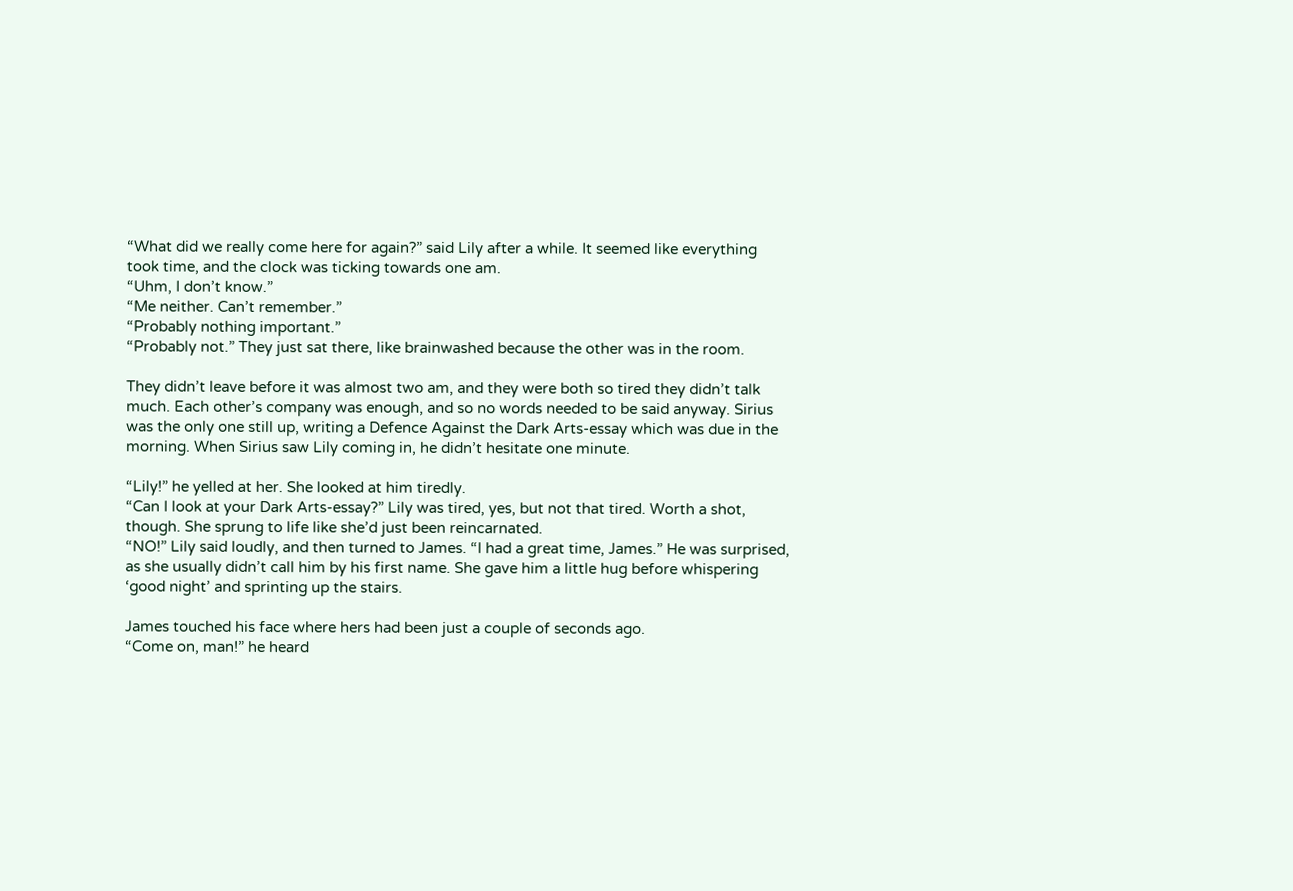“What did we really come here for again?” said Lily after a while. It seemed like everything took time, and the clock was ticking towards one am.
“Uhm, I don’t know.”
“Me neither. Can’t remember.”
“Probably nothing important.”
“Probably not.” They just sat there, like brainwashed because the other was in the room.

They didn’t leave before it was almost two am, and they were both so tired they didn’t talk much. Each other’s company was enough, and so no words needed to be said anyway. Sirius was the only one still up, writing a Defence Against the Dark Arts-essay which was due in the morning. When Sirius saw Lily coming in, he didn’t hesitate one minute.

“Lily!” he yelled at her. She looked at him tiredly.
“Can I look at your Dark Arts-essay?” Lily was tired, yes, but not that tired. Worth a shot, though. She sprung to life like she’d just been reincarnated.
“NO!” Lily said loudly, and then turned to James. “I had a great time, James.” He was surprised, as she usually didn’t call him by his first name. She gave him a little hug before whispering ‘good night’ and sprinting up the stairs.

James touched his face where hers had been just a couple of seconds ago.
“Come on, man!” he heard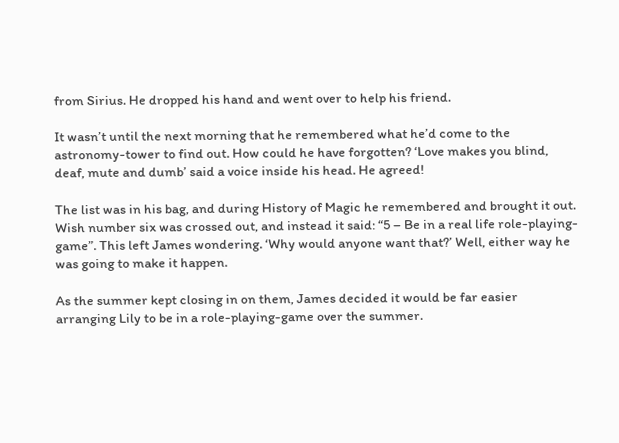from Sirius. He dropped his hand and went over to help his friend.

It wasn’t until the next morning that he remembered what he’d come to the astronomy-tower to find out. How could he have forgotten? ‘Love makes you blind, deaf, mute and dumb’ said a voice inside his head. He agreed!

The list was in his bag, and during History of Magic he remembered and brought it out. Wish number six was crossed out, and instead it said: “5 – Be in a real life role-playing-game”. This left James wondering. ‘Why would anyone want that?’ Well, either way he was going to make it happen.

As the summer kept closing in on them, James decided it would be far easier arranging Lily to be in a role-playing-game over the summer.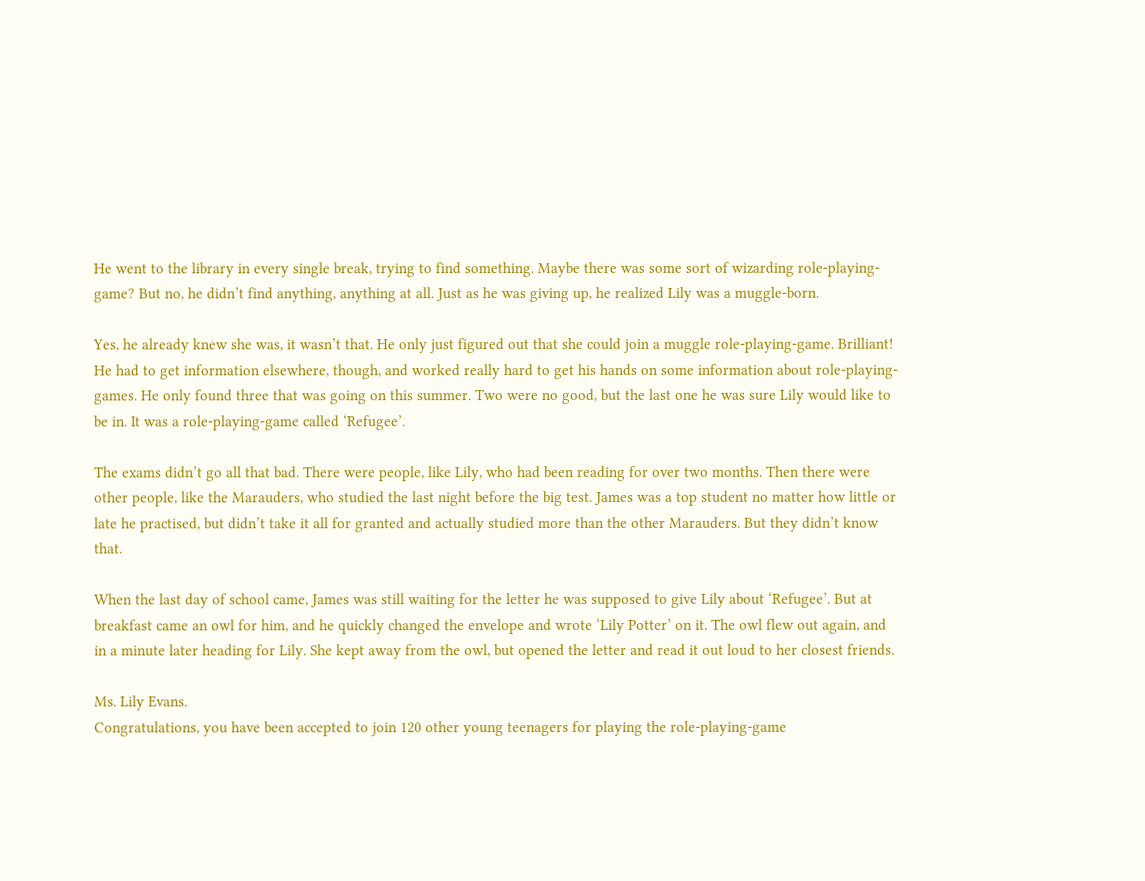He went to the library in every single break, trying to find something. Maybe there was some sort of wizarding role-playing-game? But no, he didn’t find anything, anything at all. Just as he was giving up, he realized Lily was a muggle-born.

Yes, he already knew she was, it wasn’t that. He only just figured out that she could join a muggle role-playing-game. Brilliant! He had to get information elsewhere, though, and worked really hard to get his hands on some information about role-playing-games. He only found three that was going on this summer. Two were no good, but the last one he was sure Lily would like to be in. It was a role-playing-game called ‘Refugee’.

The exams didn’t go all that bad. There were people, like Lily, who had been reading for over two months. Then there were other people, like the Marauders, who studied the last night before the big test. James was a top student no matter how little or late he practised, but didn’t take it all for granted and actually studied more than the other Marauders. But they didn’t know that.

When the last day of school came, James was still waiting for the letter he was supposed to give Lily about ‘Refugee’. But at breakfast came an owl for him, and he quickly changed the envelope and wrote ‘Lily Potter’ on it. The owl flew out again, and in a minute later heading for Lily. She kept away from the owl, but opened the letter and read it out loud to her closest friends.

Ms. Lily Evans.
Congratulations, you have been accepted to join 120 other young teenagers for playing the role-playing-game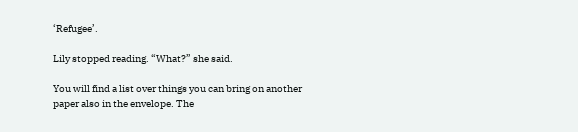‘Refugee’.

Lily stopped reading. “What?” she said.

You will find a list over things you can bring on another paper also in the envelope. The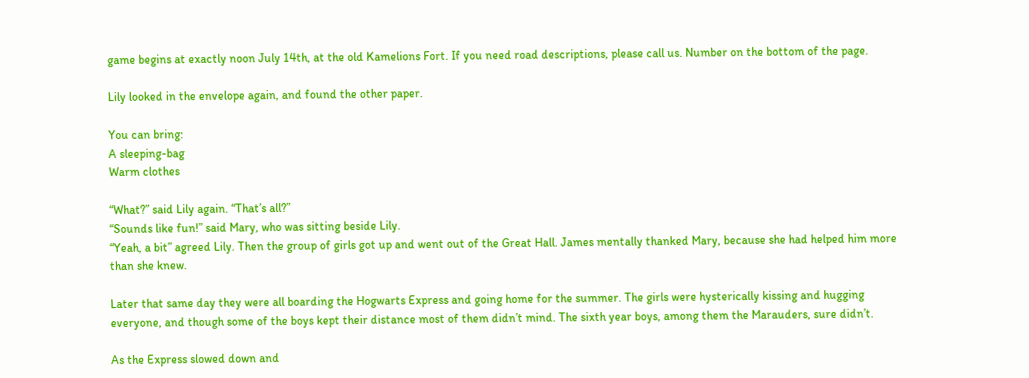game begins at exactly noon July 14th, at the old Kamelions Fort. If you need road descriptions, please call us. Number on the bottom of the page.

Lily looked in the envelope again, and found the other paper.

You can bring:
A sleeping-bag
Warm clothes

“What?” said Lily again. “That’s all?”
“Sounds like fun!” said Mary, who was sitting beside Lily.
“Yeah, a bit” agreed Lily. Then the group of girls got up and went out of the Great Hall. James mentally thanked Mary, because she had helped him more than she knew.

Later that same day they were all boarding the Hogwarts Express and going home for the summer. The girls were hysterically kissing and hugging everyone, and though some of the boys kept their distance most of them didn’t mind. The sixth year boys, among them the Marauders, sure didn’t.

As the Express slowed down and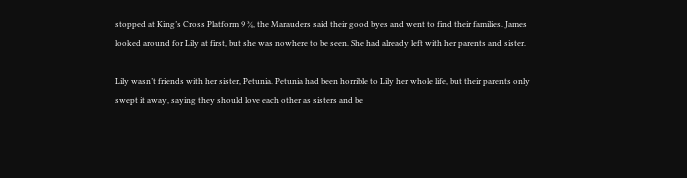stopped at King’s Cross Platform 9 ¾, the Marauders said their good byes and went to find their families. James looked around for Lily at first, but she was nowhere to be seen. She had already left with her parents and sister.

Lily wasn’t friends with her sister, Petunia. Petunia had been horrible to Lily her whole life, but their parents only swept it away, saying they should love each other as sisters and be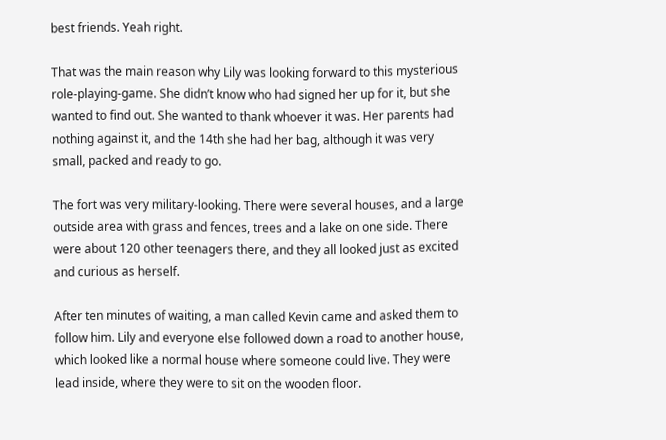best friends. Yeah right.

That was the main reason why Lily was looking forward to this mysterious role-playing-game. She didn’t know who had signed her up for it, but she wanted to find out. She wanted to thank whoever it was. Her parents had nothing against it, and the 14th she had her bag, although it was very small, packed and ready to go.

The fort was very military-looking. There were several houses, and a large outside area with grass and fences, trees and a lake on one side. There were about 120 other teenagers there, and they all looked just as excited and curious as herself.

After ten minutes of waiting, a man called Kevin came and asked them to follow him. Lily and everyone else followed down a road to another house, which looked like a normal house where someone could live. They were lead inside, where they were to sit on the wooden floor.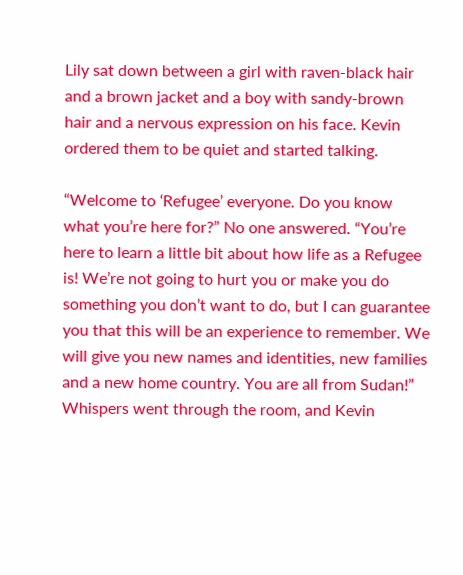Lily sat down between a girl with raven-black hair and a brown jacket and a boy with sandy-brown hair and a nervous expression on his face. Kevin ordered them to be quiet and started talking.

“Welcome to ‘Refugee’ everyone. Do you know what you’re here for?” No one answered. “You’re here to learn a little bit about how life as a Refugee is! We’re not going to hurt you or make you do something you don’t want to do, but I can guarantee you that this will be an experience to remember. We will give you new names and identities, new families and a new home country. You are all from Sudan!” Whispers went through the room, and Kevin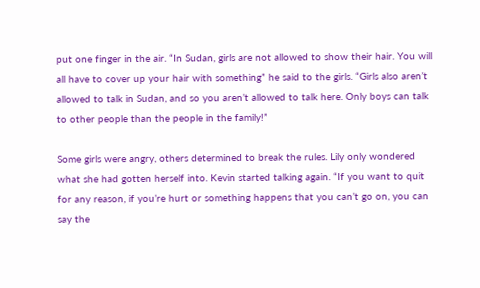put one finger in the air. “In Sudan, girls are not allowed to show their hair. You will all have to cover up your hair with something” he said to the girls. “Girls also aren’t allowed to talk in Sudan, and so you aren’t allowed to talk here. Only boys can talk to other people than the people in the family!”

Some girls were angry, others determined to break the rules. Lily only wondered what she had gotten herself into. Kevin started talking again. “If you want to quit for any reason, if you’re hurt or something happens that you can’t go on, you can say the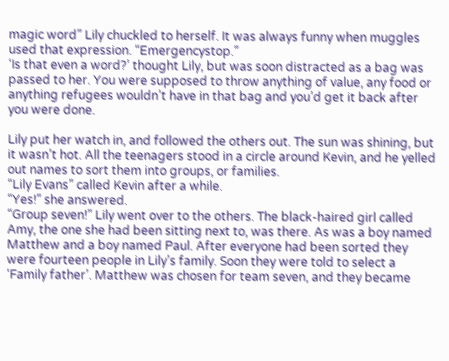magic word” Lily chuckled to herself. It was always funny when muggles used that expression. “Emergencystop.”
‘Is that even a word?’ thought Lily, but was soon distracted as a bag was passed to her. You were supposed to throw anything of value, any food or anything refugees wouldn’t have in that bag and you’d get it back after you were done.

Lily put her watch in, and followed the others out. The sun was shining, but it wasn’t hot. All the teenagers stood in a circle around Kevin, and he yelled out names to sort them into groups, or families.
“Lily Evans” called Kevin after a while.
“Yes!” she answered.
“Group seven!” Lily went over to the others. The black-haired girl called Amy, the one she had been sitting next to, was there. As was a boy named Matthew and a boy named Paul. After everyone had been sorted they were fourteen people in Lily’s family. Soon they were told to select a ‘Family father’. Matthew was chosen for team seven, and they became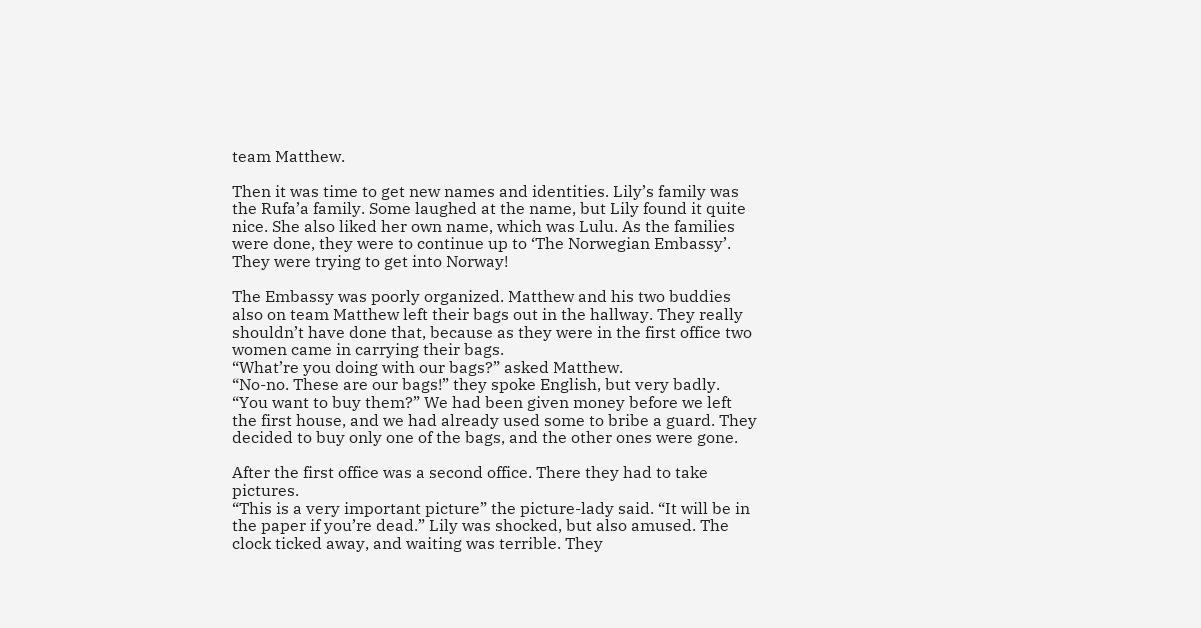team Matthew.

Then it was time to get new names and identities. Lily’s family was the Rufa’a family. Some laughed at the name, but Lily found it quite nice. She also liked her own name, which was Lulu. As the families were done, they were to continue up to ‘The Norwegian Embassy’. They were trying to get into Norway!

The Embassy was poorly organized. Matthew and his two buddies also on team Matthew left their bags out in the hallway. They really shouldn’t have done that, because as they were in the first office two women came in carrying their bags.
“What’re you doing with our bags?” asked Matthew.
“No-no. These are our bags!” they spoke English, but very badly. “You want to buy them?” We had been given money before we left the first house, and we had already used some to bribe a guard. They decided to buy only one of the bags, and the other ones were gone.

After the first office was a second office. There they had to take pictures.
“This is a very important picture” the picture-lady said. “It will be in the paper if you’re dead.” Lily was shocked, but also amused. The clock ticked away, and waiting was terrible. They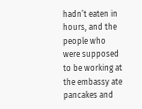hadn’t eaten in hours, and the people who were supposed to be working at the embassy ate pancakes and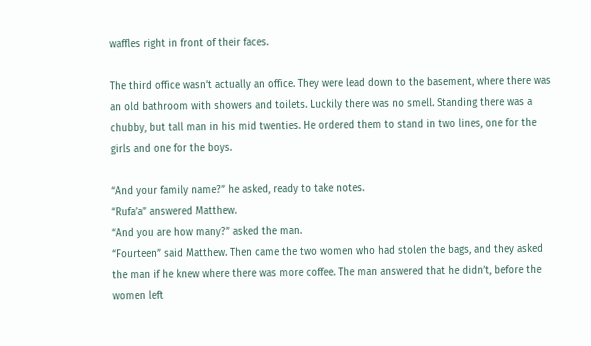waffles right in front of their faces.

The third office wasn’t actually an office. They were lead down to the basement, where there was an old bathroom with showers and toilets. Luckily there was no smell. Standing there was a chubby, but tall man in his mid twenties. He ordered them to stand in two lines, one for the girls and one for the boys.

“And your family name?” he asked, ready to take notes.
“Rufa’a” answered Matthew.
“And you are how many?” asked the man.
“Fourteen” said Matthew. Then came the two women who had stolen the bags, and they asked the man if he knew where there was more coffee. The man answered that he didn’t, before the women left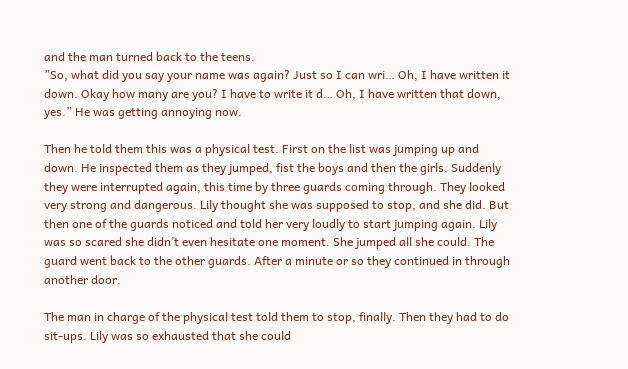and the man turned back to the teens.
”So, what did you say your name was again? Just so I can wri… Oh, I have written it down. Okay how many are you? I have to write it d… Oh, I have written that down, yes.” He was getting annoying now.

Then he told them this was a physical test. First on the list was jumping up and down. He inspected them as they jumped, fist the boys and then the girls. Suddenly they were interrupted again, this time by three guards coming through. They looked very strong and dangerous. Lily thought she was supposed to stop, and she did. But then one of the guards noticed and told her very loudly to start jumping again. Lily was so scared she didn’t even hesitate one moment. She jumped all she could. The guard went back to the other guards. After a minute or so they continued in through another door.

The man in charge of the physical test told them to stop, finally. Then they had to do sit-ups. Lily was so exhausted that she could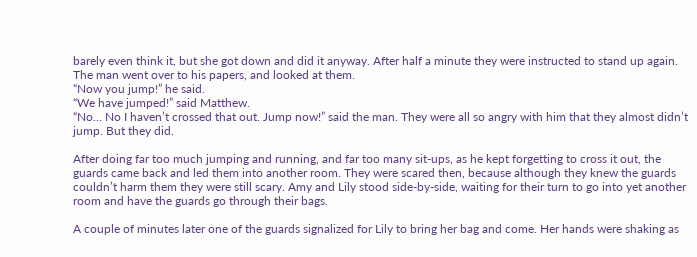barely even think it, but she got down and did it anyway. After half a minute they were instructed to stand up again. The man went over to his papers, and looked at them.
“Now you jump!” he said.
“We have jumped!” said Matthew.
“No… No I haven’t crossed that out. Jump now!” said the man. They were all so angry with him that they almost didn’t jump. But they did.

After doing far too much jumping and running, and far too many sit-ups, as he kept forgetting to cross it out, the guards came back and led them into another room. They were scared then, because although they knew the guards couldn’t harm them they were still scary. Amy and Lily stood side-by-side, waiting for their turn to go into yet another room and have the guards go through their bags.

A couple of minutes later one of the guards signalized for Lily to bring her bag and come. Her hands were shaking as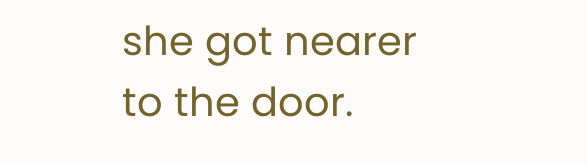she got nearer to the door.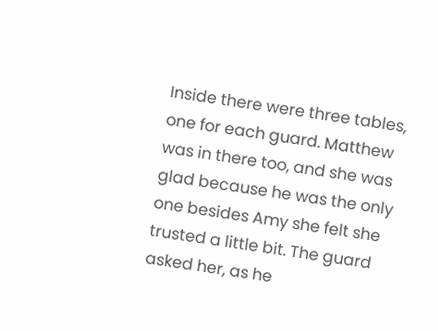Inside there were three tables, one for each guard. Matthew was in there too, and she was glad because he was the only one besides Amy she felt she trusted a little bit. The guard asked her, as he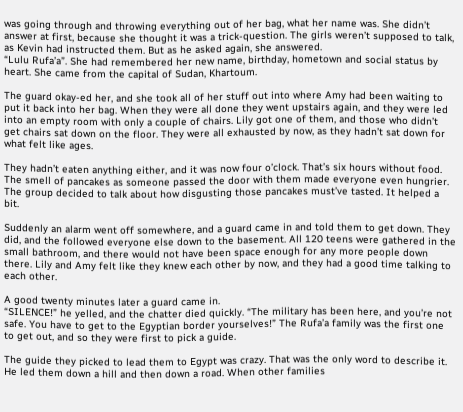was going through and throwing everything out of her bag, what her name was. She didn’t answer at first, because she thought it was a trick-question. The girls weren’t supposed to talk, as Kevin had instructed them. But as he asked again, she answered.
“Lulu Rufa’a”. She had remembered her new name, birthday, hometown and social status by heart. She came from the capital of Sudan, Khartoum.

The guard okay-ed her, and she took all of her stuff out into where Amy had been waiting to put it back into her bag. When they were all done they went upstairs again, and they were led into an empty room with only a couple of chairs. Lily got one of them, and those who didn’t get chairs sat down on the floor. They were all exhausted by now, as they hadn’t sat down for what felt like ages.

They hadn’t eaten anything either, and it was now four o’clock. That’s six hours without food. The smell of pancakes as someone passed the door with them made everyone even hungrier. The group decided to talk about how disgusting those pancakes must’ve tasted. It helped a bit.

Suddenly an alarm went off somewhere, and a guard came in and told them to get down. They did, and the followed everyone else down to the basement. All 120 teens were gathered in the small bathroom, and there would not have been space enough for any more people down there. Lily and Amy felt like they knew each other by now, and they had a good time talking to each other.

A good twenty minutes later a guard came in.
“SILENCE!” he yelled, and the chatter died quickly. “The military has been here, and you’re not safe. You have to get to the Egyptian border yourselves!” The Rufa’a family was the first one to get out, and so they were first to pick a guide.

The guide they picked to lead them to Egypt was crazy. That was the only word to describe it. He led them down a hill and then down a road. When other families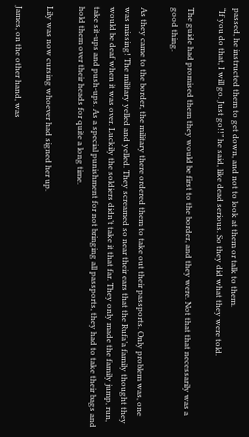passed, he instructed them to get down, and not to look at them or talk to them.
“If you do that, I will go. Just go!!” he said, like dead serious. So they did what they were told.

The guide had promised them they would be first to the border, and they were. Not that that necessarily was a good thing.

As they came to the border, the military there ordered them to take out their passports. Only problem was, one was missing! The military yelled and yelled. They screamed so near their ears that the Rufa’a family thought they would be deaf when it was over. Luckily the soldiers didn’t take it that far. They only made the family jump, run, take sit-ups and push-ups. As a special punishment for not bringing all passports, they had to take their bags and hold them over their heads for quite a long time.

Lily was now cursing whoever had signed her up.

James, on the other hand, was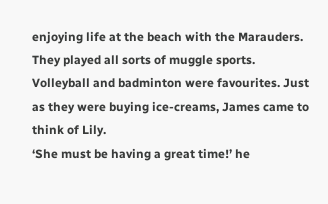enjoying life at the beach with the Marauders. They played all sorts of muggle sports. Volleyball and badminton were favourites. Just as they were buying ice-creams, James came to think of Lily.
‘She must be having a great time!’ he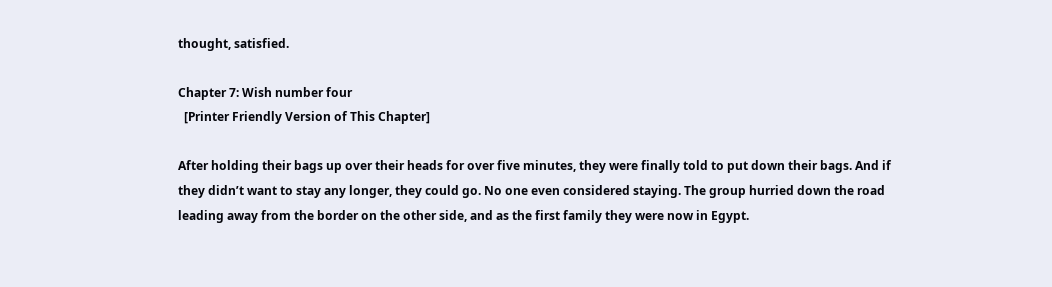thought, satisfied.

Chapter 7: Wish number four
  [Printer Friendly Version of This Chapter]

After holding their bags up over their heads for over five minutes, they were finally told to put down their bags. And if they didn’t want to stay any longer, they could go. No one even considered staying. The group hurried down the road leading away from the border on the other side, and as the first family they were now in Egypt.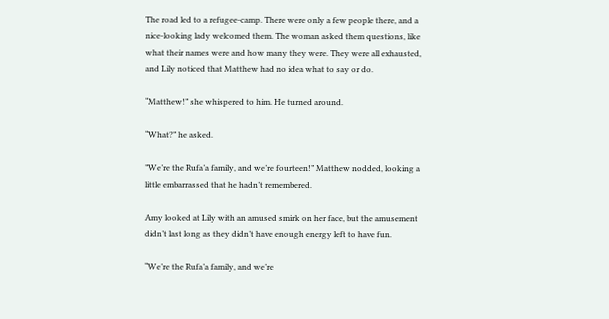The road led to a refugee-camp. There were only a few people there, and a nice-looking lady welcomed them. The woman asked them questions, like what their names were and how many they were. They were all exhausted, and Lily noticed that Matthew had no idea what to say or do.

“Matthew!” she whispered to him. He turned around.

“What?” he asked.

”We’re the Rufa’a family, and we’re fourteen!” Matthew nodded, looking a little embarrassed that he hadn’t remembered.

Amy looked at Lily with an amused smirk on her face, but the amusement didn’t last long as they didn’t have enough energy left to have fun.

“We’re the Rufa’a family, and we’re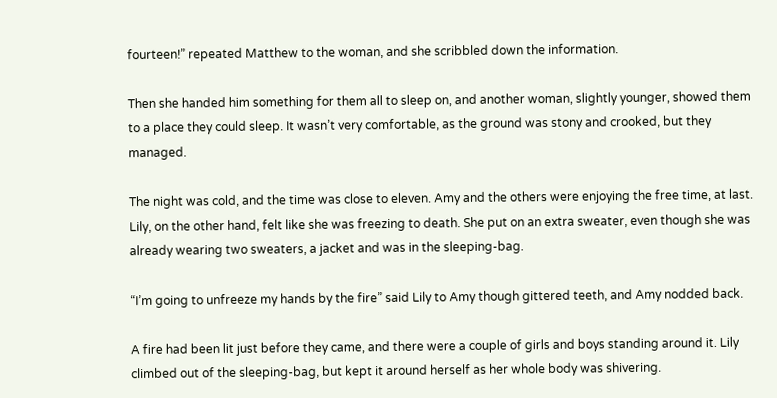fourteen!” repeated Matthew to the woman, and she scribbled down the information.

Then she handed him something for them all to sleep on, and another woman, slightly younger, showed them to a place they could sleep. It wasn’t very comfortable, as the ground was stony and crooked, but they managed.

The night was cold, and the time was close to eleven. Amy and the others were enjoying the free time, at last. Lily, on the other hand, felt like she was freezing to death. She put on an extra sweater, even though she was already wearing two sweaters, a jacket and was in the sleeping-bag.

“I’m going to unfreeze my hands by the fire” said Lily to Amy though gittered teeth, and Amy nodded back.

A fire had been lit just before they came, and there were a couple of girls and boys standing around it. Lily climbed out of the sleeping-bag, but kept it around herself as her whole body was shivering.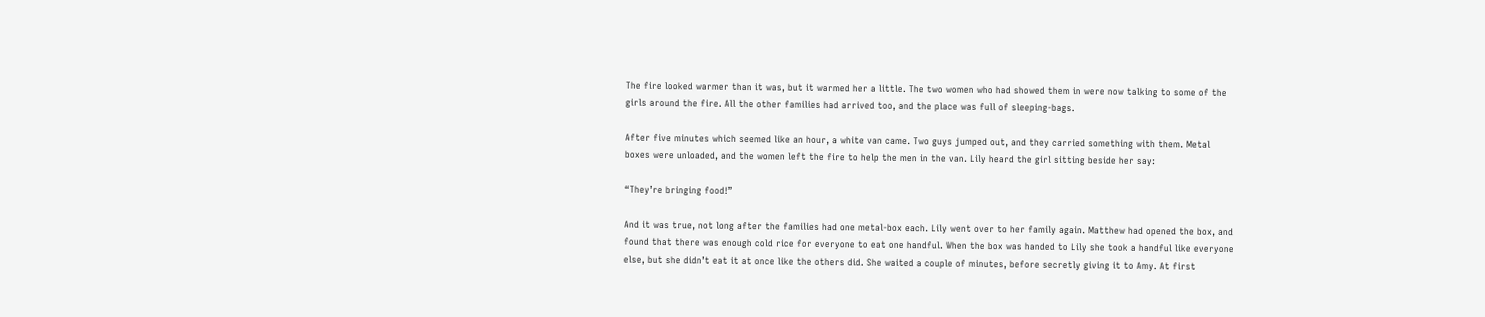The fire looked warmer than it was, but it warmed her a little. The two women who had showed them in were now talking to some of the girls around the fire. All the other families had arrived too, and the place was full of sleeping-bags.

After five minutes which seemed like an hour, a white van came. Two guys jumped out, and they carried something with them. Metal boxes were unloaded, and the women left the fire to help the men in the van. Lily heard the girl sitting beside her say:

“They’re bringing food!”

And it was true, not long after the families had one metal-box each. Lily went over to her family again. Matthew had opened the box, and found that there was enough cold rice for everyone to eat one handful. When the box was handed to Lily she took a handful like everyone else, but she didn’t eat it at once like the others did. She waited a couple of minutes, before secretly giving it to Amy. At first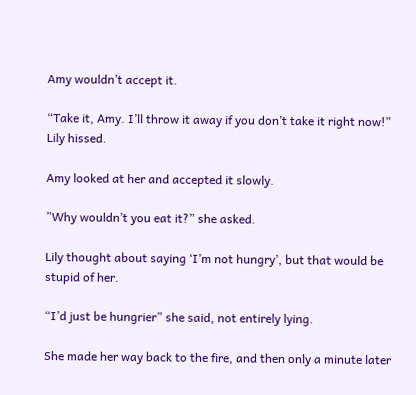Amy wouldn’t accept it.

“Take it, Amy. I’ll throw it away if you don’t take it right now!” Lily hissed.

Amy looked at her and accepted it slowly.

”Why wouldn’t you eat it?” she asked.

Lily thought about saying ‘I’m not hungry’, but that would be stupid of her.

“I’d just be hungrier” she said, not entirely lying.

She made her way back to the fire, and then only a minute later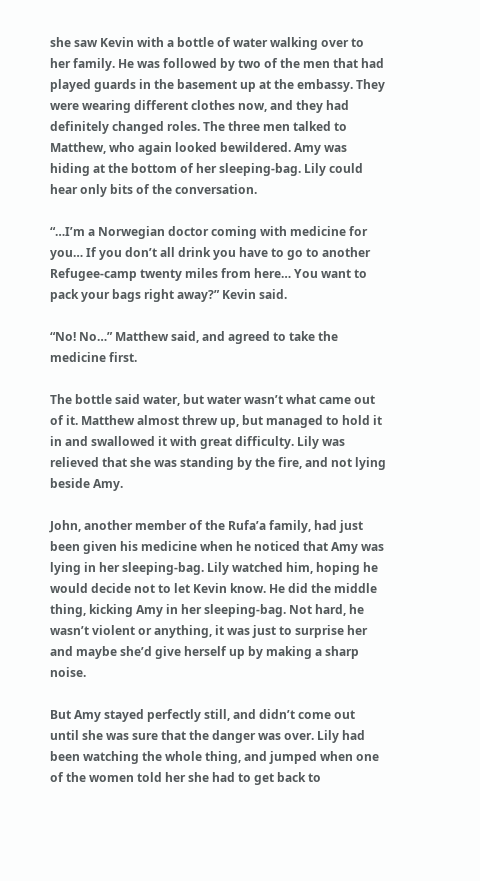she saw Kevin with a bottle of water walking over to her family. He was followed by two of the men that had played guards in the basement up at the embassy. They were wearing different clothes now, and they had definitely changed roles. The three men talked to Matthew, who again looked bewildered. Amy was hiding at the bottom of her sleeping-bag. Lily could hear only bits of the conversation.

“…I’m a Norwegian doctor coming with medicine for you… If you don’t all drink you have to go to another Refugee-camp twenty miles from here… You want to pack your bags right away?” Kevin said.

“No! No…” Matthew said, and agreed to take the medicine first.

The bottle said water, but water wasn’t what came out of it. Matthew almost threw up, but managed to hold it in and swallowed it with great difficulty. Lily was relieved that she was standing by the fire, and not lying beside Amy.

John, another member of the Rufa’a family, had just been given his medicine when he noticed that Amy was lying in her sleeping-bag. Lily watched him, hoping he would decide not to let Kevin know. He did the middle thing, kicking Amy in her sleeping-bag. Not hard, he wasn’t violent or anything, it was just to surprise her and maybe she’d give herself up by making a sharp noise.

But Amy stayed perfectly still, and didn’t come out until she was sure that the danger was over. Lily had been watching the whole thing, and jumped when one of the women told her she had to get back to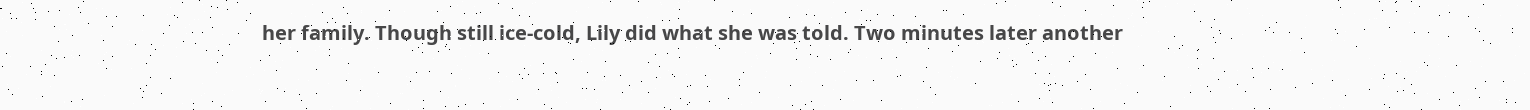her family. Though still ice-cold, Lily did what she was told. Two minutes later another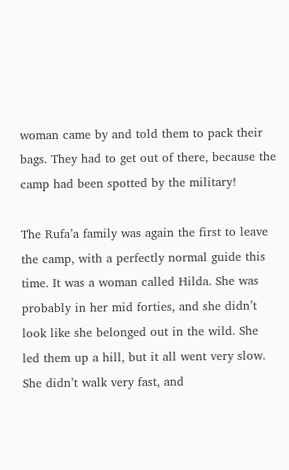woman came by and told them to pack their bags. They had to get out of there, because the camp had been spotted by the military!

The Rufa’a family was again the first to leave the camp, with a perfectly normal guide this time. It was a woman called Hilda. She was probably in her mid forties, and she didn’t look like she belonged out in the wild. She led them up a hill, but it all went very slow. She didn’t walk very fast, and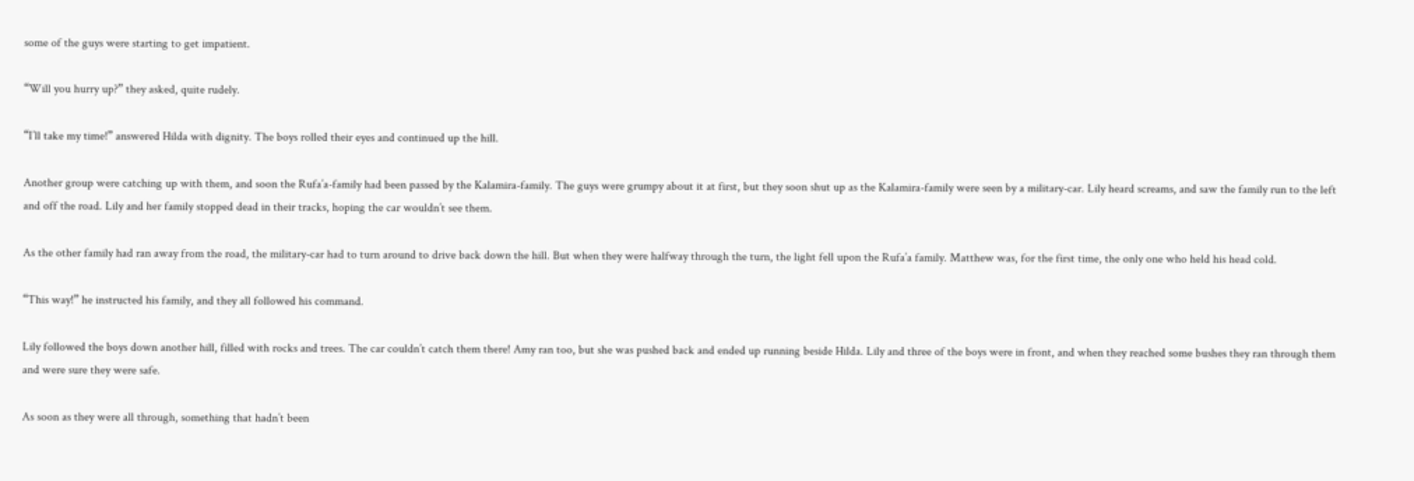some of the guys were starting to get impatient.

“Will you hurry up?” they asked, quite rudely.

“I’ll take my time!” answered Hilda with dignity. The boys rolled their eyes and continued up the hill.

Another group were catching up with them, and soon the Rufa’a-family had been passed by the Kalamira-family. The guys were grumpy about it at first, but they soon shut up as the Kalamira-family were seen by a military-car. Lily heard screams, and saw the family run to the left and off the road. Lily and her family stopped dead in their tracks, hoping the car wouldn’t see them.

As the other family had ran away from the road, the military-car had to turn around to drive back down the hill. But when they were halfway through the turn, the light fell upon the Rufa’a family. Matthew was, for the first time, the only one who held his head cold.

“This way!” he instructed his family, and they all followed his command.

Lily followed the boys down another hill, filled with rocks and trees. The car couldn’t catch them there! Amy ran too, but she was pushed back and ended up running beside Hilda. Lily and three of the boys were in front, and when they reached some bushes they ran through them and were sure they were safe.

As soon as they were all through, something that hadn’t been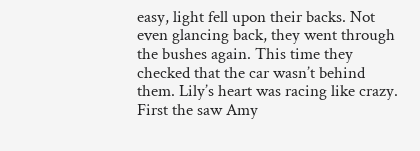easy, light fell upon their backs. Not even glancing back, they went through the bushes again. This time they checked that the car wasn’t behind them. Lily’s heart was racing like crazy. First the saw Amy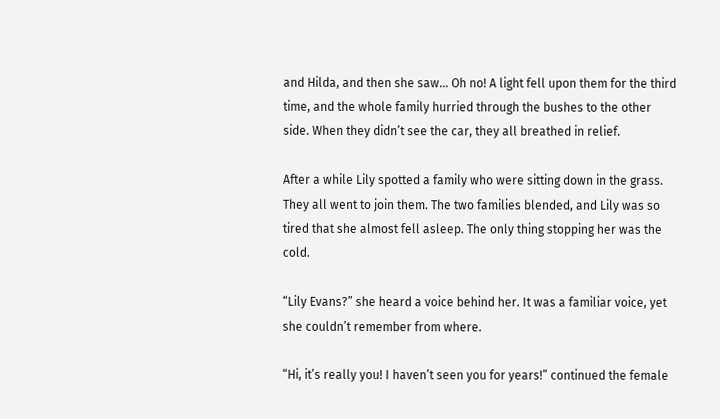and Hilda, and then she saw… Oh no! A light fell upon them for the third time, and the whole family hurried through the bushes to the other side. When they didn’t see the car, they all breathed in relief.

After a while Lily spotted a family who were sitting down in the grass. They all went to join them. The two families blended, and Lily was so tired that she almost fell asleep. The only thing stopping her was the cold.

“Lily Evans?” she heard a voice behind her. It was a familiar voice, yet she couldn’t remember from where.

“Hi, it’s really you! I haven’t seen you for years!” continued the female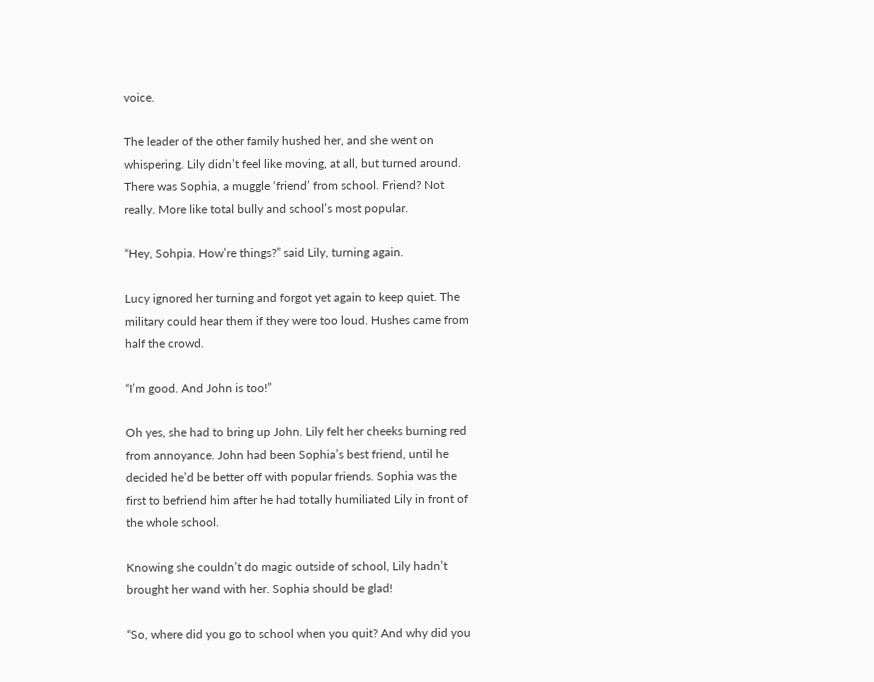voice.

The leader of the other family hushed her, and she went on whispering. Lily didn’t feel like moving, at all, but turned around. There was Sophia, a muggle ‘friend’ from school. Friend? Not really. More like total bully and school’s most popular.

“Hey, Sohpia. How’re things?” said Lily, turning again.

Lucy ignored her turning and forgot yet again to keep quiet. The military could hear them if they were too loud. Hushes came from half the crowd.

“I’m good. And John is too!”

Oh yes, she had to bring up John. Lily felt her cheeks burning red from annoyance. John had been Sophia’s best friend, until he decided he’d be better off with popular friends. Sophia was the first to befriend him after he had totally humiliated Lily in front of the whole school.

Knowing she couldn’t do magic outside of school, Lily hadn’t brought her wand with her. Sophia should be glad!

“So, where did you go to school when you quit? And why did you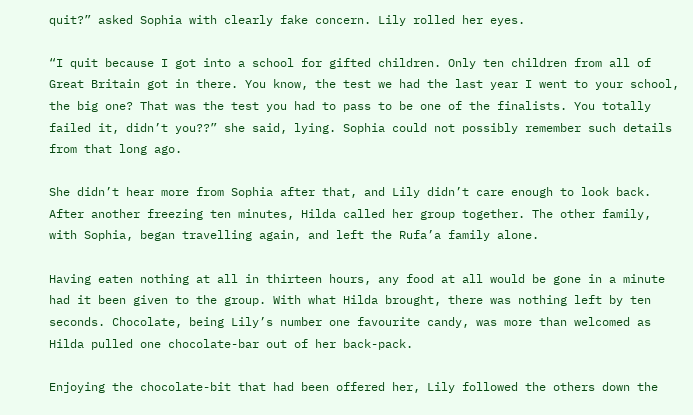quit?” asked Sophia with clearly fake concern. Lily rolled her eyes.

“I quit because I got into a school for gifted children. Only ten children from all of Great Britain got in there. You know, the test we had the last year I went to your school, the big one? That was the test you had to pass to be one of the finalists. You totally failed it, didn’t you??” she said, lying. Sophia could not possibly remember such details from that long ago.

She didn’t hear more from Sophia after that, and Lily didn’t care enough to look back. After another freezing ten minutes, Hilda called her group together. The other family, with Sophia, began travelling again, and left the Rufa’a family alone.

Having eaten nothing at all in thirteen hours, any food at all would be gone in a minute had it been given to the group. With what Hilda brought, there was nothing left by ten seconds. Chocolate, being Lily’s number one favourite candy, was more than welcomed as Hilda pulled one chocolate-bar out of her back-pack.

Enjoying the chocolate-bit that had been offered her, Lily followed the others down the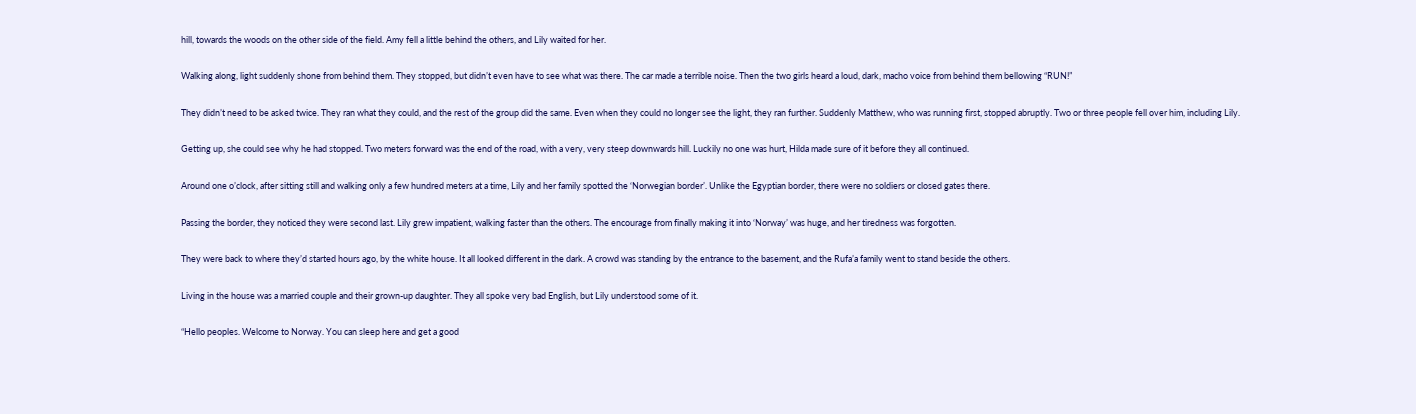hill, towards the woods on the other side of the field. Amy fell a little behind the others, and Lily waited for her.

Walking along, light suddenly shone from behind them. They stopped, but didn’t even have to see what was there. The car made a terrible noise. Then the two girls heard a loud, dark, macho voice from behind them bellowing “RUN!”

They didn’t need to be asked twice. They ran what they could, and the rest of the group did the same. Even when they could no longer see the light, they ran further. Suddenly Matthew, who was running first, stopped abruptly. Two or three people fell over him, including Lily.

Getting up, she could see why he had stopped. Two meters forward was the end of the road, with a very, very steep downwards hill. Luckily no one was hurt, Hilda made sure of it before they all continued.

Around one o’clock, after sitting still and walking only a few hundred meters at a time, Lily and her family spotted the ‘Norwegian border’. Unlike the Egyptian border, there were no soldiers or closed gates there.

Passing the border, they noticed they were second last. Lily grew impatient, walking faster than the others. The encourage from finally making it into ‘Norway’ was huge, and her tiredness was forgotten.

They were back to where they’d started hours ago, by the white house. It all looked different in the dark. A crowd was standing by the entrance to the basement, and the Rufa’a family went to stand beside the others.

Living in the house was a married couple and their grown-up daughter. They all spoke very bad English, but Lily understood some of it.

“Hello peoples. Welcome to Norway. You can sleep here and get a good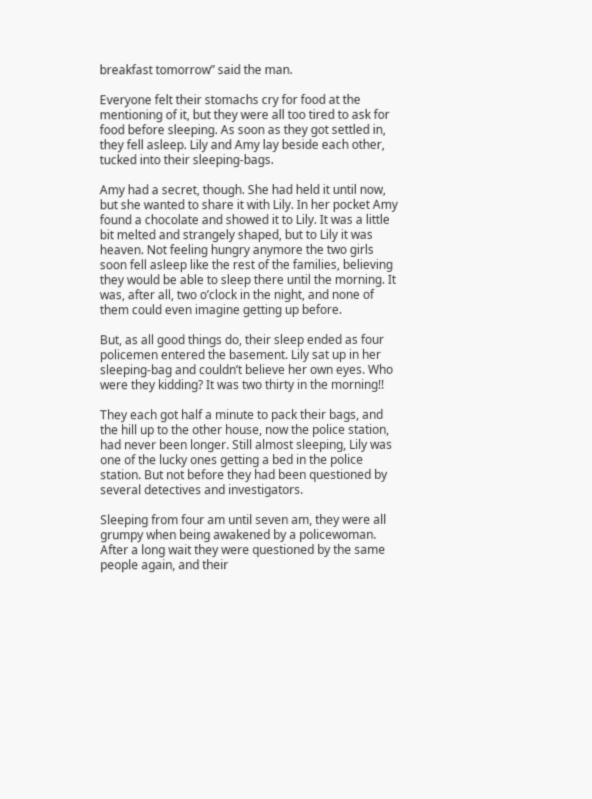breakfast tomorrow” said the man.

Everyone felt their stomachs cry for food at the mentioning of it, but they were all too tired to ask for food before sleeping. As soon as they got settled in, they fell asleep. Lily and Amy lay beside each other, tucked into their sleeping-bags.

Amy had a secret, though. She had held it until now, but she wanted to share it with Lily. In her pocket Amy found a chocolate and showed it to Lily. It was a little bit melted and strangely shaped, but to Lily it was heaven. Not feeling hungry anymore the two girls soon fell asleep like the rest of the families, believing they would be able to sleep there until the morning. It was, after all, two o’clock in the night, and none of them could even imagine getting up before.

But, as all good things do, their sleep ended as four policemen entered the basement. Lily sat up in her sleeping-bag and couldn’t believe her own eyes. Who were they kidding? It was two thirty in the morning!!

They each got half a minute to pack their bags, and the hill up to the other house, now the police station, had never been longer. Still almost sleeping, Lily was one of the lucky ones getting a bed in the police station. But not before they had been questioned by several detectives and investigators.

Sleeping from four am until seven am, they were all grumpy when being awakened by a policewoman. After a long wait they were questioned by the same people again, and their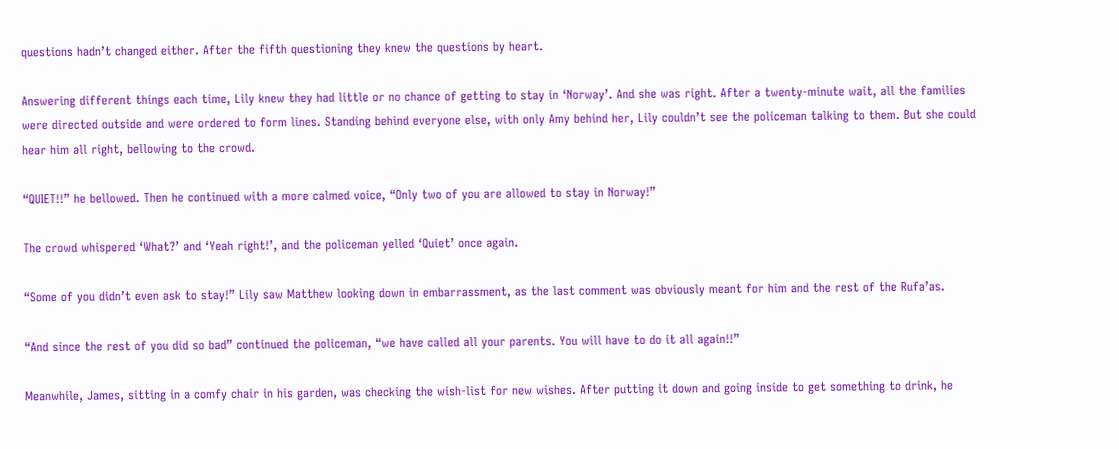questions hadn’t changed either. After the fifth questioning they knew the questions by heart.

Answering different things each time, Lily knew they had little or no chance of getting to stay in ‘Norway’. And she was right. After a twenty-minute wait, all the families were directed outside and were ordered to form lines. Standing behind everyone else, with only Amy behind her, Lily couldn’t see the policeman talking to them. But she could hear him all right, bellowing to the crowd.

“QUIET!!” he bellowed. Then he continued with a more calmed voice, “Only two of you are allowed to stay in Norway!”

The crowd whispered ‘What?’ and ‘Yeah right!’, and the policeman yelled ‘Quiet’ once again.

“Some of you didn’t even ask to stay!” Lily saw Matthew looking down in embarrassment, as the last comment was obviously meant for him and the rest of the Rufa’as.

“And since the rest of you did so bad” continued the policeman, “we have called all your parents. You will have to do it all again!!”

Meanwhile, James, sitting in a comfy chair in his garden, was checking the wish-list for new wishes. After putting it down and going inside to get something to drink, he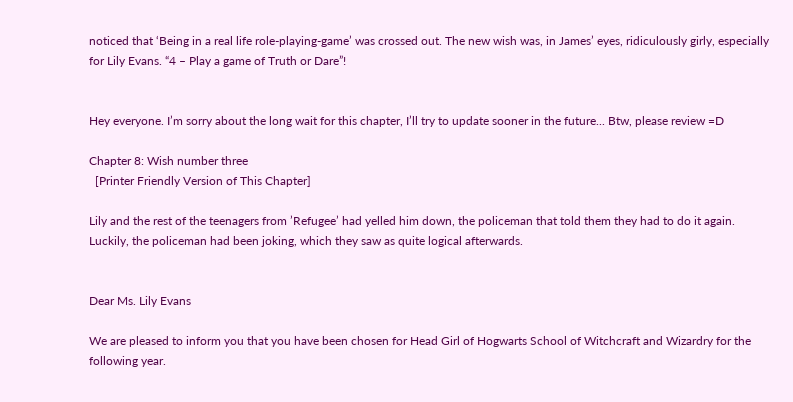noticed that ‘Being in a real life role-playing-game’ was crossed out. The new wish was, in James’ eyes, ridiculously girly, especially for Lily Evans. “4 – Play a game of Truth or Dare”!


Hey everyone. I’m sorry about the long wait for this chapter, I’ll try to update sooner in the future... Btw, please review =D

Chapter 8: Wish number three
  [Printer Friendly Version of This Chapter]

Lily and the rest of the teenagers from ’Refugee’ had yelled him down, the policeman that told them they had to do it again. Luckily, the policeman had been joking, which they saw as quite logical afterwards.


Dear Ms. Lily Evans

We are pleased to inform you that you have been chosen for Head Girl of Hogwarts School of Witchcraft and Wizardry for the following year.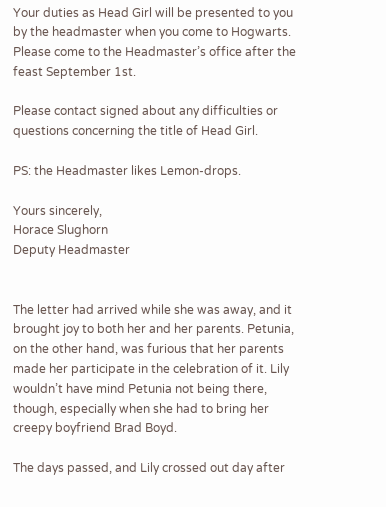Your duties as Head Girl will be presented to you by the headmaster when you come to Hogwarts. Please come to the Headmaster’s office after the feast September 1st.

Please contact signed about any difficulties or questions concerning the title of Head Girl.

PS: the Headmaster likes Lemon-drops.

Yours sincerely,
Horace Slughorn
Deputy Headmaster


The letter had arrived while she was away, and it brought joy to both her and her parents. Petunia, on the other hand, was furious that her parents made her participate in the celebration of it. Lily wouldn’t have mind Petunia not being there, though, especially when she had to bring her creepy boyfriend Brad Boyd.

The days passed, and Lily crossed out day after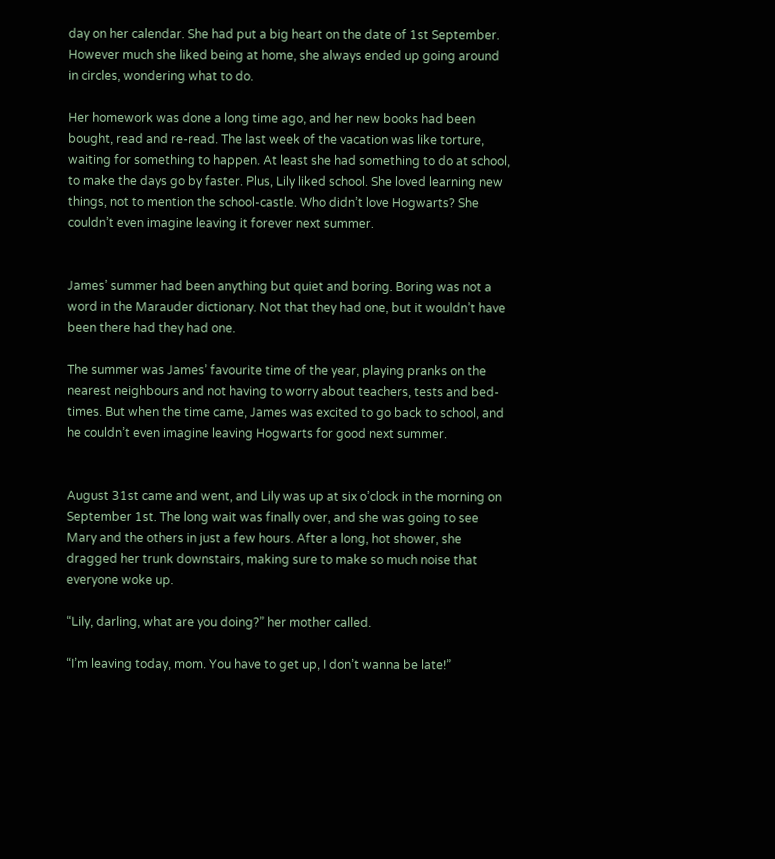day on her calendar. She had put a big heart on the date of 1st September. However much she liked being at home, she always ended up going around in circles, wondering what to do.

Her homework was done a long time ago, and her new books had been bought, read and re-read. The last week of the vacation was like torture, waiting for something to happen. At least she had something to do at school, to make the days go by faster. Plus, Lily liked school. She loved learning new things, not to mention the school-castle. Who didn’t love Hogwarts? She couldn’t even imagine leaving it forever next summer.


James’ summer had been anything but quiet and boring. Boring was not a word in the Marauder dictionary. Not that they had one, but it wouldn’t have been there had they had one.

The summer was James’ favourite time of the year, playing pranks on the nearest neighbours and not having to worry about teachers, tests and bed-times. But when the time came, James was excited to go back to school, and he couldn’t even imagine leaving Hogwarts for good next summer.


August 31st came and went, and Lily was up at six o’clock in the morning on September 1st. The long wait was finally over, and she was going to see Mary and the others in just a few hours. After a long, hot shower, she dragged her trunk downstairs, making sure to make so much noise that everyone woke up.

“Lily, darling, what are you doing?” her mother called.

“I’m leaving today, mom. You have to get up, I don’t wanna be late!”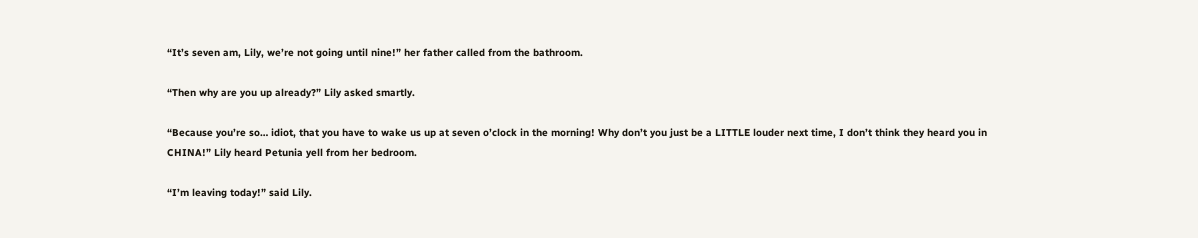“It’s seven am, Lily, we’re not going until nine!” her father called from the bathroom.

“Then why are you up already?” Lily asked smartly.

“Because you’re so… idiot, that you have to wake us up at seven o’clock in the morning! Why don’t you just be a LITTLE louder next time, I don’t think they heard you in CHINA!” Lily heard Petunia yell from her bedroom.

“I’m leaving today!” said Lily.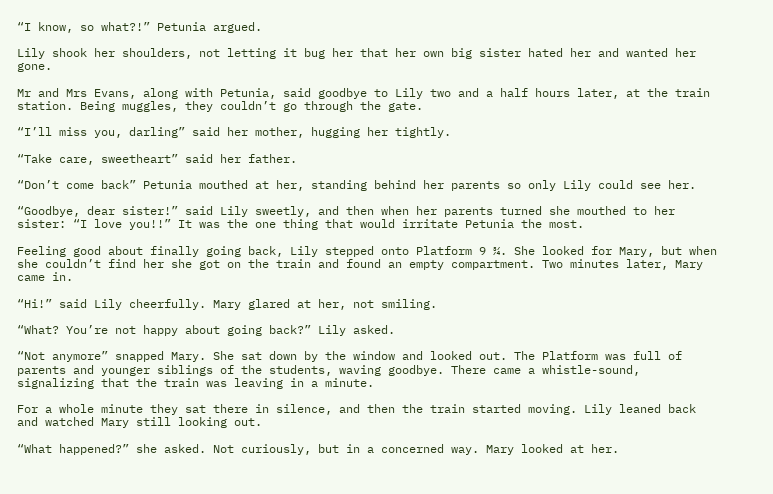“I know, so what?!” Petunia argued.

Lily shook her shoulders, not letting it bug her that her own big sister hated her and wanted her gone.

Mr and Mrs Evans, along with Petunia, said goodbye to Lily two and a half hours later, at the train station. Being muggles, they couldn’t go through the gate.

“I’ll miss you, darling” said her mother, hugging her tightly.

“Take care, sweetheart” said her father.

“Don’t come back” Petunia mouthed at her, standing behind her parents so only Lily could see her.

“Goodbye, dear sister!” said Lily sweetly, and then when her parents turned she mouthed to her sister: “I love you!!” It was the one thing that would irritate Petunia the most.

Feeling good about finally going back, Lily stepped onto Platform 9 ¾. She looked for Mary, but when she couldn’t find her she got on the train and found an empty compartment. Two minutes later, Mary came in.

“Hi!” said Lily cheerfully. Mary glared at her, not smiling.

“What? You’re not happy about going back?” Lily asked.

“Not anymore” snapped Mary. She sat down by the window and looked out. The Platform was full of parents and younger siblings of the students, waving goodbye. There came a whistle-sound, signalizing that the train was leaving in a minute.

For a whole minute they sat there in silence, and then the train started moving. Lily leaned back and watched Mary still looking out.

“What happened?” she asked. Not curiously, but in a concerned way. Mary looked at her.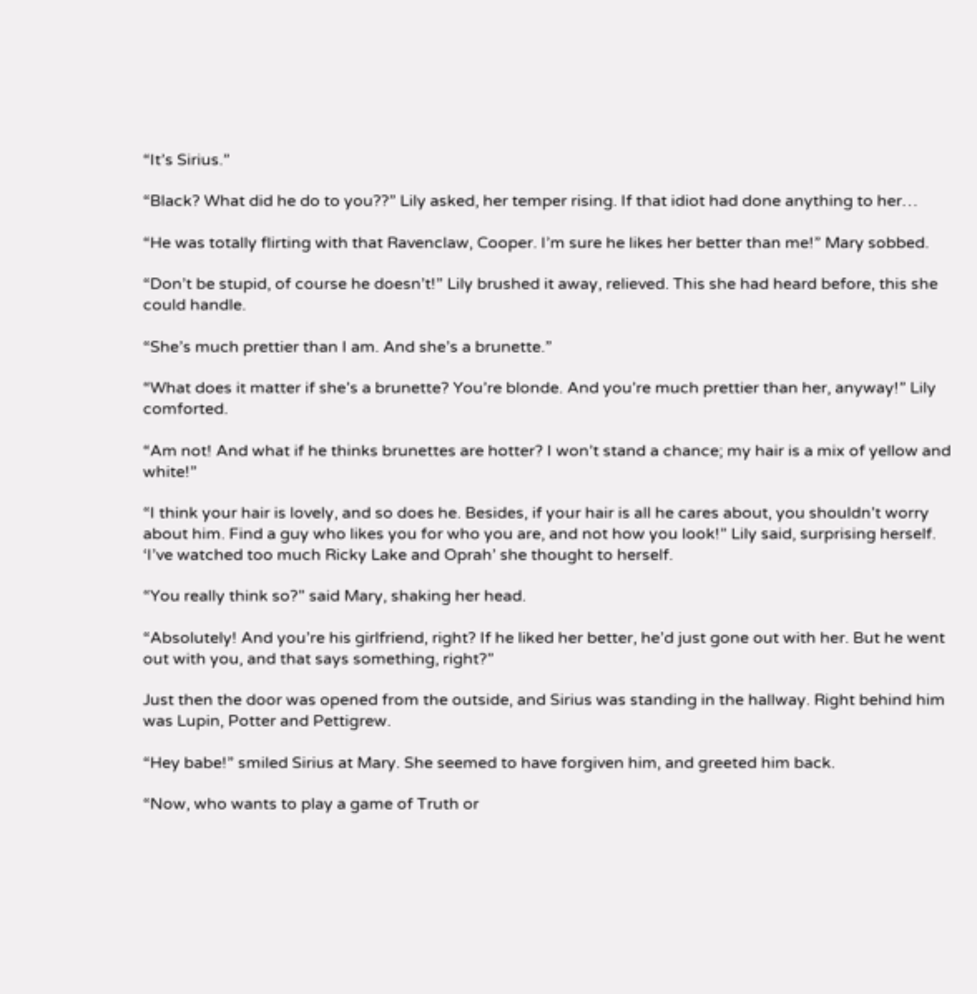“It’s Sirius.”

“Black? What did he do to you??” Lily asked, her temper rising. If that idiot had done anything to her…

“He was totally flirting with that Ravenclaw, Cooper. I’m sure he likes her better than me!” Mary sobbed.

“Don’t be stupid, of course he doesn’t!” Lily brushed it away, relieved. This she had heard before, this she could handle.

“She’s much prettier than I am. And she’s a brunette.”

“What does it matter if she’s a brunette? You’re blonde. And you’re much prettier than her, anyway!” Lily comforted.

“Am not! And what if he thinks brunettes are hotter? I won’t stand a chance; my hair is a mix of yellow and white!”

“I think your hair is lovely, and so does he. Besides, if your hair is all he cares about, you shouldn’t worry about him. Find a guy who likes you for who you are, and not how you look!” Lily said, surprising herself. ‘I’ve watched too much Ricky Lake and Oprah’ she thought to herself.

“You really think so?” said Mary, shaking her head.

“Absolutely! And you’re his girlfriend, right? If he liked her better, he’d just gone out with her. But he went out with you, and that says something, right?”

Just then the door was opened from the outside, and Sirius was standing in the hallway. Right behind him was Lupin, Potter and Pettigrew.

“Hey babe!” smiled Sirius at Mary. She seemed to have forgiven him, and greeted him back.

“Now, who wants to play a game of Truth or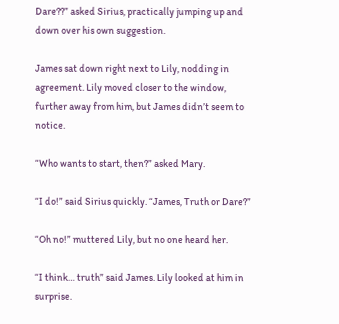Dare??” asked Sirius, practically jumping up and down over his own suggestion.

James sat down right next to Lily, nodding in agreement. Lily moved closer to the window, further away from him, but James didn’t seem to notice.

“Who wants to start, then?” asked Mary.

“I do!” said Sirius quickly. “James, Truth or Dare?”

“Oh no!” muttered Lily, but no one heard her.

“I think… truth” said James. Lily looked at him in surprise.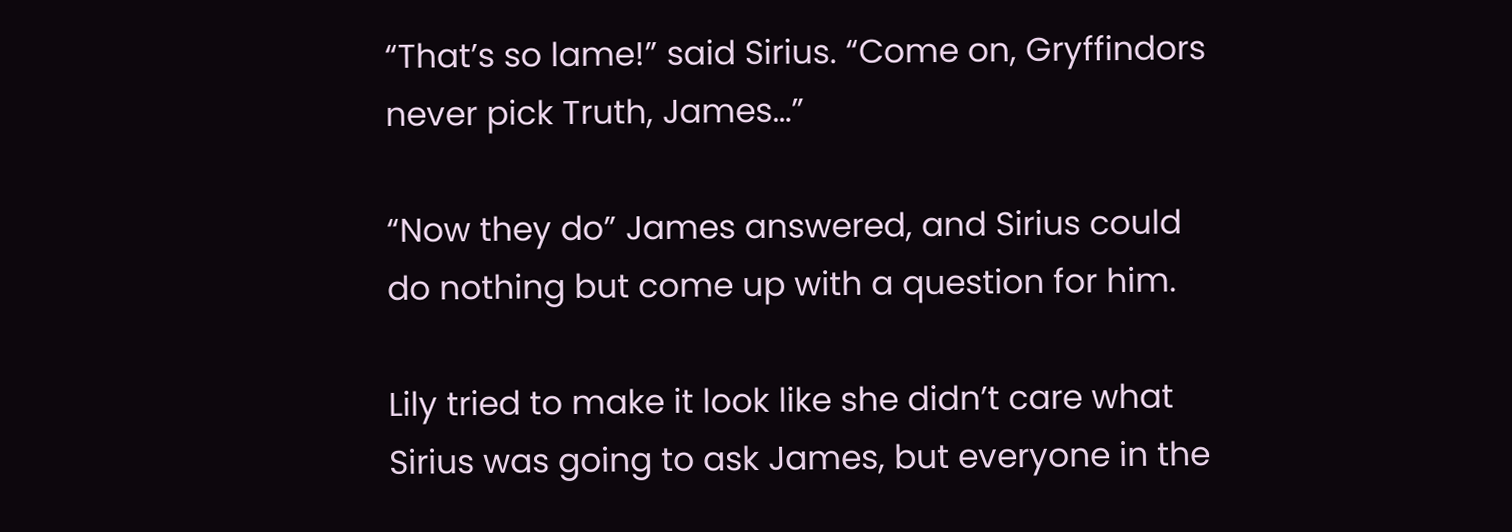“That’s so lame!” said Sirius. “Come on, Gryffindors never pick Truth, James…”

“Now they do” James answered, and Sirius could do nothing but come up with a question for him.

Lily tried to make it look like she didn’t care what Sirius was going to ask James, but everyone in the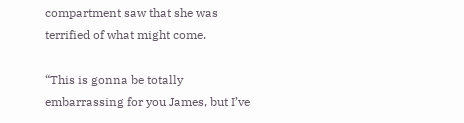compartment saw that she was terrified of what might come.

“This is gonna be totally embarrassing for you James, but I’ve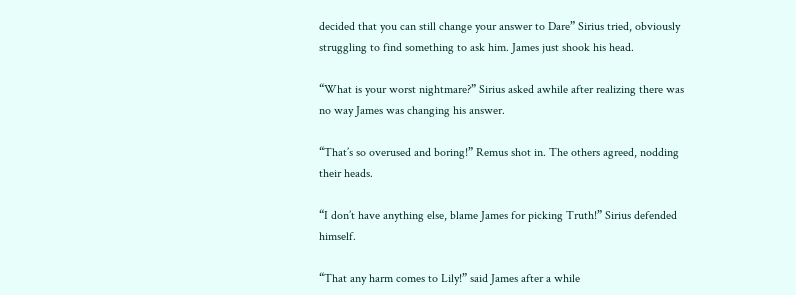decided that you can still change your answer to Dare” Sirius tried, obviously struggling to find something to ask him. James just shook his head.

“What is your worst nightmare?” Sirius asked awhile after realizing there was no way James was changing his answer.

“That’s so overused and boring!” Remus shot in. The others agreed, nodding their heads.

“I don’t have anything else, blame James for picking Truth!” Sirius defended himself.

“That any harm comes to Lily!” said James after a while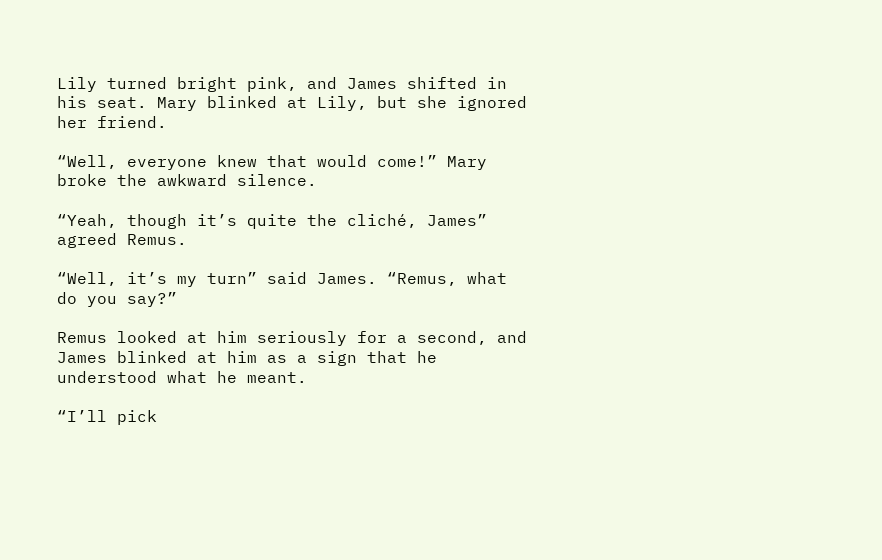Lily turned bright pink, and James shifted in his seat. Mary blinked at Lily, but she ignored her friend.

“Well, everyone knew that would come!” Mary broke the awkward silence.

“Yeah, though it’s quite the cliché, James” agreed Remus.

“Well, it’s my turn” said James. “Remus, what do you say?”

Remus looked at him seriously for a second, and James blinked at him as a sign that he understood what he meant.

“I’ll pick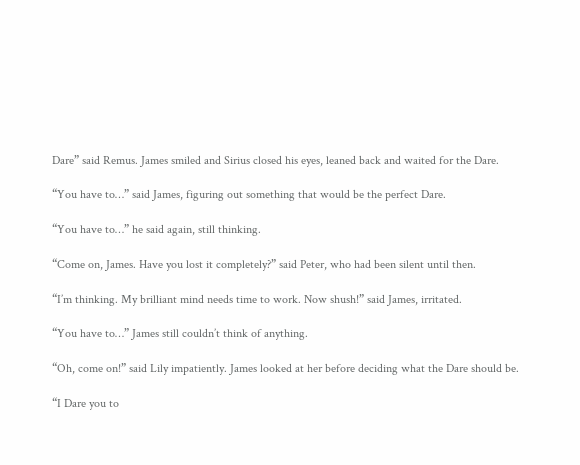Dare” said Remus. James smiled and Sirius closed his eyes, leaned back and waited for the Dare.

“You have to…” said James, figuring out something that would be the perfect Dare.

“You have to…” he said again, still thinking.

“Come on, James. Have you lost it completely?” said Peter, who had been silent until then.

“I’m thinking. My brilliant mind needs time to work. Now shush!” said James, irritated.

“You have to…” James still couldn’t think of anything.

“Oh, come on!” said Lily impatiently. James looked at her before deciding what the Dare should be.

“I Dare you to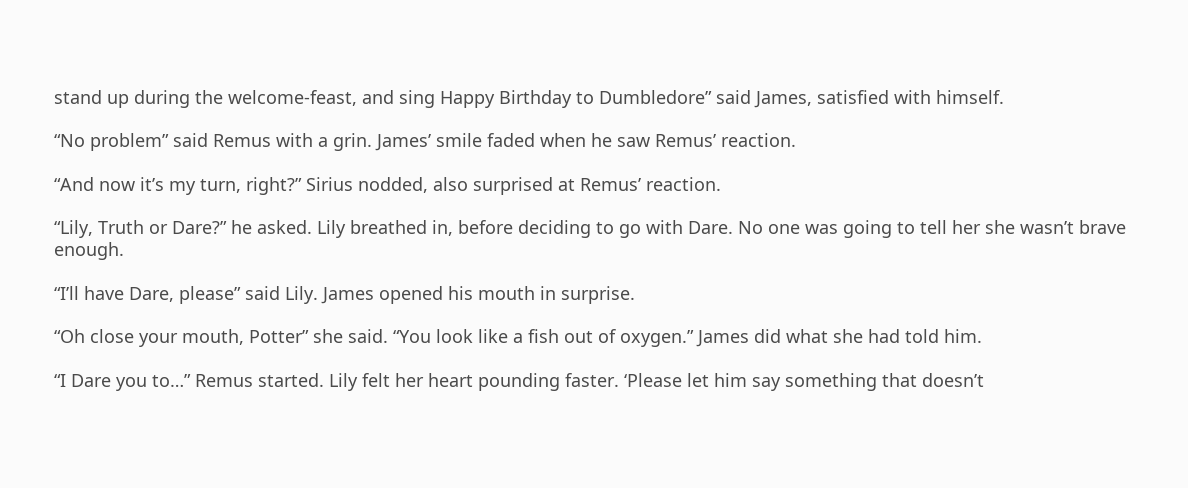stand up during the welcome-feast, and sing Happy Birthday to Dumbledore” said James, satisfied with himself.

“No problem” said Remus with a grin. James’ smile faded when he saw Remus’ reaction.

“And now it’s my turn, right?” Sirius nodded, also surprised at Remus’ reaction.

“Lily, Truth or Dare?” he asked. Lily breathed in, before deciding to go with Dare. No one was going to tell her she wasn’t brave enough.

“I’ll have Dare, please” said Lily. James opened his mouth in surprise.

“Oh close your mouth, Potter” she said. “You look like a fish out of oxygen.” James did what she had told him.

“I Dare you to…” Remus started. Lily felt her heart pounding faster. ‘Please let him say something that doesn’t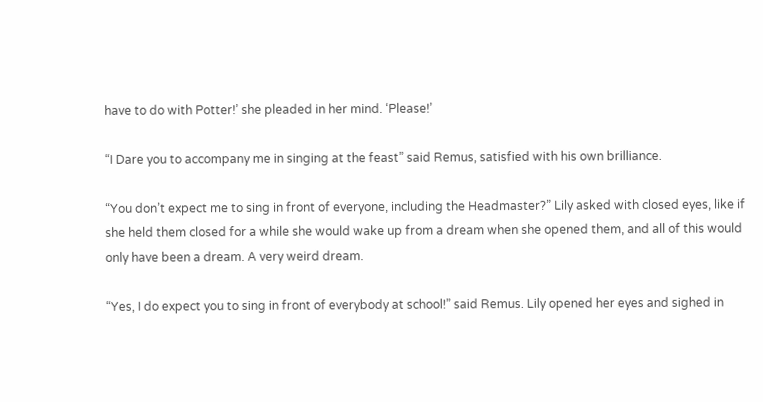have to do with Potter!’ she pleaded in her mind. ‘Please!’

“I Dare you to accompany me in singing at the feast” said Remus, satisfied with his own brilliance.

“You don’t expect me to sing in front of everyone, including the Headmaster?” Lily asked with closed eyes, like if she held them closed for a while she would wake up from a dream when she opened them, and all of this would only have been a dream. A very weird dream.

“Yes, I do expect you to sing in front of everybody at school!” said Remus. Lily opened her eyes and sighed in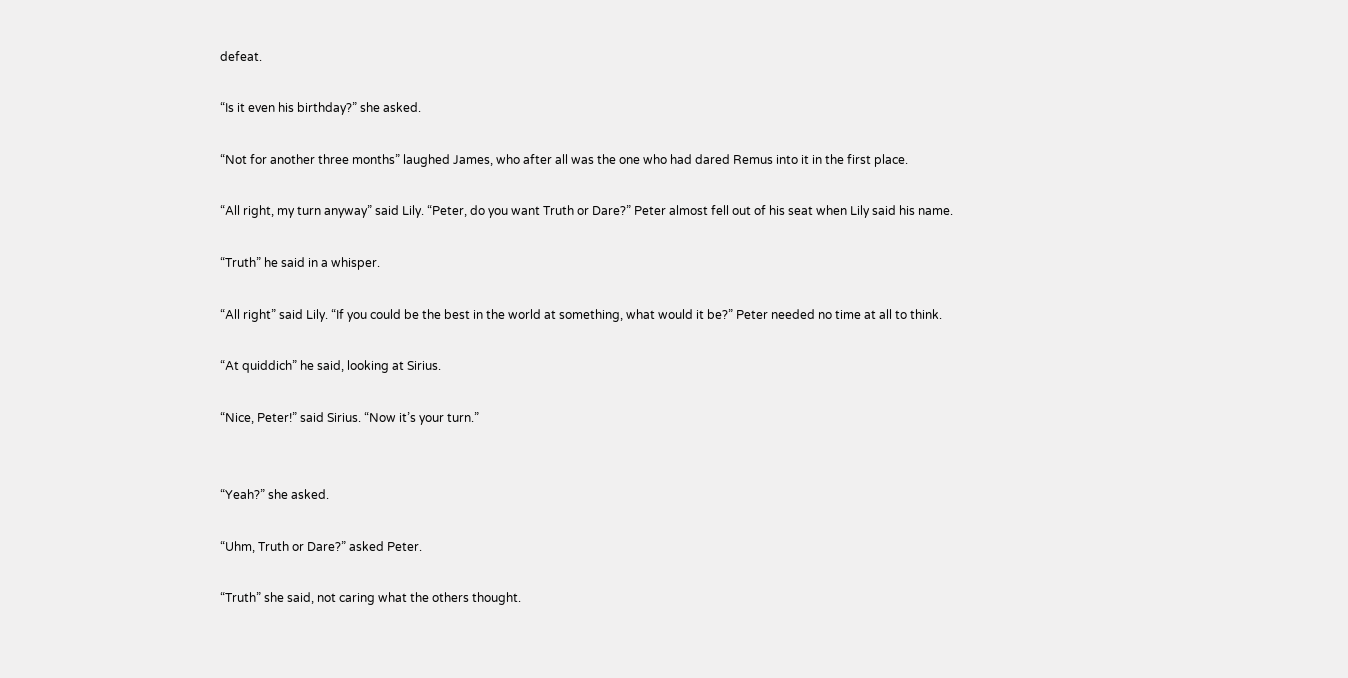defeat.

“Is it even his birthday?” she asked.

“Not for another three months” laughed James, who after all was the one who had dared Remus into it in the first place.

“All right, my turn anyway” said Lily. “Peter, do you want Truth or Dare?” Peter almost fell out of his seat when Lily said his name.

“Truth” he said in a whisper.

“All right” said Lily. “If you could be the best in the world at something, what would it be?” Peter needed no time at all to think.

“At quiddich” he said, looking at Sirius.

“Nice, Peter!” said Sirius. “Now it’s your turn.”


“Yeah?” she asked.

“Uhm, Truth or Dare?” asked Peter.

“Truth” she said, not caring what the others thought.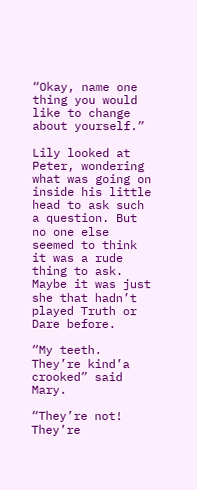“Okay, name one thing you would like to change about yourself.”

Lily looked at Peter, wondering what was going on inside his little head to ask such a question. But no one else seemed to think it was a rude thing to ask. Maybe it was just she that hadn’t played Truth or Dare before.

“My teeth. They’re kind’a crooked” said Mary.

“They’re not! They’re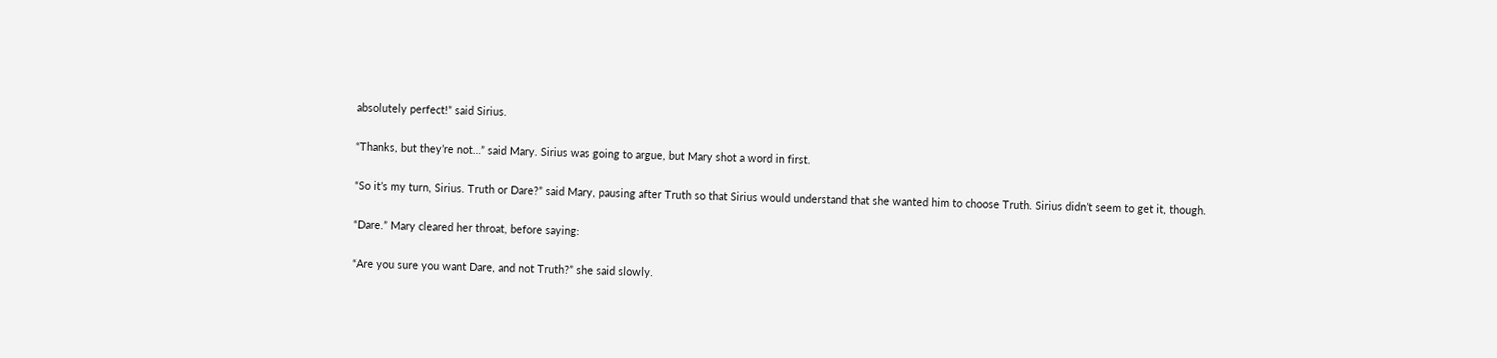absolutely perfect!” said Sirius.

“Thanks, but they’re not…” said Mary. Sirius was going to argue, but Mary shot a word in first.

“So it’s my turn, Sirius. Truth or Dare?” said Mary, pausing after Truth so that Sirius would understand that she wanted him to choose Truth. Sirius didn’t seem to get it, though.

“Dare.” Mary cleared her throat, before saying:

“Are you sure you want Dare, and not Truth?” she said slowly.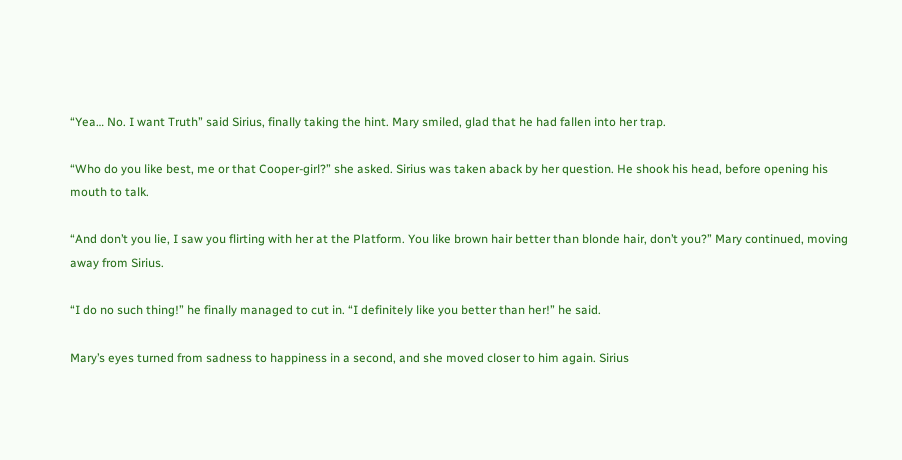“Yea… No. I want Truth” said Sirius, finally taking the hint. Mary smiled, glad that he had fallen into her trap.

“Who do you like best, me or that Cooper-girl?” she asked. Sirius was taken aback by her question. He shook his head, before opening his mouth to talk.

“And don’t you lie, I saw you flirting with her at the Platform. You like brown hair better than blonde hair, don’t you?” Mary continued, moving away from Sirius.

“I do no such thing!” he finally managed to cut in. “I definitely like you better than her!” he said.

Mary’s eyes turned from sadness to happiness in a second, and she moved closer to him again. Sirius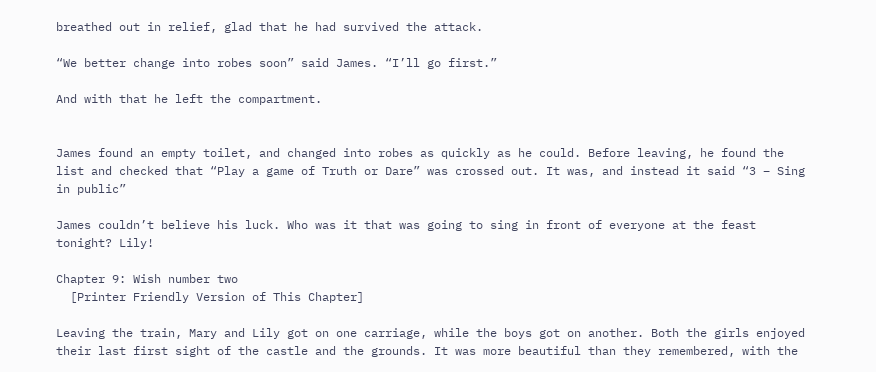breathed out in relief, glad that he had survived the attack.

“We better change into robes soon” said James. “I’ll go first.”

And with that he left the compartment.


James found an empty toilet, and changed into robes as quickly as he could. Before leaving, he found the list and checked that “Play a game of Truth or Dare” was crossed out. It was, and instead it said “3 – Sing in public”

James couldn’t believe his luck. Who was it that was going to sing in front of everyone at the feast tonight? Lily!

Chapter 9: Wish number two
  [Printer Friendly Version of This Chapter]

Leaving the train, Mary and Lily got on one carriage, while the boys got on another. Both the girls enjoyed their last first sight of the castle and the grounds. It was more beautiful than they remembered, with the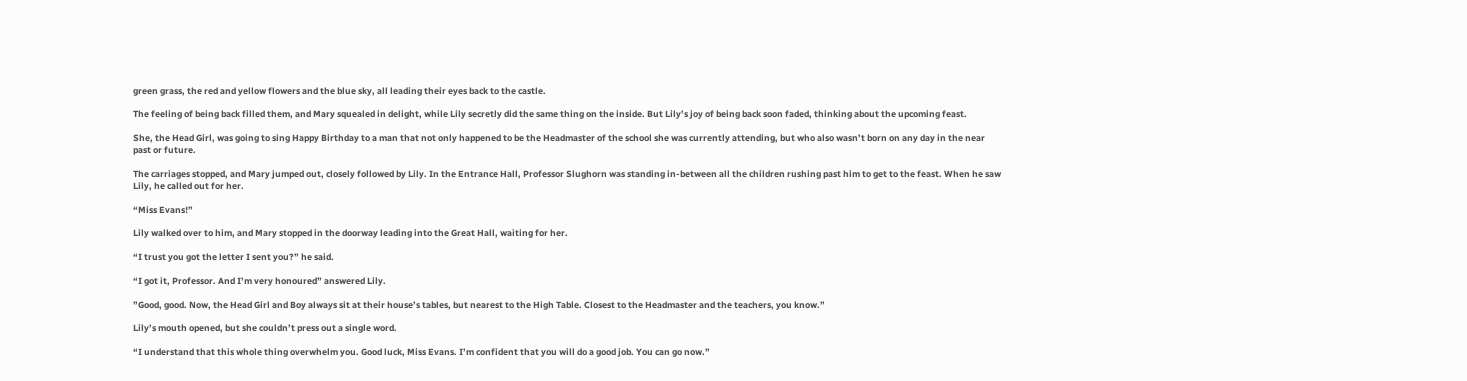green grass, the red and yellow flowers and the blue sky, all leading their eyes back to the castle.

The feeling of being back filled them, and Mary squealed in delight, while Lily secretly did the same thing on the inside. But Lily’s joy of being back soon faded, thinking about the upcoming feast.

She, the Head Girl, was going to sing Happy Birthday to a man that not only happened to be the Headmaster of the school she was currently attending, but who also wasn’t born on any day in the near past or future.

The carriages stopped, and Mary jumped out, closely followed by Lily. In the Entrance Hall, Professor Slughorn was standing in-between all the children rushing past him to get to the feast. When he saw Lily, he called out for her.

“Miss Evans!”

Lily walked over to him, and Mary stopped in the doorway leading into the Great Hall, waiting for her.

“I trust you got the letter I sent you?” he said.

“I got it, Professor. And I’m very honoured” answered Lily.

”Good, good. Now, the Head Girl and Boy always sit at their house’s tables, but nearest to the High Table. Closest to the Headmaster and the teachers, you know.”

Lily’s mouth opened, but she couldn’t press out a single word.

“I understand that this whole thing overwhelm you. Good luck, Miss Evans. I’m confident that you will do a good job. You can go now.”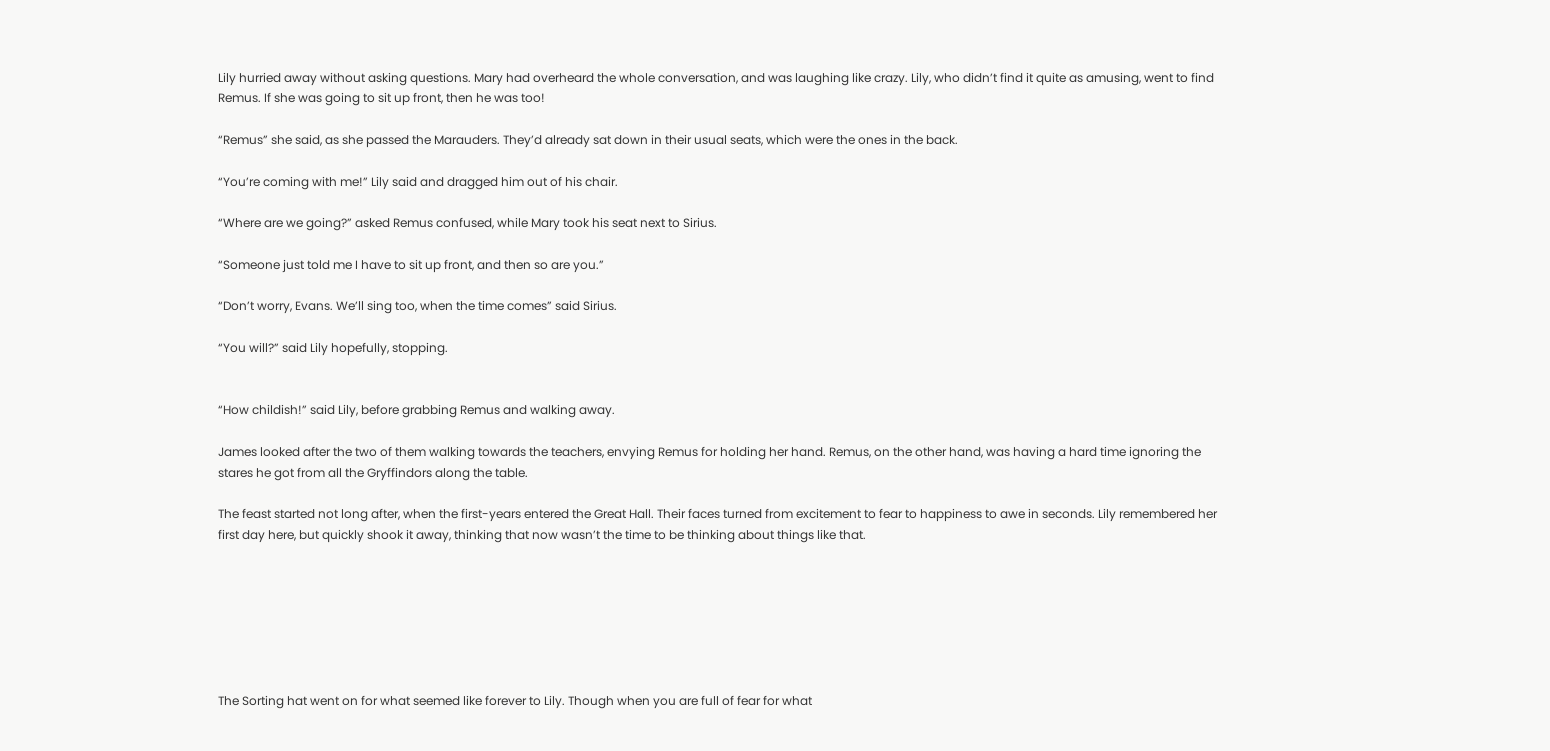Lily hurried away without asking questions. Mary had overheard the whole conversation, and was laughing like crazy. Lily, who didn’t find it quite as amusing, went to find Remus. If she was going to sit up front, then he was too!

“Remus” she said, as she passed the Marauders. They’d already sat down in their usual seats, which were the ones in the back.

“You’re coming with me!” Lily said and dragged him out of his chair.

“Where are we going?” asked Remus confused, while Mary took his seat next to Sirius.

“Someone just told me I have to sit up front, and then so are you.”

“Don’t worry, Evans. We’ll sing too, when the time comes” said Sirius.

“You will?” said Lily hopefully, stopping.


“How childish!” said Lily, before grabbing Remus and walking away.

James looked after the two of them walking towards the teachers, envying Remus for holding her hand. Remus, on the other hand, was having a hard time ignoring the stares he got from all the Gryffindors along the table.

The feast started not long after, when the first-years entered the Great Hall. Their faces turned from excitement to fear to happiness to awe in seconds. Lily remembered her first day here, but quickly shook it away, thinking that now wasn’t the time to be thinking about things like that.







The Sorting hat went on for what seemed like forever to Lily. Though when you are full of fear for what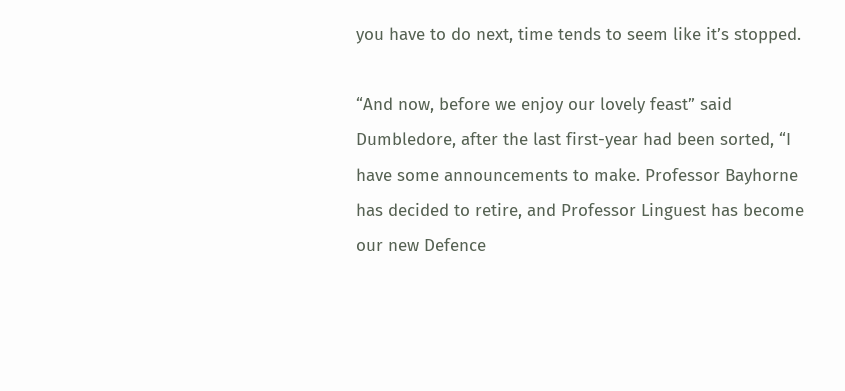you have to do next, time tends to seem like it’s stopped.

“And now, before we enjoy our lovely feast” said Dumbledore, after the last first-year had been sorted, “I have some announcements to make. Professor Bayhorne has decided to retire, and Professor Linguest has become our new Defence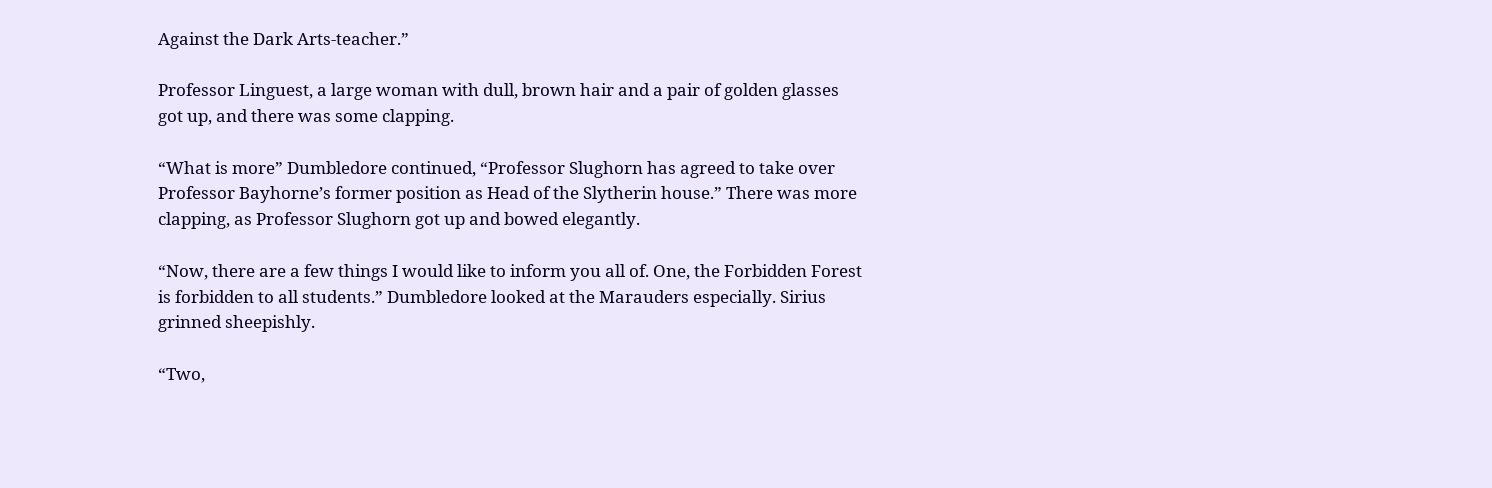Against the Dark Arts-teacher.”

Professor Linguest, a large woman with dull, brown hair and a pair of golden glasses got up, and there was some clapping.

“What is more” Dumbledore continued, “Professor Slughorn has agreed to take over Professor Bayhorne’s former position as Head of the Slytherin house.” There was more clapping, as Professor Slughorn got up and bowed elegantly.

“Now, there are a few things I would like to inform you all of. One, the Forbidden Forest is forbidden to all students.” Dumbledore looked at the Marauders especially. Sirius grinned sheepishly.

“Two,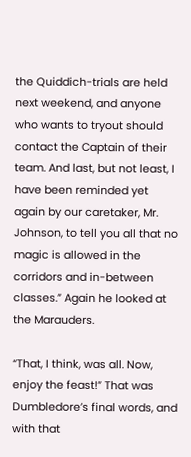the Quiddich-trials are held next weekend, and anyone who wants to tryout should contact the Captain of their team. And last, but not least, I have been reminded yet again by our caretaker, Mr. Johnson, to tell you all that no magic is allowed in the corridors and in-between classes.” Again he looked at the Marauders.

“That, I think, was all. Now, enjoy the feast!” That was Dumbledore’s final words, and with that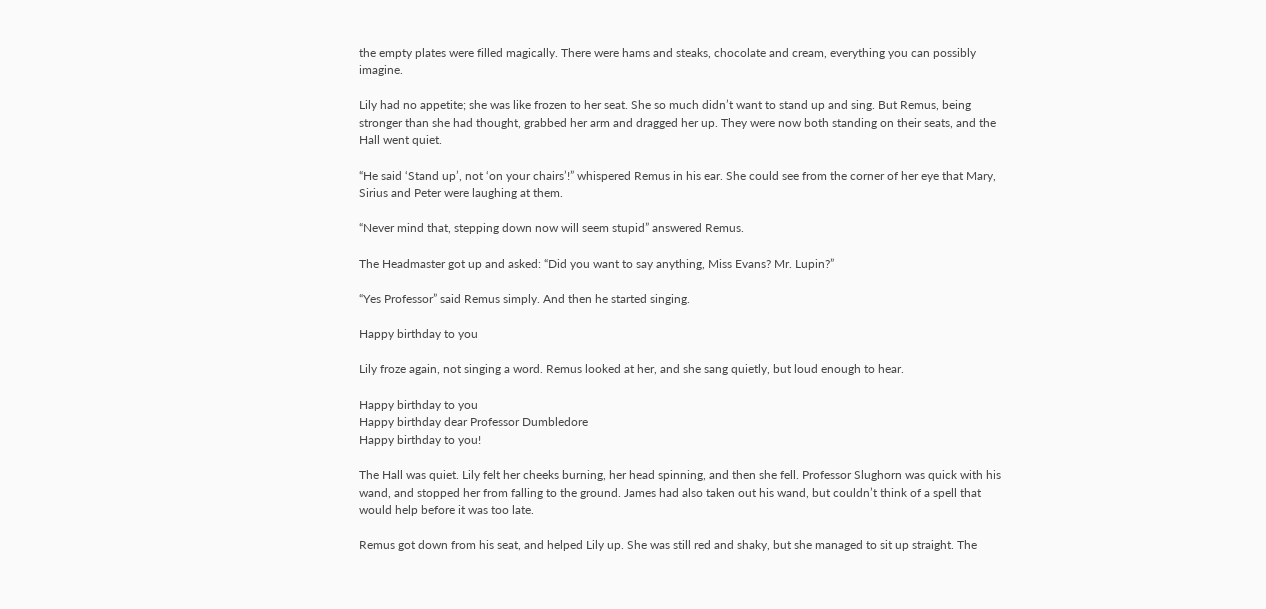the empty plates were filled magically. There were hams and steaks, chocolate and cream, everything you can possibly imagine.

Lily had no appetite; she was like frozen to her seat. She so much didn’t want to stand up and sing. But Remus, being stronger than she had thought, grabbed her arm and dragged her up. They were now both standing on their seats, and the Hall went quiet.

“He said ‘Stand up’, not ‘on your chairs’!” whispered Remus in his ear. She could see from the corner of her eye that Mary, Sirius and Peter were laughing at them.

“Never mind that, stepping down now will seem stupid” answered Remus.

The Headmaster got up and asked: “Did you want to say anything, Miss Evans? Mr. Lupin?”

“Yes Professor” said Remus simply. And then he started singing.

Happy birthday to you

Lily froze again, not singing a word. Remus looked at her, and she sang quietly, but loud enough to hear.

Happy birthday to you
Happy birthday dear Professor Dumbledore
Happy birthday to you!

The Hall was quiet. Lily felt her cheeks burning, her head spinning, and then she fell. Professor Slughorn was quick with his wand, and stopped her from falling to the ground. James had also taken out his wand, but couldn’t think of a spell that would help before it was too late.

Remus got down from his seat, and helped Lily up. She was still red and shaky, but she managed to sit up straight. The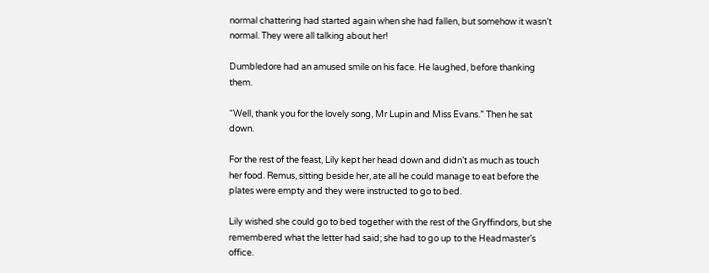normal chattering had started again when she had fallen, but somehow it wasn’t normal. They were all talking about her!

Dumbledore had an amused smile on his face. He laughed, before thanking them.

“Well, thank you for the lovely song, Mr Lupin and Miss Evans.” Then he sat down.

For the rest of the feast, Lily kept her head down and didn’t as much as touch her food. Remus, sitting beside her, ate all he could manage to eat before the plates were empty and they were instructed to go to bed.

Lily wished she could go to bed together with the rest of the Gryffindors, but she remembered what the letter had said; she had to go up to the Headmaster’s office.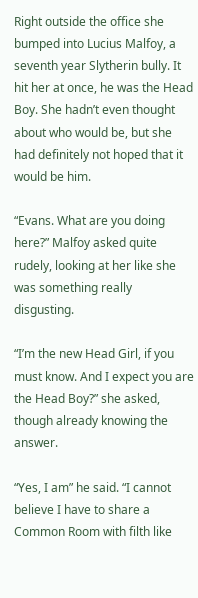Right outside the office she bumped into Lucius Malfoy, a seventh year Slytherin bully. It hit her at once, he was the Head Boy. She hadn’t even thought about who would be, but she had definitely not hoped that it would be him.

“Evans. What are you doing here?” Malfoy asked quite rudely, looking at her like she was something really disgusting.

“I’m the new Head Girl, if you must know. And I expect you are the Head Boy?” she asked, though already knowing the answer.

“Yes, I am” he said. “I cannot believe I have to share a Common Room with filth like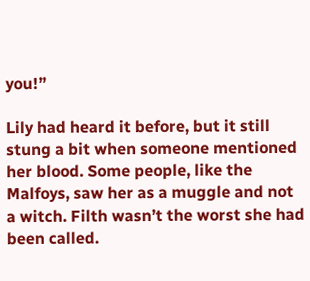you!”

Lily had heard it before, but it still stung a bit when someone mentioned her blood. Some people, like the Malfoys, saw her as a muggle and not a witch. Filth wasn’t the worst she had been called.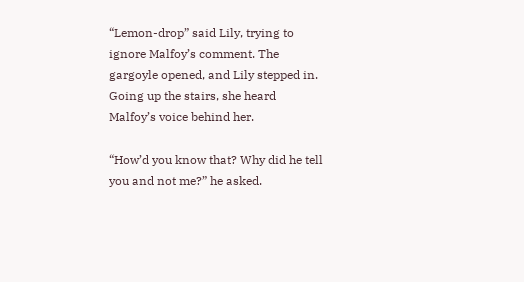“Lemon-drop” said Lily, trying to ignore Malfoy’s comment. The gargoyle opened, and Lily stepped in. Going up the stairs, she heard Malfoy’s voice behind her.

“How’d you know that? Why did he tell you and not me?” he asked.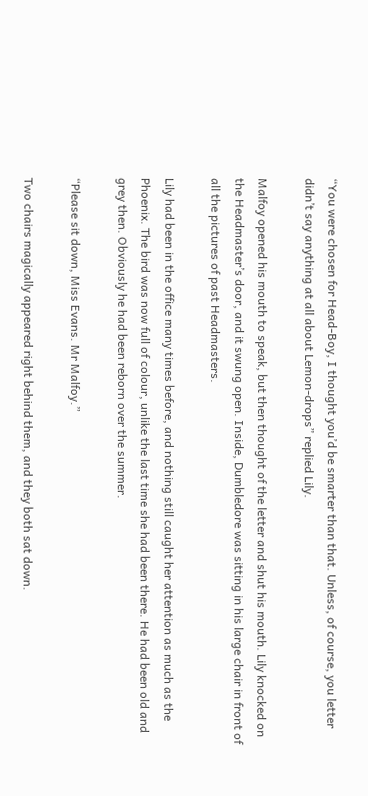“You were chosen for Head-Boy, I thought you’d be smarter than that. Unless, of course, you letter didn’t say anything at all about Lemon-drops” replied Lily.

Malfoy opened his mouth to speak, but then thought of the letter and shut his mouth. Lily knocked on the Headmaster’s door, and it swung open. Inside, Dumbledore was sitting in his large chair in front of all the pictures of past Headmasters.

Lily had been in the office many times before, and nothing still caught her attention as much as the Phoenix. The bird was now full of colour, unlike the last time she had been there. He had been old and grey then. Obviously he had been reborn over the summer.

“Please sit down, Miss Evans. Mr Malfoy.”

Two chairs magically appeared right behind them, and they both sat down.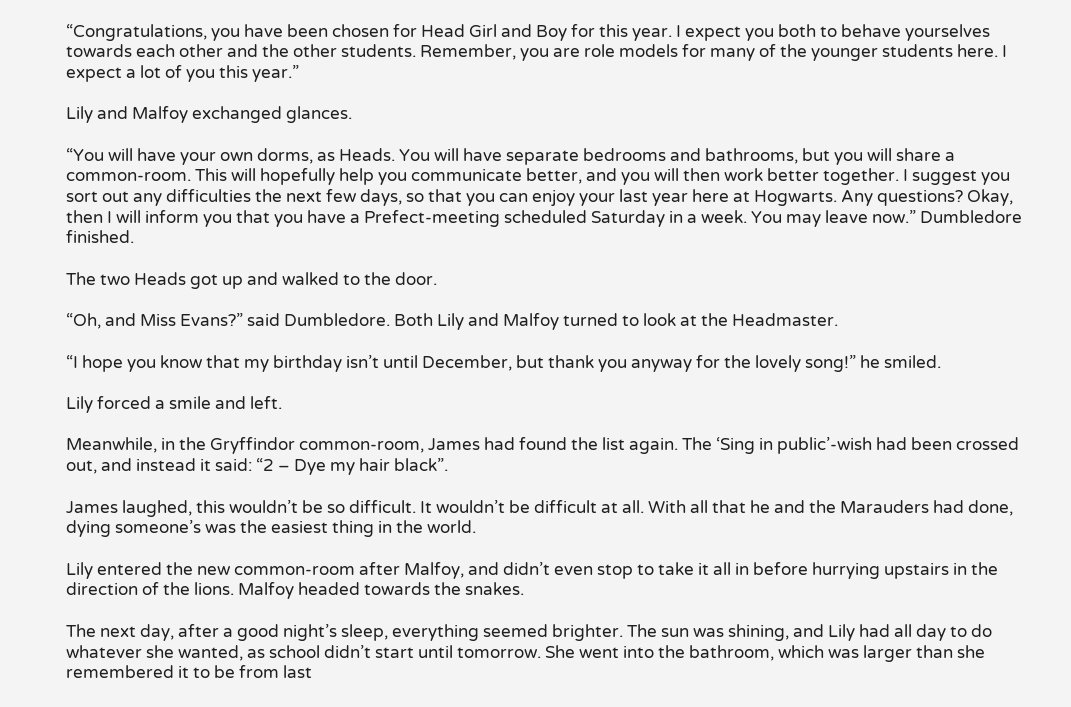“Congratulations, you have been chosen for Head Girl and Boy for this year. I expect you both to behave yourselves towards each other and the other students. Remember, you are role models for many of the younger students here. I expect a lot of you this year.”

Lily and Malfoy exchanged glances.

“You will have your own dorms, as Heads. You will have separate bedrooms and bathrooms, but you will share a common-room. This will hopefully help you communicate better, and you will then work better together. I suggest you sort out any difficulties the next few days, so that you can enjoy your last year here at Hogwarts. Any questions? Okay, then I will inform you that you have a Prefect-meeting scheduled Saturday in a week. You may leave now.” Dumbledore finished.

The two Heads got up and walked to the door.

“Oh, and Miss Evans?” said Dumbledore. Both Lily and Malfoy turned to look at the Headmaster.

“I hope you know that my birthday isn’t until December, but thank you anyway for the lovely song!” he smiled.

Lily forced a smile and left.

Meanwhile, in the Gryffindor common-room, James had found the list again. The ‘Sing in public’-wish had been crossed out, and instead it said: “2 – Dye my hair black”.

James laughed, this wouldn’t be so difficult. It wouldn’t be difficult at all. With all that he and the Marauders had done, dying someone’s was the easiest thing in the world.

Lily entered the new common-room after Malfoy, and didn’t even stop to take it all in before hurrying upstairs in the direction of the lions. Malfoy headed towards the snakes.

The next day, after a good night’s sleep, everything seemed brighter. The sun was shining, and Lily had all day to do whatever she wanted, as school didn’t start until tomorrow. She went into the bathroom, which was larger than she remembered it to be from last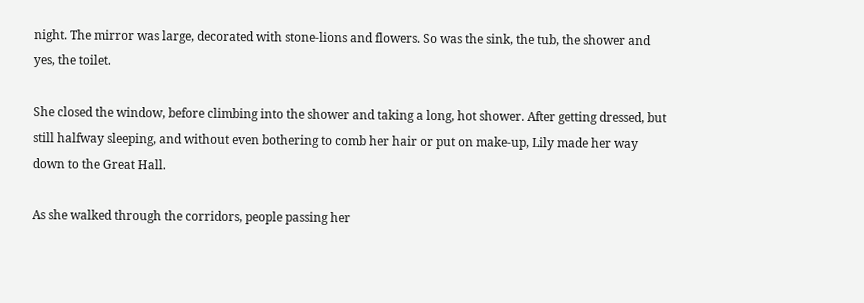night. The mirror was large, decorated with stone-lions and flowers. So was the sink, the tub, the shower and yes, the toilet.

She closed the window, before climbing into the shower and taking a long, hot shower. After getting dressed, but still halfway sleeping, and without even bothering to comb her hair or put on make-up, Lily made her way down to the Great Hall.

As she walked through the corridors, people passing her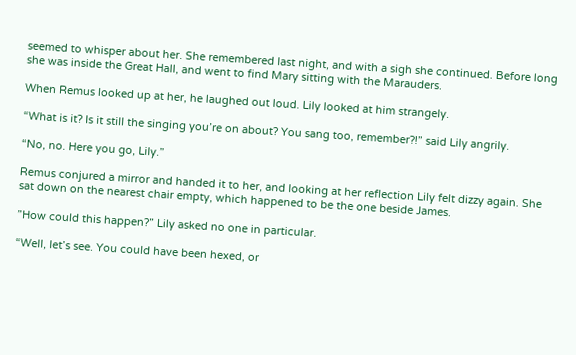seemed to whisper about her. She remembered last night, and with a sigh she continued. Before long she was inside the Great Hall, and went to find Mary sitting with the Marauders.

When Remus looked up at her, he laughed out loud. Lily looked at him strangely.

“What is it? Is it still the singing you’re on about? You sang too, remember?!” said Lily angrily.

“No, no. Here you go, Lily.”

Remus conjured a mirror and handed it to her, and looking at her reflection Lily felt dizzy again. She sat down on the nearest chair empty, which happened to be the one beside James.

”How could this happen?” Lily asked no one in particular.

“Well, let’s see. You could have been hexed, or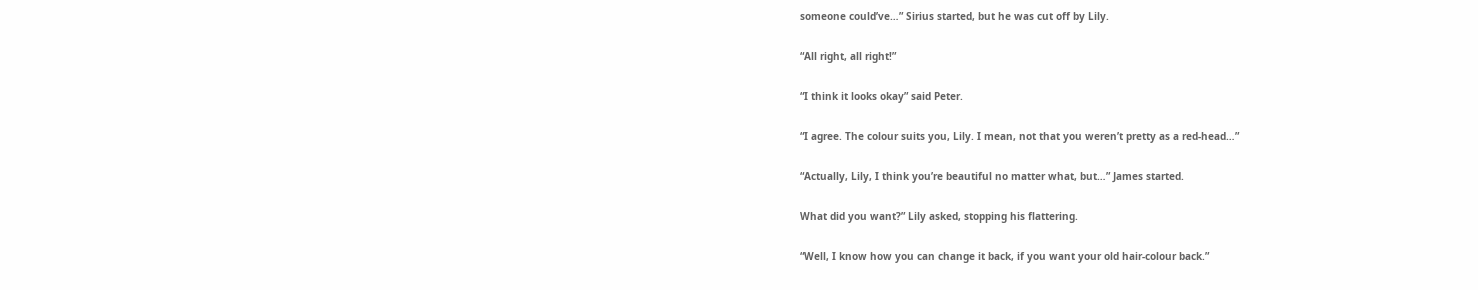someone could’ve…” Sirius started, but he was cut off by Lily.

“All right, all right!”

“I think it looks okay” said Peter.

“I agree. The colour suits you, Lily. I mean, not that you weren’t pretty as a red-head…”

“Actually, Lily, I think you’re beautiful no matter what, but…” James started.

What did you want?” Lily asked, stopping his flattering.

“Well, I know how you can change it back, if you want your old hair-colour back.”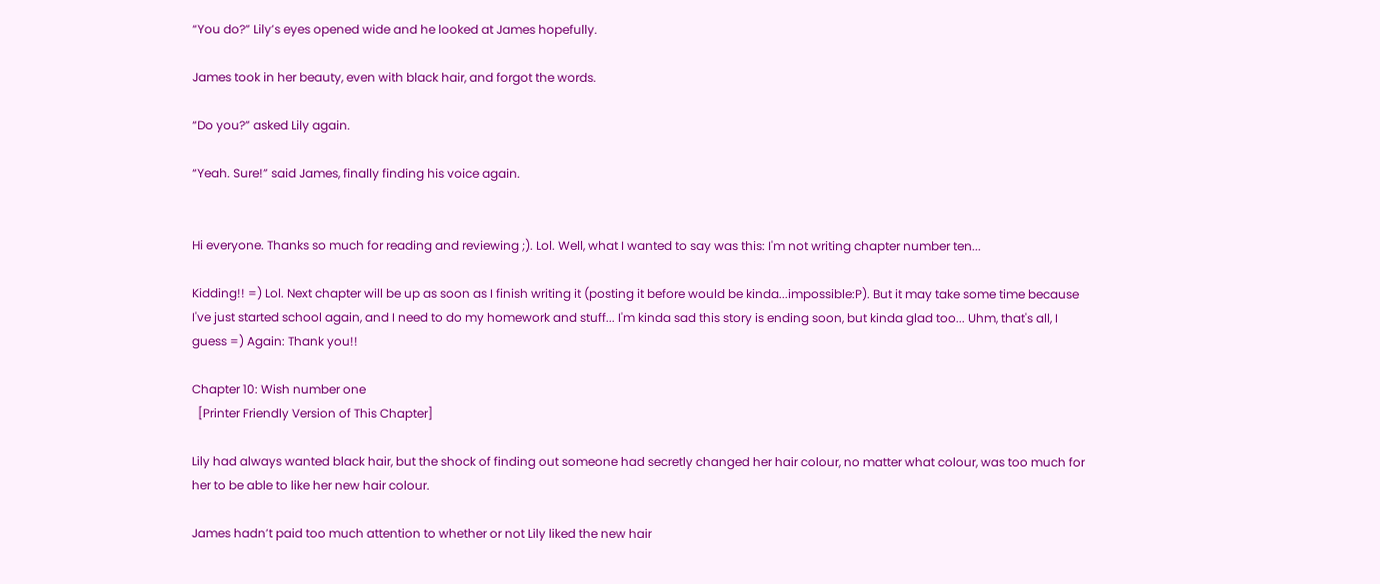“You do?” Lily’s eyes opened wide and he looked at James hopefully.

James took in her beauty, even with black hair, and forgot the words.

“Do you?” asked Lily again.

“Yeah. Sure!” said James, finally finding his voice again.


Hi everyone. Thanks so much for reading and reviewing ;). Lol. Well, what I wanted to say was this: I'm not writing chapter number ten...

Kidding!! =) Lol. Next chapter will be up as soon as I finish writing it (posting it before would be kinda...impossible:P). But it may take some time because I've just started school again, and I need to do my homework and stuff... I'm kinda sad this story is ending soon, but kinda glad too... Uhm, that's all, I guess =) Again: Thank you!!

Chapter 10: Wish number one
  [Printer Friendly Version of This Chapter]

Lily had always wanted black hair, but the shock of finding out someone had secretly changed her hair colour, no matter what colour, was too much for her to be able to like her new hair colour.

James hadn’t paid too much attention to whether or not Lily liked the new hair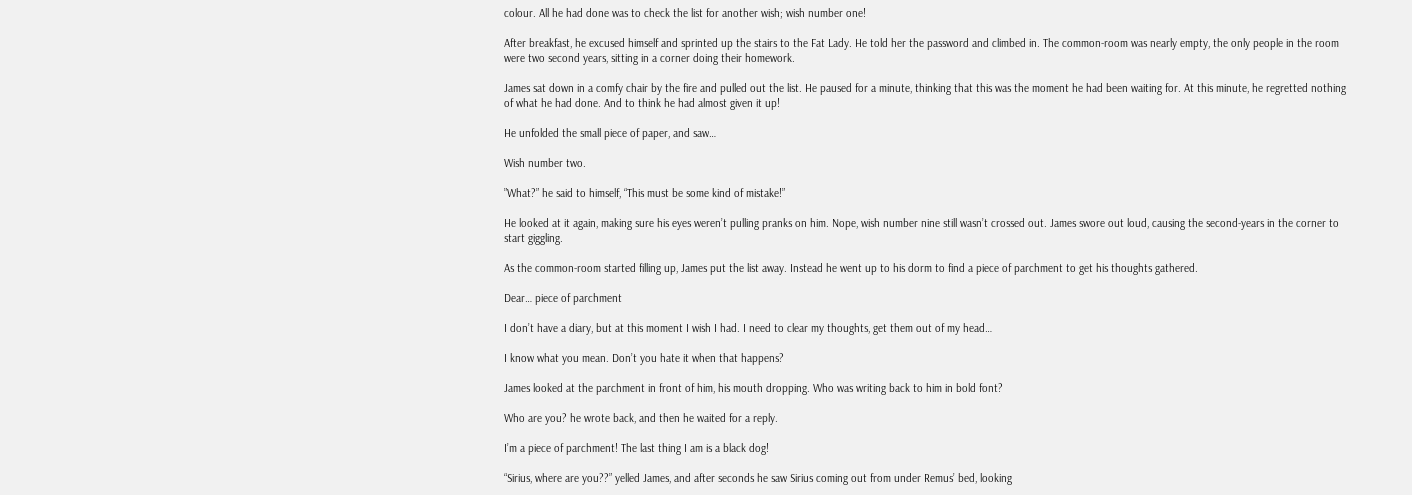colour. All he had done was to check the list for another wish; wish number one!

After breakfast, he excused himself and sprinted up the stairs to the Fat Lady. He told her the password and climbed in. The common-room was nearly empty, the only people in the room were two second years, sitting in a corner doing their homework.

James sat down in a comfy chair by the fire and pulled out the list. He paused for a minute, thinking that this was the moment he had been waiting for. At this minute, he regretted nothing of what he had done. And to think he had almost given it up!

He unfolded the small piece of paper, and saw…

Wish number two.

”What?” he said to himself, “This must be some kind of mistake!”

He looked at it again, making sure his eyes weren’t pulling pranks on him. Nope, wish number nine still wasn’t crossed out. James swore out loud, causing the second-years in the corner to start giggling.

As the common-room started filling up, James put the list away. Instead he went up to his dorm to find a piece of parchment to get his thoughts gathered.

Dear… piece of parchment

I don’t have a diary, but at this moment I wish I had. I need to clear my thoughts, get them out of my head…

I know what you mean. Don’t you hate it when that happens?

James looked at the parchment in front of him, his mouth dropping. Who was writing back to him in bold font?

Who are you? he wrote back, and then he waited for a reply.

I’m a piece of parchment! The last thing I am is a black dog!

“Sirius, where are you??” yelled James, and after seconds he saw Sirius coming out from under Remus’ bed, looking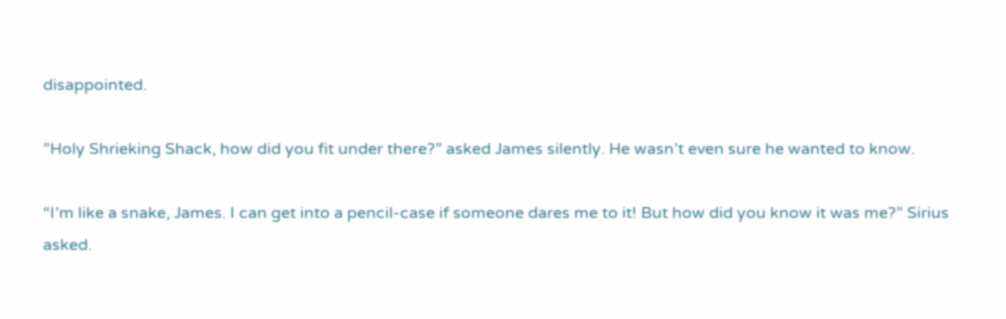disappointed.

”Holy Shrieking Shack, how did you fit under there?” asked James silently. He wasn’t even sure he wanted to know.

“I’m like a snake, James. I can get into a pencil-case if someone dares me to it! But how did you know it was me?” Sirius asked.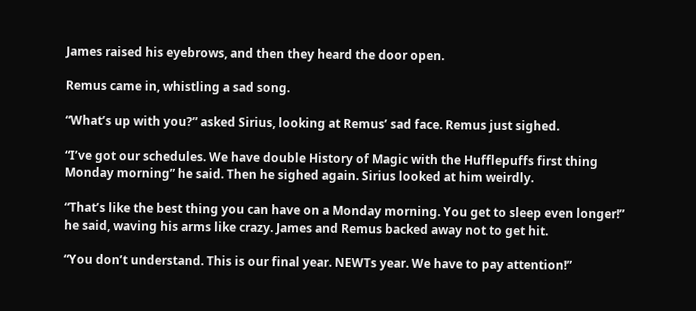James raised his eyebrows, and then they heard the door open.

Remus came in, whistling a sad song.

“What’s up with you?” asked Sirius, looking at Remus’ sad face. Remus just sighed.

“I’ve got our schedules. We have double History of Magic with the Hufflepuffs first thing Monday morning” he said. Then he sighed again. Sirius looked at him weirdly.

“That’s like the best thing you can have on a Monday morning. You get to sleep even longer!” he said, waving his arms like crazy. James and Remus backed away not to get hit.

“You don’t understand. This is our final year. NEWTs year. We have to pay attention!”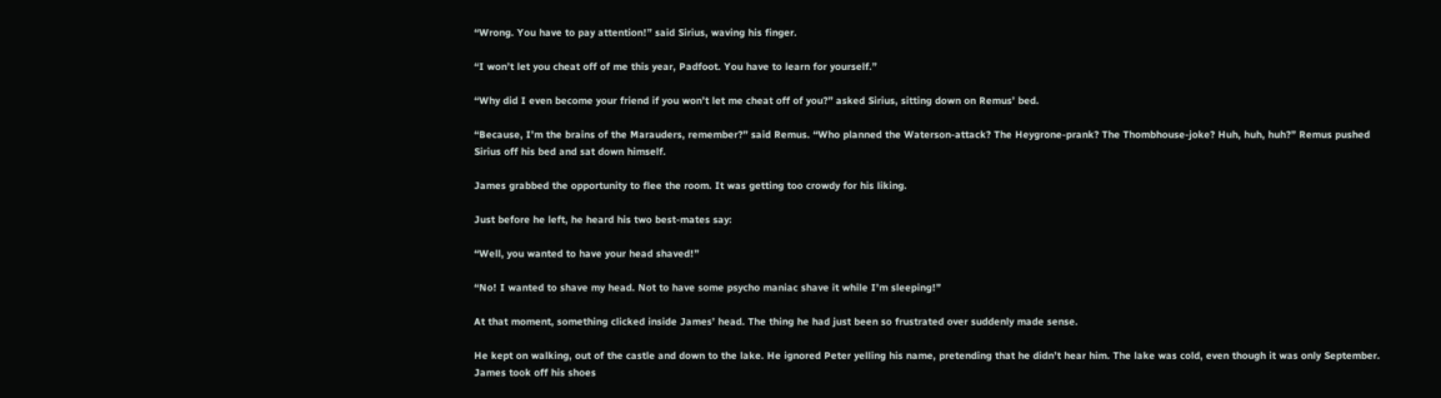“Wrong. You have to pay attention!” said Sirius, waving his finger.

“I won’t let you cheat off of me this year, Padfoot. You have to learn for yourself.”

“Why did I even become your friend if you won’t let me cheat off of you?” asked Sirius, sitting down on Remus’ bed.

“Because, I’m the brains of the Marauders, remember?” said Remus. “Who planned the Waterson-attack? The Heygrone-prank? The Thombhouse-joke? Huh, huh, huh?” Remus pushed Sirius off his bed and sat down himself.

James grabbed the opportunity to flee the room. It was getting too crowdy for his liking.

Just before he left, he heard his two best-mates say:

“Well, you wanted to have your head shaved!”

“No! I wanted to shave my head. Not to have some psycho maniac shave it while I’m sleeping!”

At that moment, something clicked inside James’ head. The thing he had just been so frustrated over suddenly made sense.

He kept on walking, out of the castle and down to the lake. He ignored Peter yelling his name, pretending that he didn’t hear him. The lake was cold, even though it was only September. James took off his shoes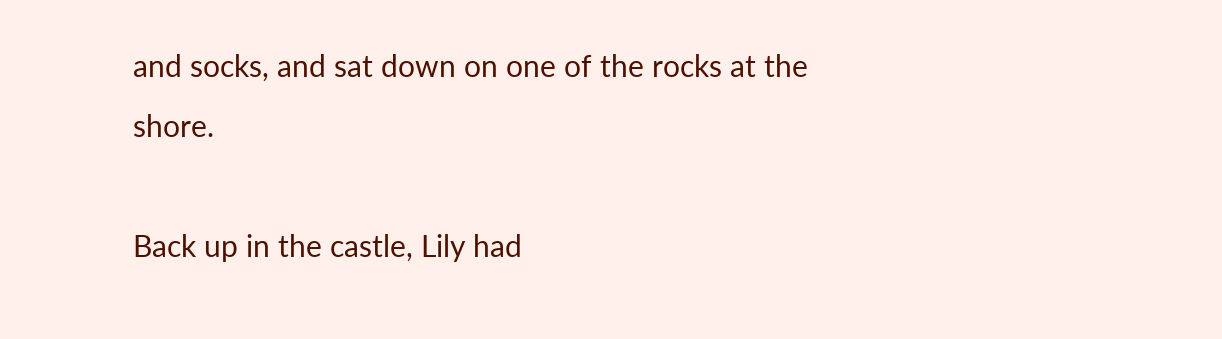and socks, and sat down on one of the rocks at the shore.

Back up in the castle, Lily had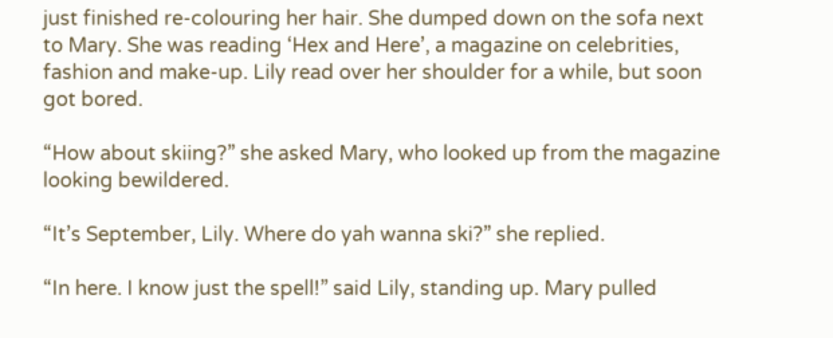just finished re-colouring her hair. She dumped down on the sofa next to Mary. She was reading ‘Hex and Here’, a magazine on celebrities, fashion and make-up. Lily read over her shoulder for a while, but soon got bored.

“How about skiing?” she asked Mary, who looked up from the magazine looking bewildered.

“It’s September, Lily. Where do yah wanna ski?” she replied.

“In here. I know just the spell!” said Lily, standing up. Mary pulled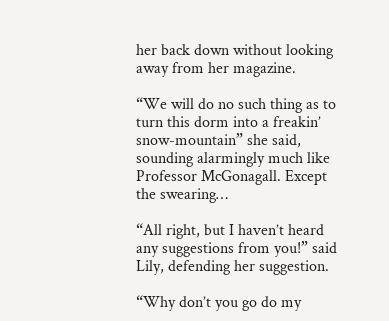her back down without looking away from her magazine.

“We will do no such thing as to turn this dorm into a freakin’ snow-mountain” she said, sounding alarmingly much like Professor McGonagall. Except the swearing…

“All right, but I haven’t heard any suggestions from you!” said Lily, defending her suggestion.

“Why don’t you go do my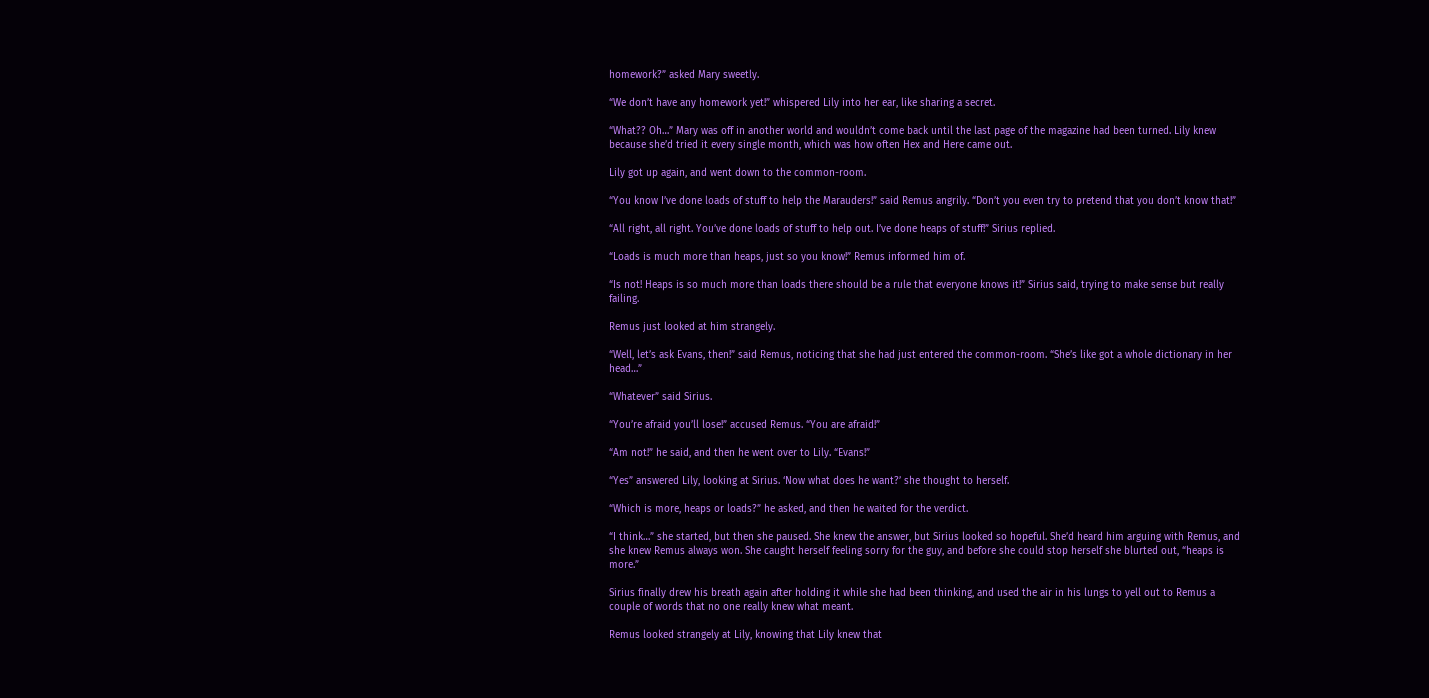homework?” asked Mary sweetly.

“We don’t have any homework yet!” whispered Lily into her ear, like sharing a secret.

“What?? Oh…” Mary was off in another world and wouldn’t come back until the last page of the magazine had been turned. Lily knew because she’d tried it every single month, which was how often Hex and Here came out.

Lily got up again, and went down to the common-room.

“You know I’ve done loads of stuff to help the Marauders!” said Remus angrily. “Don’t you even try to pretend that you don’t know that!”

“All right, all right. You’ve done loads of stuff to help out. I’ve done heaps of stuff!” Sirius replied.

“Loads is much more than heaps, just so you know!” Remus informed him of.

“Is not! Heaps is so much more than loads there should be a rule that everyone knows it!” Sirius said, trying to make sense but really failing.

Remus just looked at him strangely.

“Well, let’s ask Evans, then!” said Remus, noticing that she had just entered the common-room. “She’s like got a whole dictionary in her head…”

“Whatever” said Sirius.

“You’re afraid you’ll lose!” accused Remus. “You are afraid!”

“Am not!” he said, and then he went over to Lily. “Evans!”

“Yes” answered Lily, looking at Sirius. ‘Now what does he want?’ she thought to herself.

“Which is more, heaps or loads?” he asked, and then he waited for the verdict.

“I think…” she started, but then she paused. She knew the answer, but Sirius looked so hopeful. She’d heard him arguing with Remus, and she knew Remus always won. She caught herself feeling sorry for the guy, and before she could stop herself she blurted out, “heaps is more.”

Sirius finally drew his breath again after holding it while she had been thinking, and used the air in his lungs to yell out to Remus a couple of words that no one really knew what meant.

Remus looked strangely at Lily, knowing that Lily knew that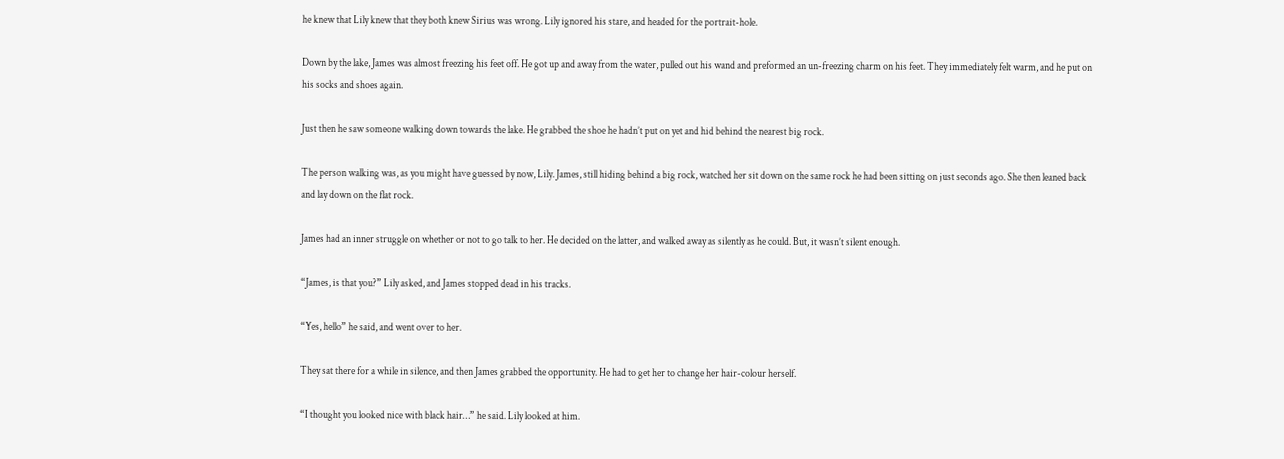he knew that Lily knew that they both knew Sirius was wrong. Lily ignored his stare, and headed for the portrait-hole.

Down by the lake, James was almost freezing his feet off. He got up and away from the water, pulled out his wand and preformed an un-freezing charm on his feet. They immediately felt warm, and he put on his socks and shoes again.

Just then he saw someone walking down towards the lake. He grabbed the shoe he hadn’t put on yet and hid behind the nearest big rock.

The person walking was, as you might have guessed by now, Lily. James, still hiding behind a big rock, watched her sit down on the same rock he had been sitting on just seconds ago. She then leaned back and lay down on the flat rock.

James had an inner struggle on whether or not to go talk to her. He decided on the latter, and walked away as silently as he could. But, it wasn’t silent enough.

“James, is that you?” Lily asked, and James stopped dead in his tracks.

“Yes, hello” he said, and went over to her.

They sat there for a while in silence, and then James grabbed the opportunity. He had to get her to change her hair-colour herself.

“I thought you looked nice with black hair…” he said. Lily looked at him.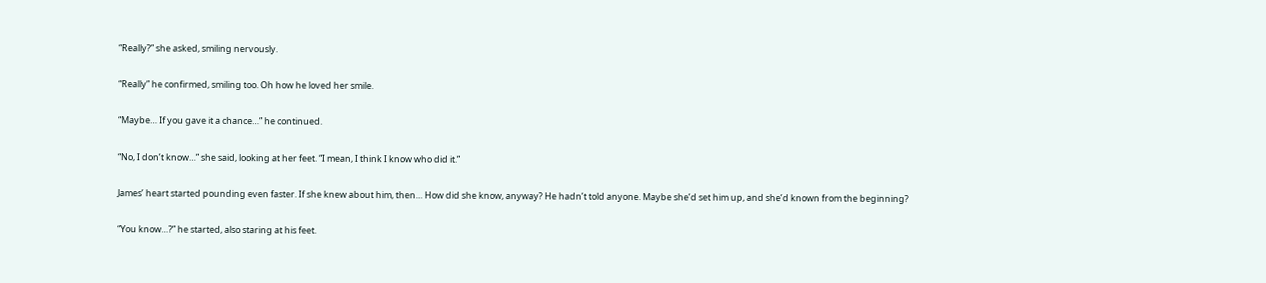“Really?” she asked, smiling nervously.

“Really” he confirmed, smiling too. Oh how he loved her smile.

“Maybe… If you gave it a chance…” he continued.

“No, I don’t know…” she said, looking at her feet. “I mean, I think I know who did it.”

James’ heart started pounding even faster. If she knew about him, then… How did she know, anyway? He hadn’t told anyone. Maybe she’d set him up, and she’d known from the beginning?

“You know…?” he started, also staring at his feet.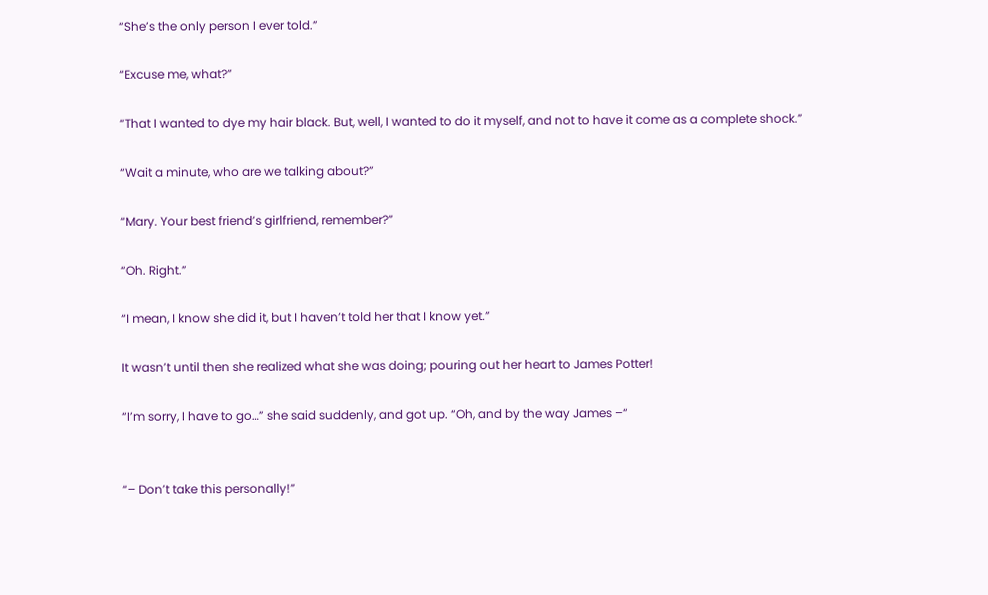“She’s the only person I ever told.”

“Excuse me, what?”

“That I wanted to dye my hair black. But, well, I wanted to do it myself, and not to have it come as a complete shock.”

“Wait a minute, who are we talking about?”

“Mary. Your best friend’s girlfriend, remember?”

“Oh. Right.”

“I mean, I know she did it, but I haven’t told her that I know yet.”

It wasn’t until then she realized what she was doing; pouring out her heart to James Potter!

“I’m sorry, I have to go…” she said suddenly, and got up. “Oh, and by the way James –“


“– Don’t take this personally!”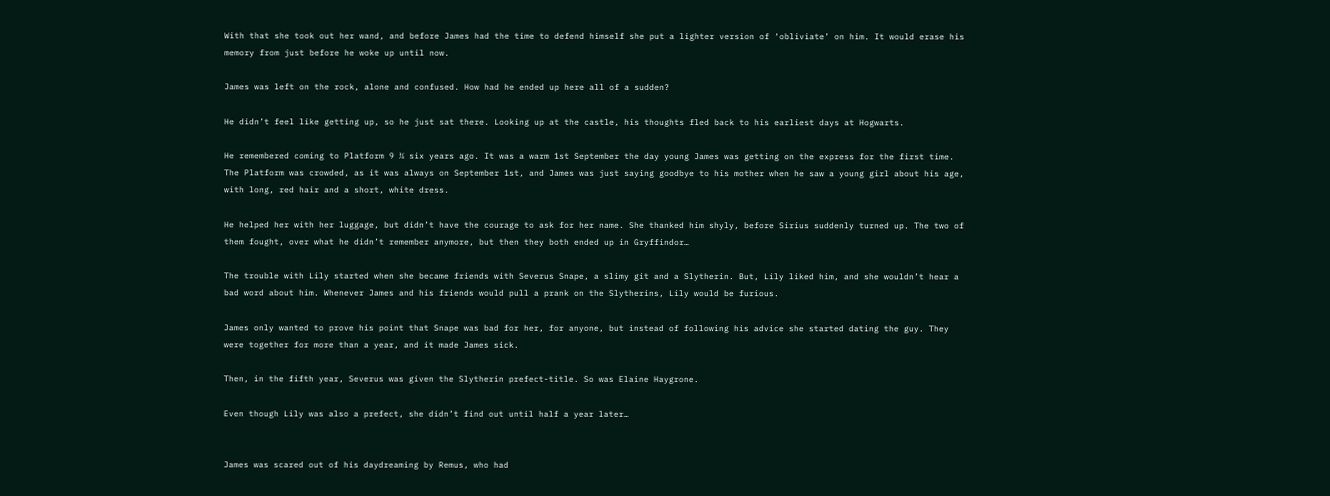With that she took out her wand, and before James had the time to defend himself she put a lighter version of ‘obliviate’ on him. It would erase his memory from just before he woke up until now.

James was left on the rock, alone and confused. How had he ended up here all of a sudden?

He didn’t feel like getting up, so he just sat there. Looking up at the castle, his thoughts fled back to his earliest days at Hogwarts.

He remembered coming to Platform 9 ¾ six years ago. It was a warm 1st September the day young James was getting on the express for the first time. The Platform was crowded, as it was always on September 1st, and James was just saying goodbye to his mother when he saw a young girl about his age, with long, red hair and a short, white dress.

He helped her with her luggage, but didn’t have the courage to ask for her name. She thanked him shyly, before Sirius suddenly turned up. The two of them fought, over what he didn’t remember anymore, but then they both ended up in Gryffindor…

The trouble with Lily started when she became friends with Severus Snape, a slimy git and a Slytherin. But, Lily liked him, and she wouldn’t hear a bad word about him. Whenever James and his friends would pull a prank on the Slytherins, Lily would be furious.

James only wanted to prove his point that Snape was bad for her, for anyone, but instead of following his advice she started dating the guy. They were together for more than a year, and it made James sick.

Then, in the fifth year, Severus was given the Slytherin prefect-title. So was Elaine Haygrone.

Even though Lily was also a prefect, she didn’t find out until half a year later…


James was scared out of his daydreaming by Remus, who had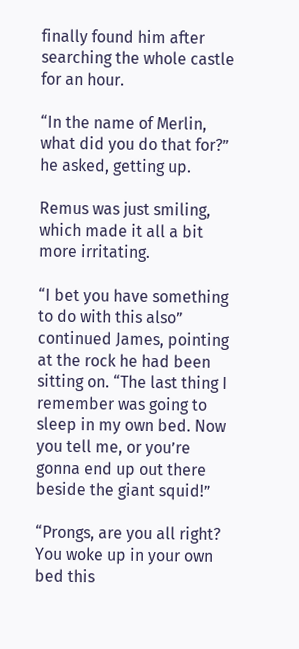finally found him after searching the whole castle for an hour.

“In the name of Merlin, what did you do that for?” he asked, getting up.

Remus was just smiling, which made it all a bit more irritating.

“I bet you have something to do with this also” continued James, pointing at the rock he had been sitting on. “The last thing I remember was going to sleep in my own bed. Now you tell me, or you’re gonna end up out there beside the giant squid!”

“Prongs, are you all right? You woke up in your own bed this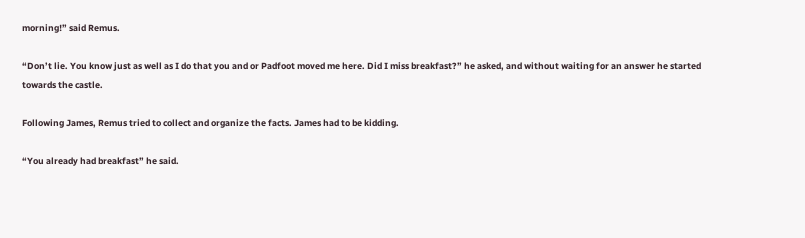morning!” said Remus.

“Don’t lie. You know just as well as I do that you and or Padfoot moved me here. Did I miss breakfast?” he asked, and without waiting for an answer he started towards the castle.

Following James, Remus tried to collect and organize the facts. James had to be kidding.

“You already had breakfast” he said.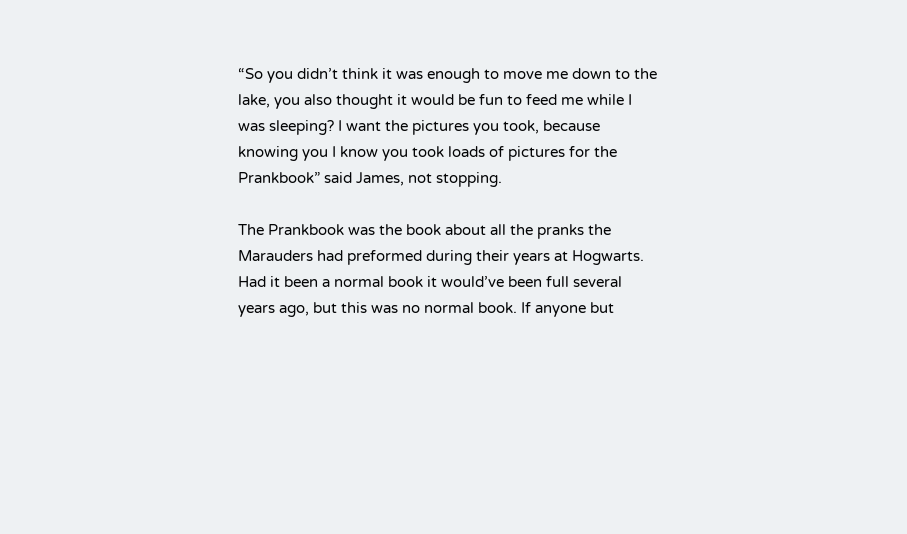“So you didn’t think it was enough to move me down to the lake, you also thought it would be fun to feed me while I was sleeping? I want the pictures you took, because knowing you I know you took loads of pictures for the Prankbook” said James, not stopping.

The Prankbook was the book about all the pranks the Marauders had preformed during their years at Hogwarts. Had it been a normal book it would’ve been full several years ago, but this was no normal book. If anyone but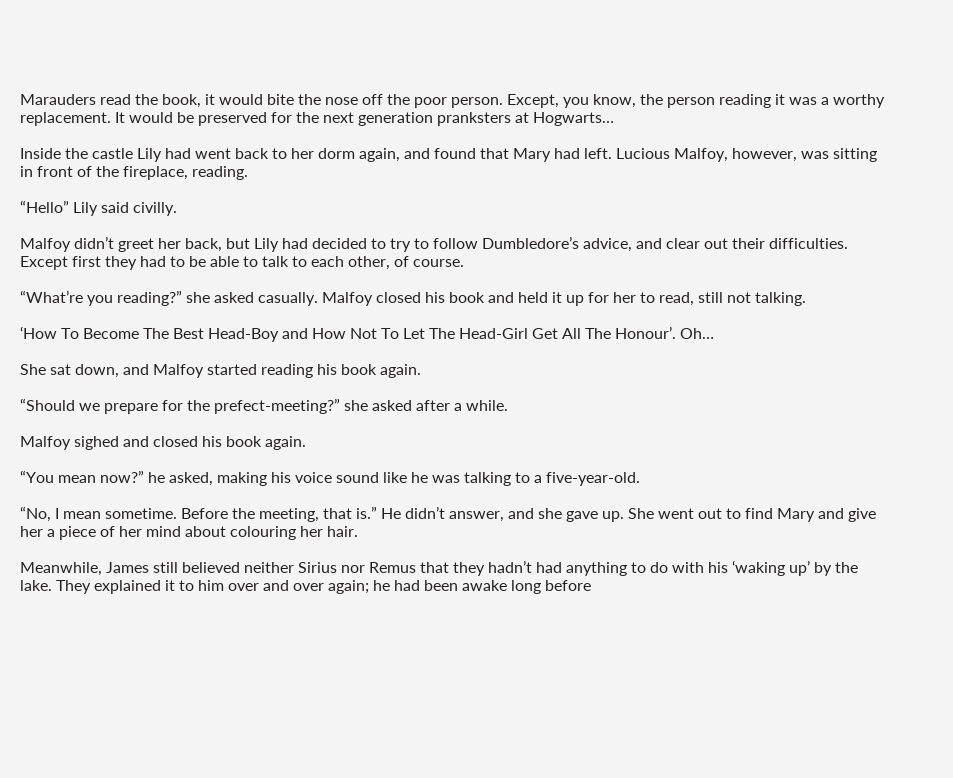Marauders read the book, it would bite the nose off the poor person. Except, you know, the person reading it was a worthy replacement. It would be preserved for the next generation pranksters at Hogwarts…

Inside the castle Lily had went back to her dorm again, and found that Mary had left. Lucious Malfoy, however, was sitting in front of the fireplace, reading.

“Hello” Lily said civilly.

Malfoy didn’t greet her back, but Lily had decided to try to follow Dumbledore’s advice, and clear out their difficulties. Except first they had to be able to talk to each other, of course.

“What’re you reading?” she asked casually. Malfoy closed his book and held it up for her to read, still not talking.

‘How To Become The Best Head-Boy and How Not To Let The Head-Girl Get All The Honour’. Oh…

She sat down, and Malfoy started reading his book again.

“Should we prepare for the prefect-meeting?” she asked after a while.

Malfoy sighed and closed his book again.

“You mean now?” he asked, making his voice sound like he was talking to a five-year-old.

“No, I mean sometime. Before the meeting, that is.” He didn’t answer, and she gave up. She went out to find Mary and give her a piece of her mind about colouring her hair.

Meanwhile, James still believed neither Sirius nor Remus that they hadn’t had anything to do with his ‘waking up’ by the lake. They explained it to him over and over again; he had been awake long before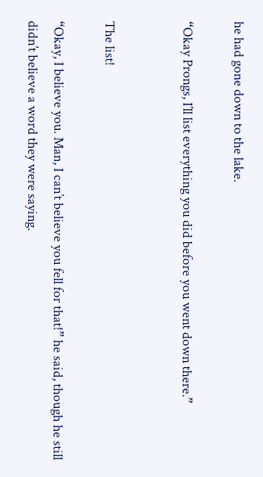he had gone down to the lake.

“Okay Prongs, I’ll list everything you did before you went down there.”


The list!

“Okay, I believe you. Man, I can’t believe you fell for that!” he said, though he still didn’t believe a word they were saying.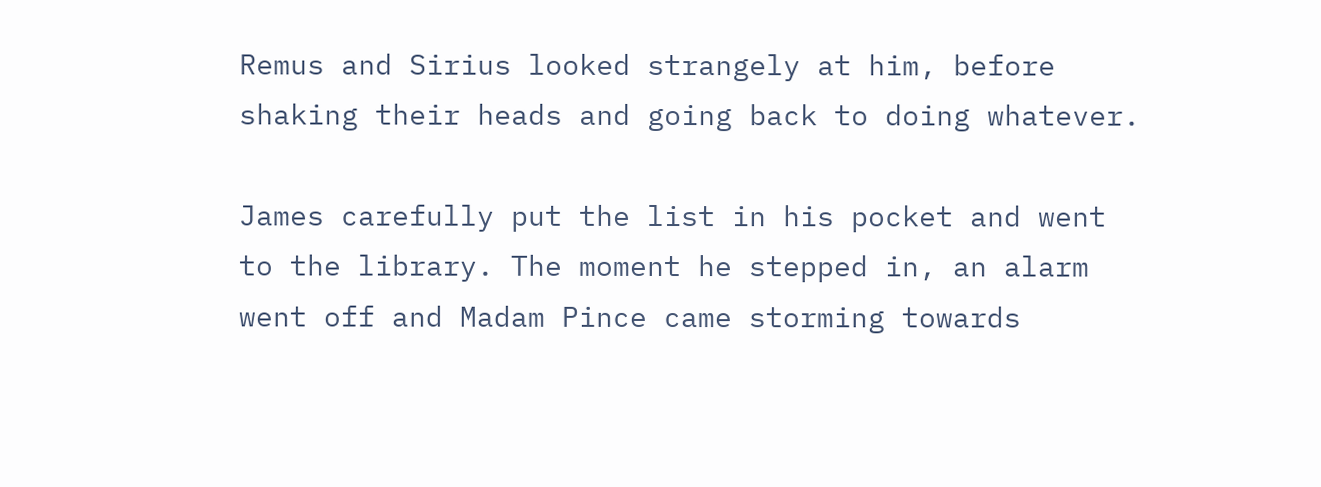Remus and Sirius looked strangely at him, before shaking their heads and going back to doing whatever.

James carefully put the list in his pocket and went to the library. The moment he stepped in, an alarm went off and Madam Pince came storming towards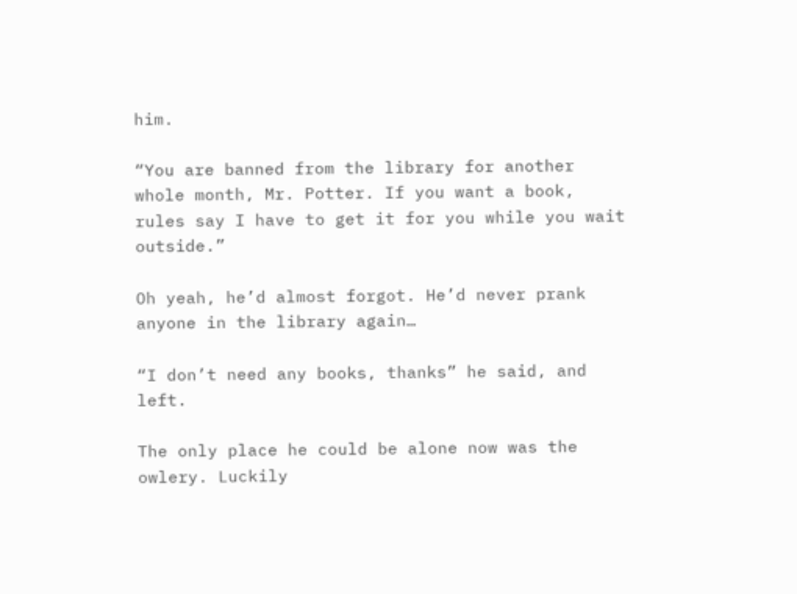him.

“You are banned from the library for another whole month, Mr. Potter. If you want a book, rules say I have to get it for you while you wait outside.”

Oh yeah, he’d almost forgot. He’d never prank anyone in the library again…

“I don’t need any books, thanks” he said, and left.

The only place he could be alone now was the owlery. Luckily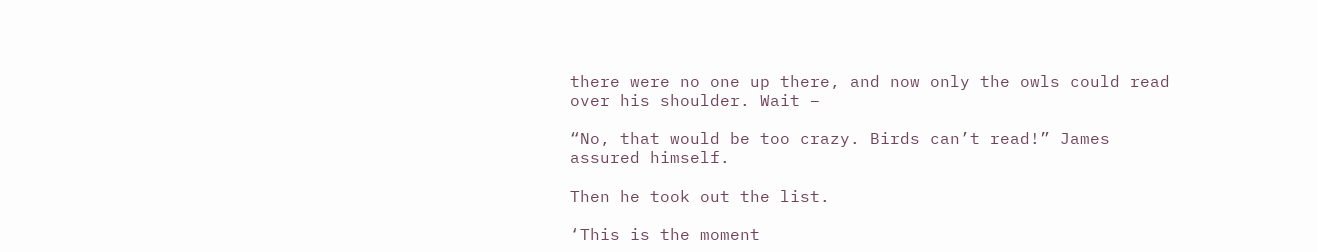there were no one up there, and now only the owls could read over his shoulder. Wait –

“No, that would be too crazy. Birds can’t read!” James assured himself.

Then he took out the list.

‘This is the moment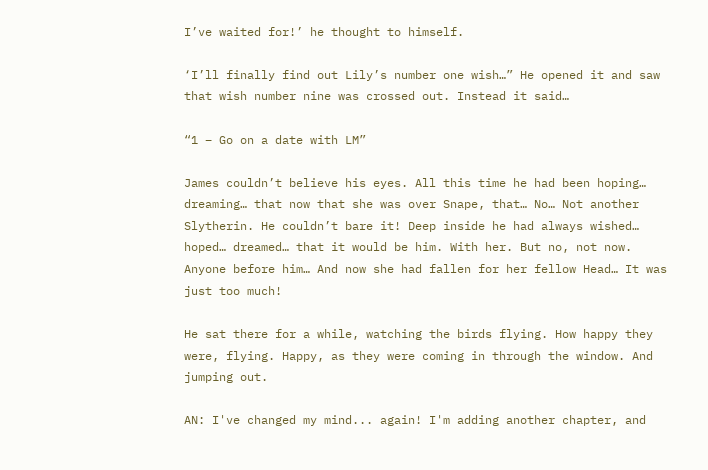I’ve waited for!’ he thought to himself.

‘I’ll finally find out Lily’s number one wish…” He opened it and saw that wish number nine was crossed out. Instead it said…

“1 – Go on a date with LM”

James couldn’t believe his eyes. All this time he had been hoping… dreaming… that now that she was over Snape, that… No… Not another Slytherin. He couldn’t bare it! Deep inside he had always wished… hoped… dreamed… that it would be him. With her. But no, not now. Anyone before him… And now she had fallen for her fellow Head… It was just too much!

He sat there for a while, watching the birds flying. How happy they were, flying. Happy, as they were coming in through the window. And jumping out.

AN: I've changed my mind... again! I'm adding another chapter, and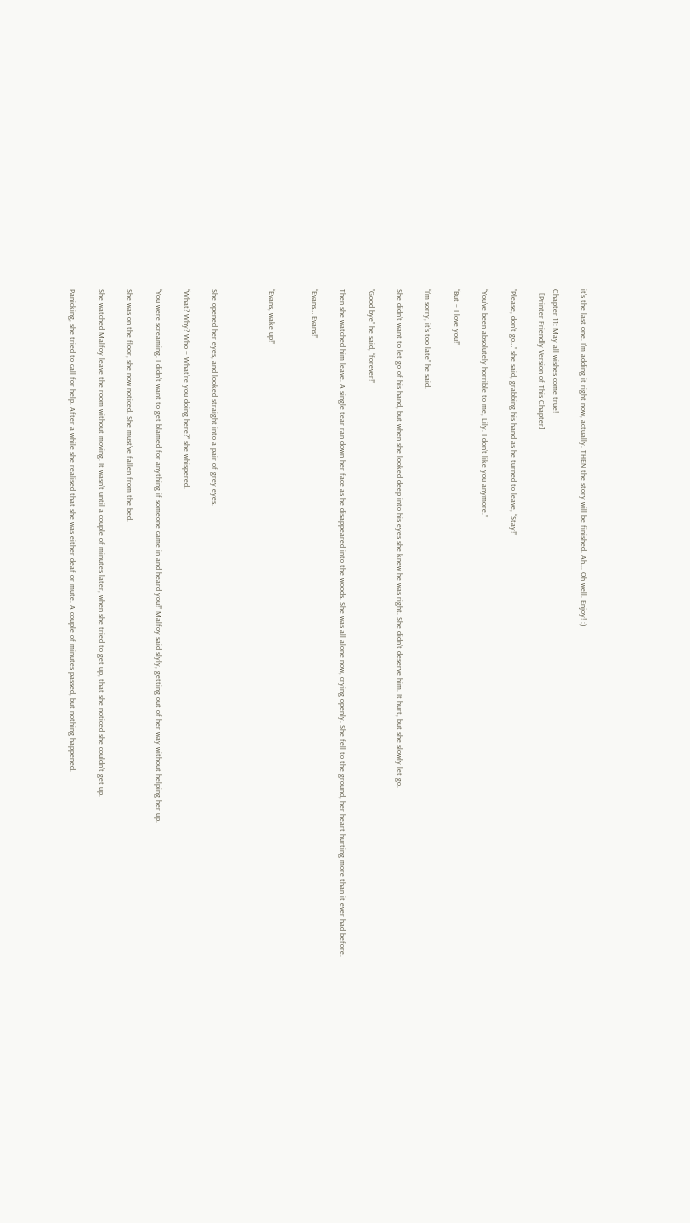it's the last one. I'm adding it right now, actually. THEN the story will be finished. Ah... Oh well. Enjoy! :)

Chapter 11: May all wishes come true!
  [Printer Friendly Version of This Chapter]

”Please, don’t go…” she said, grabbing his hand as he turned to leave, “Stay!”

“You’ve been absolutely horrible to me, Lily. I don’t like you anymore.”

“But – I love you!”

“I’m sorry, it’s too late” he said.

She didn’t want to let go of his hand, but when she looked deep into his eyes she knew he was right. She didn’t deserve him. It hurt, but she slowly let go.

”Good bye” he said, “forever!”

Then she watched him leave. A single tear ran down her face as he disappeared into the woods. She was all alone now, crying openly. She fell to the ground, her heart hurting more than it ever had before.

“Evans… Evans!”


“Evans, wake up!”



She opened her eyes, and looked straight into a pair of grey eyes.

“What? Why? Who – What’re you doing here?” she whispered.

“You were screaming. I didn’t want to get blamed for anything if someone came in and heard you!” Malfoy said slyly, getting out of her way without helping her up.

She was on the floor, she now noticed. She must’ve fallen from the bed.

She watched Malfoy leave the room without moving. It wasn’t until a couple of minutes later, when she tried to get up, that she noticed she couldn’t get up.

Panicking, she tried to call for help. After a while she realised that she was either deaf or mute. A couple of minutes passed, but nothing happened.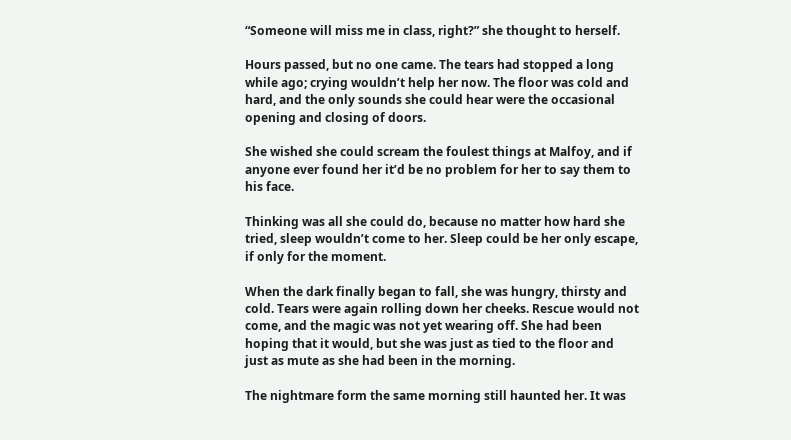“Someone will miss me in class, right?” she thought to herself.

Hours passed, but no one came. The tears had stopped a long while ago; crying wouldn’t help her now. The floor was cold and hard, and the only sounds she could hear were the occasional opening and closing of doors.

She wished she could scream the foulest things at Malfoy, and if anyone ever found her it’d be no problem for her to say them to his face.

Thinking was all she could do, because no matter how hard she tried, sleep wouldn’t come to her. Sleep could be her only escape, if only for the moment.

When the dark finally began to fall, she was hungry, thirsty and cold. Tears were again rolling down her cheeks. Rescue would not come, and the magic was not yet wearing off. She had been hoping that it would, but she was just as tied to the floor and just as mute as she had been in the morning.

The nightmare form the same morning still haunted her. It was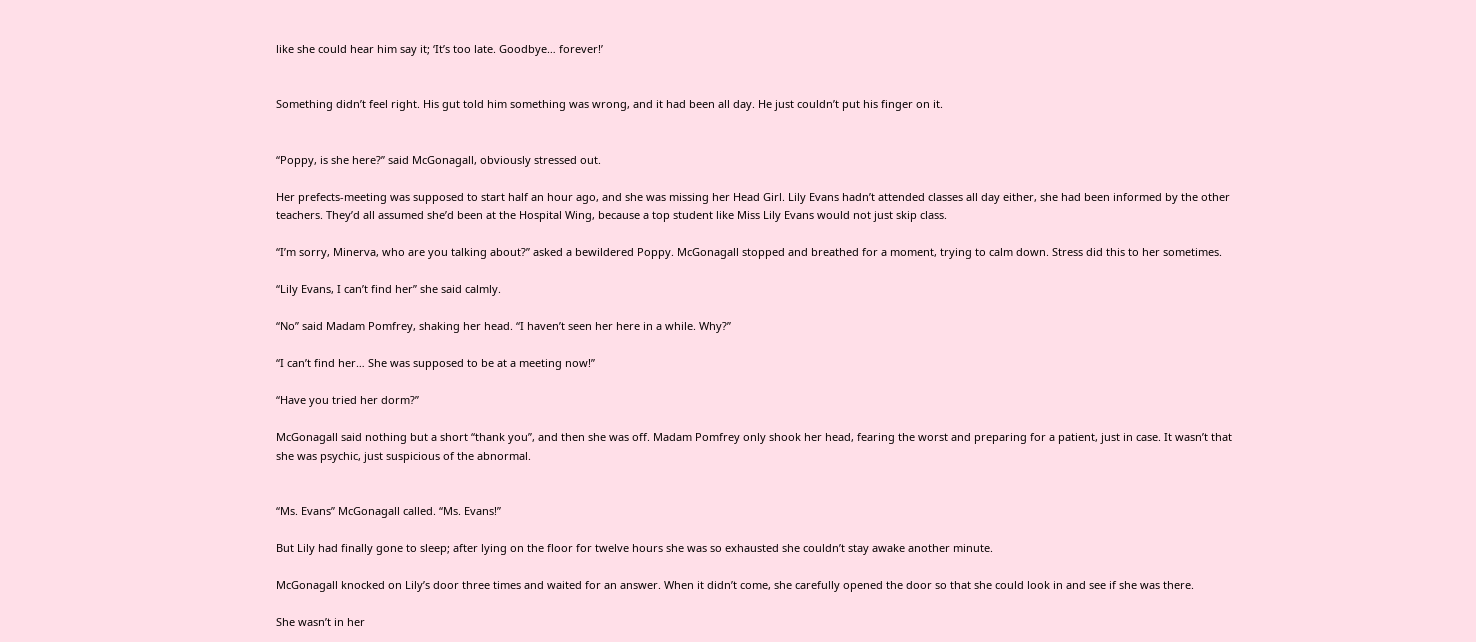like she could hear him say it; ‘It’s too late. Goodbye… forever!’


Something didn’t feel right. His gut told him something was wrong, and it had been all day. He just couldn’t put his finger on it.


“Poppy, is she here?” said McGonagall, obviously stressed out.

Her prefects-meeting was supposed to start half an hour ago, and she was missing her Head Girl. Lily Evans hadn’t attended classes all day either, she had been informed by the other teachers. They’d all assumed she’d been at the Hospital Wing, because a top student like Miss Lily Evans would not just skip class.

“I’m sorry, Minerva, who are you talking about?” asked a bewildered Poppy. McGonagall stopped and breathed for a moment, trying to calm down. Stress did this to her sometimes.

“Lily Evans, I can’t find her” she said calmly.

“No” said Madam Pomfrey, shaking her head. “I haven’t seen her here in a while. Why?”

“I can’t find her… She was supposed to be at a meeting now!”

“Have you tried her dorm?”

McGonagall said nothing but a short “thank you”, and then she was off. Madam Pomfrey only shook her head, fearing the worst and preparing for a patient, just in case. It wasn’t that she was psychic, just suspicious of the abnormal.


“Ms. Evans” McGonagall called. “Ms. Evans!”

But Lily had finally gone to sleep; after lying on the floor for twelve hours she was so exhausted she couldn’t stay awake another minute.

McGonagall knocked on Lily’s door three times and waited for an answer. When it didn’t come, she carefully opened the door so that she could look in and see if she was there.

She wasn’t in her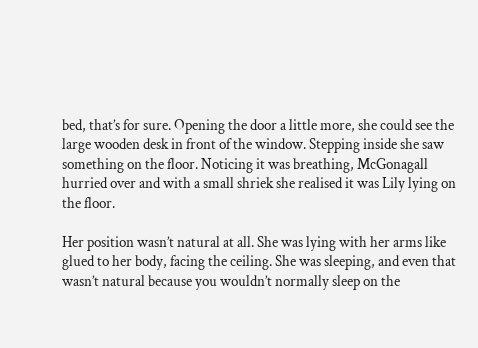bed, that’s for sure. Opening the door a little more, she could see the large wooden desk in front of the window. Stepping inside she saw something on the floor. Noticing it was breathing, McGonagall hurried over and with a small shriek she realised it was Lily lying on the floor.

Her position wasn’t natural at all. She was lying with her arms like glued to her body, facing the ceiling. She was sleeping, and even that wasn’t natural because you wouldn’t normally sleep on the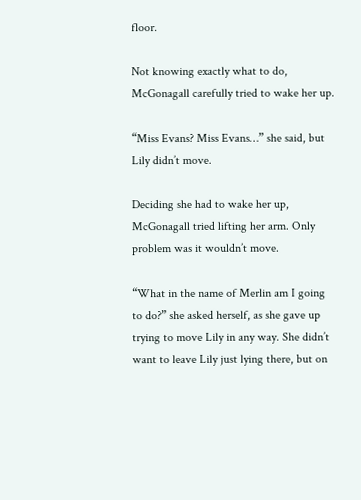floor.

Not knowing exactly what to do, McGonagall carefully tried to wake her up.

“Miss Evans? Miss Evans…” she said, but Lily didn’t move.

Deciding she had to wake her up, McGonagall tried lifting her arm. Only problem was it wouldn’t move.

“What in the name of Merlin am I going to do?” she asked herself, as she gave up trying to move Lily in any way. She didn’t want to leave Lily just lying there, but on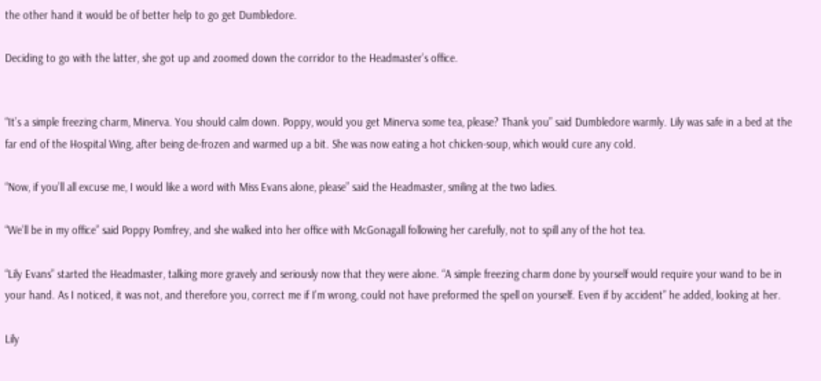the other hand it would be of better help to go get Dumbledore.

Deciding to go with the latter, she got up and zoomed down the corridor to the Headmaster’s office.


“It’s a simple freezing charm, Minerva. You should calm down. Poppy, would you get Minerva some tea, please? Thank you” said Dumbledore warmly. Lily was safe in a bed at the far end of the Hospital Wing, after being de-frozen and warmed up a bit. She was now eating a hot chicken-soup, which would cure any cold.

“Now, if you’ll all excuse me, I would like a word with Miss Evans alone, please” said the Headmaster, smiling at the two ladies.

“We’ll be in my office” said Poppy Pomfrey, and she walked into her office with McGonagall following her carefully, not to spill any of the hot tea.

“Lily Evans” started the Headmaster, talking more gravely and seriously now that they were alone. “A simple freezing charm done by yourself would require your wand to be in your hand. As I noticed, it was not, and therefore you, correct me if I’m wrong, could not have preformed the spell on yourself. Even if by accident” he added, looking at her.

Lily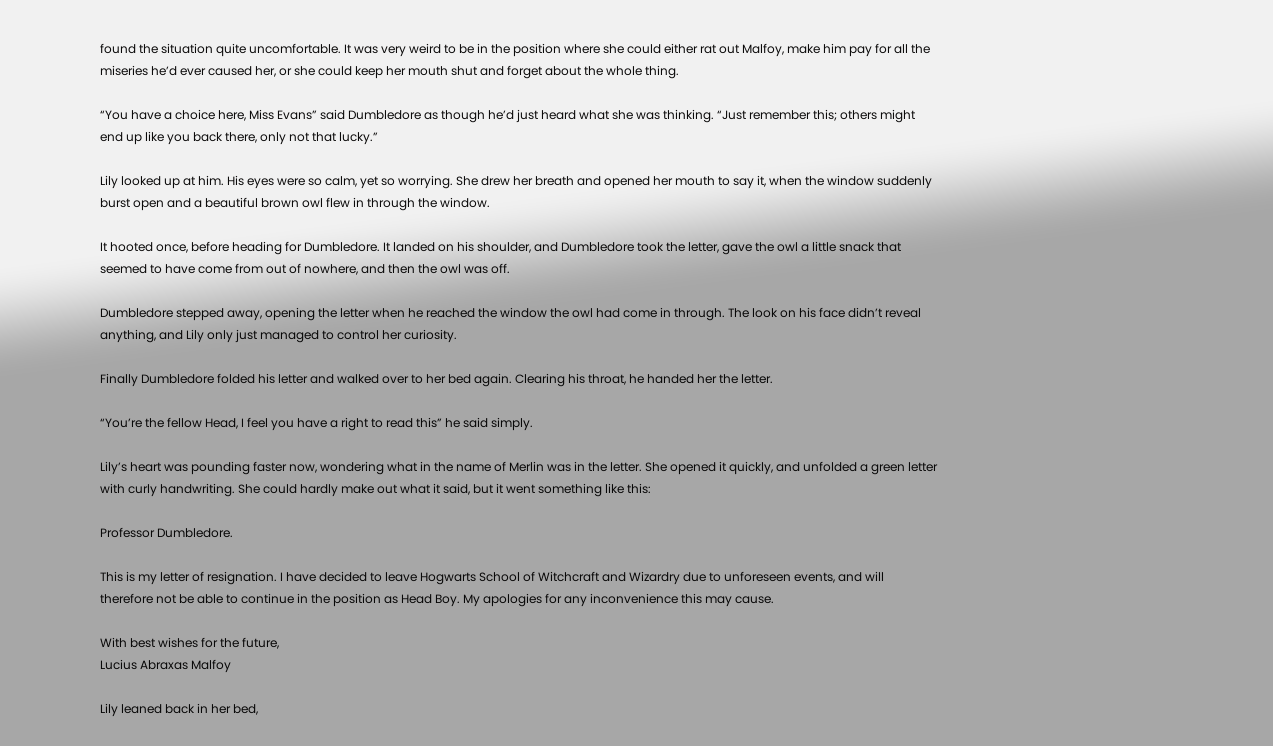found the situation quite uncomfortable. It was very weird to be in the position where she could either rat out Malfoy, make him pay for all the miseries he’d ever caused her, or she could keep her mouth shut and forget about the whole thing.

“You have a choice here, Miss Evans” said Dumbledore as though he’d just heard what she was thinking. “Just remember this; others might end up like you back there, only not that lucky.”

Lily looked up at him. His eyes were so calm, yet so worrying. She drew her breath and opened her mouth to say it, when the window suddenly burst open and a beautiful brown owl flew in through the window.

It hooted once, before heading for Dumbledore. It landed on his shoulder, and Dumbledore took the letter, gave the owl a little snack that seemed to have come from out of nowhere, and then the owl was off.

Dumbledore stepped away, opening the letter when he reached the window the owl had come in through. The look on his face didn’t reveal anything, and Lily only just managed to control her curiosity.

Finally Dumbledore folded his letter and walked over to her bed again. Clearing his throat, he handed her the letter.

“You’re the fellow Head, I feel you have a right to read this” he said simply.

Lily’s heart was pounding faster now, wondering what in the name of Merlin was in the letter. She opened it quickly, and unfolded a green letter with curly handwriting. She could hardly make out what it said, but it went something like this:

Professor Dumbledore.

This is my letter of resignation. I have decided to leave Hogwarts School of Witchcraft and Wizardry due to unforeseen events, and will therefore not be able to continue in the position as Head Boy. My apologies for any inconvenience this may cause.

With best wishes for the future,
Lucius Abraxas Malfoy

Lily leaned back in her bed,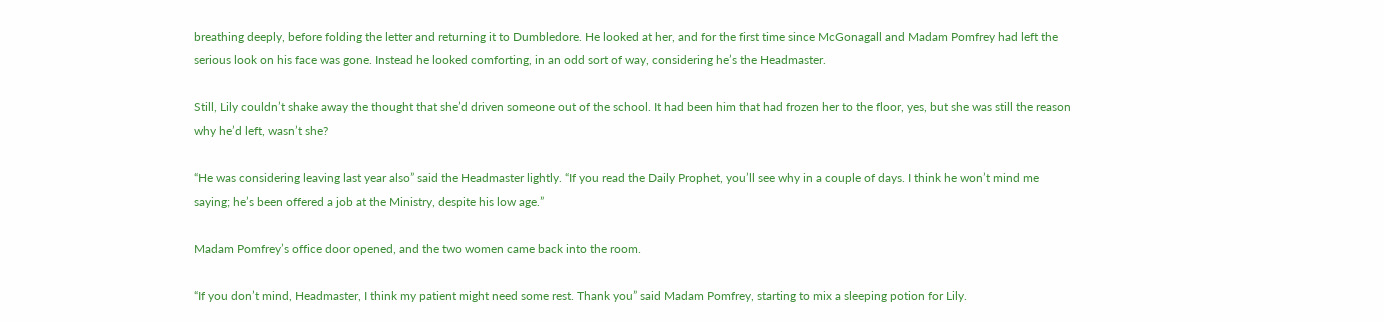breathing deeply, before folding the letter and returning it to Dumbledore. He looked at her, and for the first time since McGonagall and Madam Pomfrey had left the serious look on his face was gone. Instead he looked comforting, in an odd sort of way, considering he’s the Headmaster.

Still, Lily couldn’t shake away the thought that she’d driven someone out of the school. It had been him that had frozen her to the floor, yes, but she was still the reason why he’d left, wasn’t she?

“He was considering leaving last year also” said the Headmaster lightly. “If you read the Daily Prophet, you’ll see why in a couple of days. I think he won’t mind me saying; he’s been offered a job at the Ministry, despite his low age.”

Madam Pomfrey’s office door opened, and the two women came back into the room.

“If you don’t mind, Headmaster, I think my patient might need some rest. Thank you” said Madam Pomfrey, starting to mix a sleeping potion for Lily.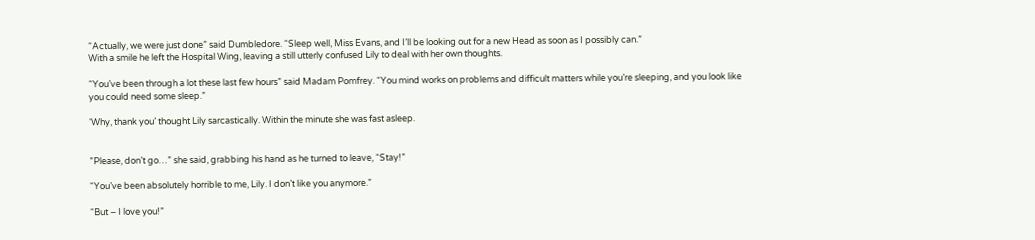“Actually, we were just done” said Dumbledore. “Sleep well, Miss Evans, and I’ll be looking out for a new Head as soon as I possibly can.”
With a smile he left the Hospital Wing, leaving a still utterly confused Lily to deal with her own thoughts.

“You’ve been through a lot these last few hours” said Madam Pomfrey. “You mind works on problems and difficult matters while you’re sleeping, and you look like you could need some sleep.”

‘Why, thank you’ thought Lily sarcastically. Within the minute she was fast asleep.


”Please, don’t go…” she said, grabbing his hand as he turned to leave, “Stay!”

“You’ve been absolutely horrible to me, Lily. I don’t like you anymore.”

“But – I love you!”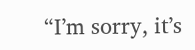“I’m sorry, it’s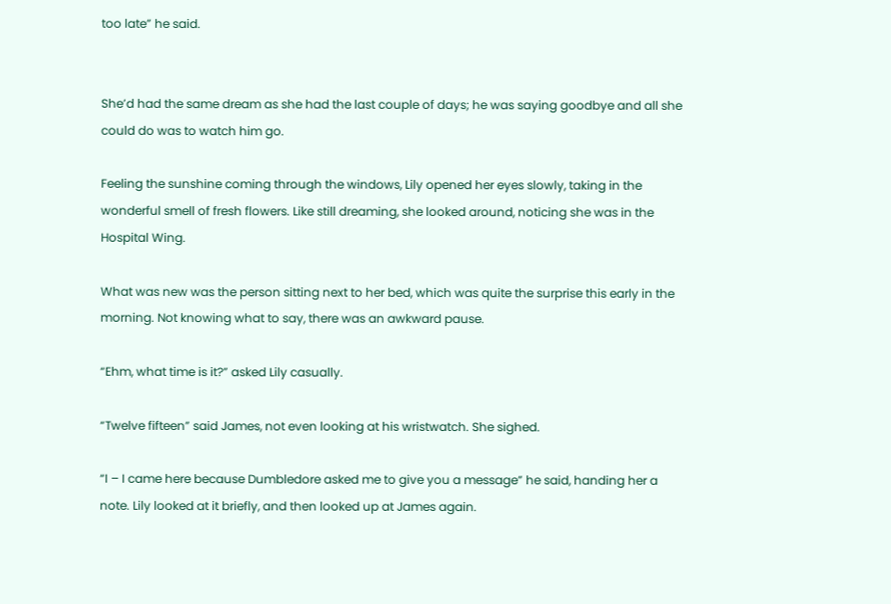too late” he said.


She’d had the same dream as she had the last couple of days; he was saying goodbye and all she could do was to watch him go.

Feeling the sunshine coming through the windows, Lily opened her eyes slowly, taking in the wonderful smell of fresh flowers. Like still dreaming, she looked around, noticing she was in the Hospital Wing.

What was new was the person sitting next to her bed, which was quite the surprise this early in the morning. Not knowing what to say, there was an awkward pause.

“Ehm, what time is it?” asked Lily casually.

“Twelve fifteen” said James, not even looking at his wristwatch. She sighed.

“I – I came here because Dumbledore asked me to give you a message” he said, handing her a note. Lily looked at it briefly, and then looked up at James again.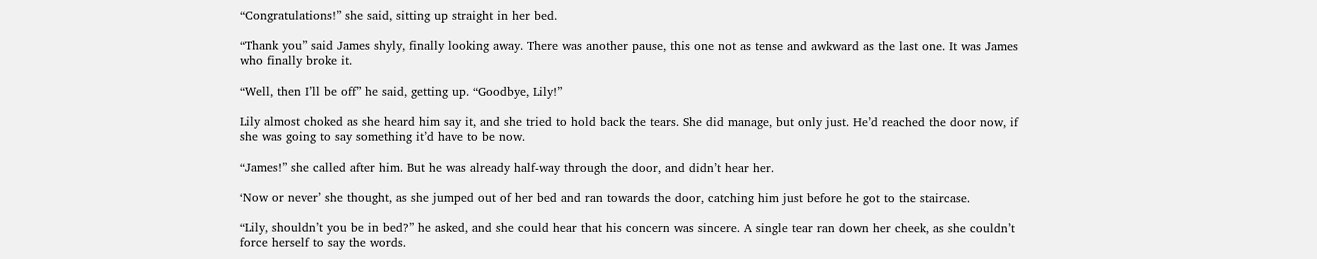“Congratulations!” she said, sitting up straight in her bed.

“Thank you” said James shyly, finally looking away. There was another pause, this one not as tense and awkward as the last one. It was James who finally broke it.

“Well, then I’ll be off” he said, getting up. “Goodbye, Lily!”

Lily almost choked as she heard him say it, and she tried to hold back the tears. She did manage, but only just. He’d reached the door now, if she was going to say something it’d have to be now.

“James!” she called after him. But he was already half-way through the door, and didn’t hear her.

‘Now or never’ she thought, as she jumped out of her bed and ran towards the door, catching him just before he got to the staircase.

“Lily, shouldn’t you be in bed?” he asked, and she could hear that his concern was sincere. A single tear ran down her cheek, as she couldn’t force herself to say the words.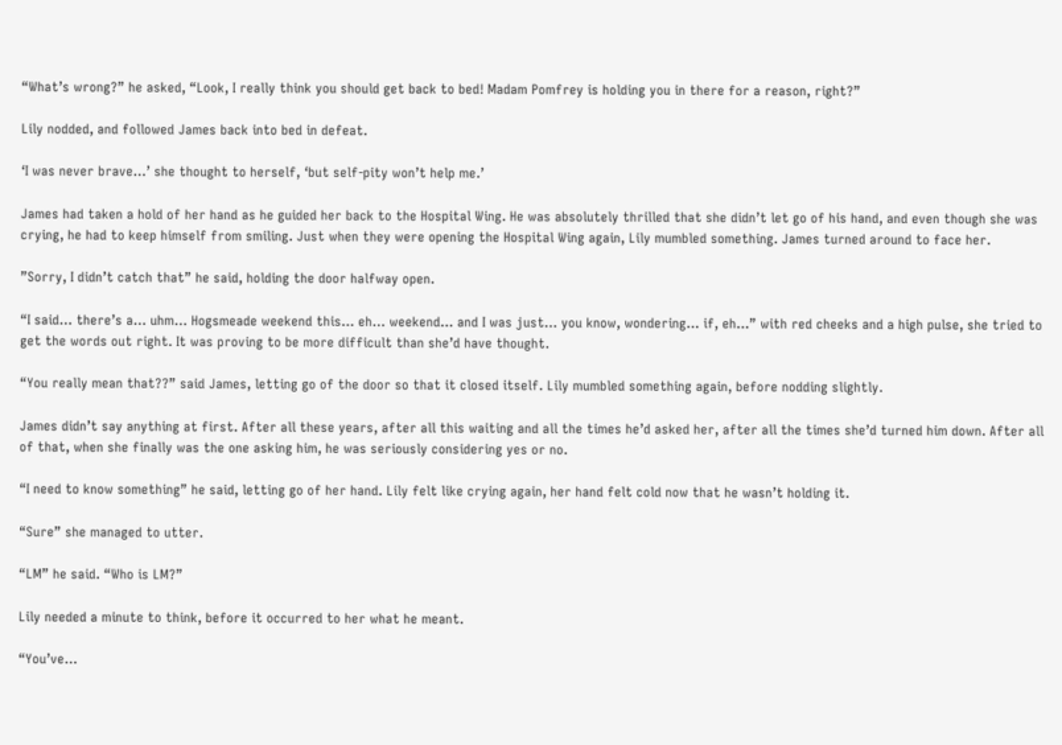“What’s wrong?” he asked, “Look, I really think you should get back to bed! Madam Pomfrey is holding you in there for a reason, right?”

Lily nodded, and followed James back into bed in defeat.

‘I was never brave…’ she thought to herself, ‘but self-pity won’t help me.’

James had taken a hold of her hand as he guided her back to the Hospital Wing. He was absolutely thrilled that she didn’t let go of his hand, and even though she was crying, he had to keep himself from smiling. Just when they were opening the Hospital Wing again, Lily mumbled something. James turned around to face her.

”Sorry, I didn’t catch that” he said, holding the door halfway open.

“I said… there’s a… uhm… Hogsmeade weekend this… eh… weekend… and I was just… you know, wondering… if, eh…” with red cheeks and a high pulse, she tried to get the words out right. It was proving to be more difficult than she’d have thought.

“You really mean that??” said James, letting go of the door so that it closed itself. Lily mumbled something again, before nodding slightly.

James didn’t say anything at first. After all these years, after all this waiting and all the times he’d asked her, after all the times she’d turned him down. After all of that, when she finally was the one asking him, he was seriously considering yes or no.

“I need to know something” he said, letting go of her hand. Lily felt like crying again, her hand felt cold now that he wasn’t holding it.

“Sure” she managed to utter.

“LM” he said. “Who is LM?”

Lily needed a minute to think, before it occurred to her what he meant.

“You’ve…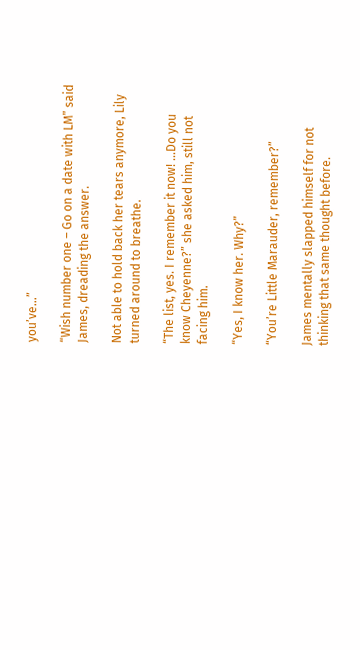you’ve…”

“Wish number one – Go on a date with LM” said James, dreading the answer.

Not able to hold back her tears anymore, Lily turned around to breathe.

“The list, yes. I remember it now! …Do you know Cheyenne?” she asked him, still not facing him.

“Yes, I know her. Why?”

“You’re Little Marauder, remember?”

James mentally slapped himself for not thinking that same thought before.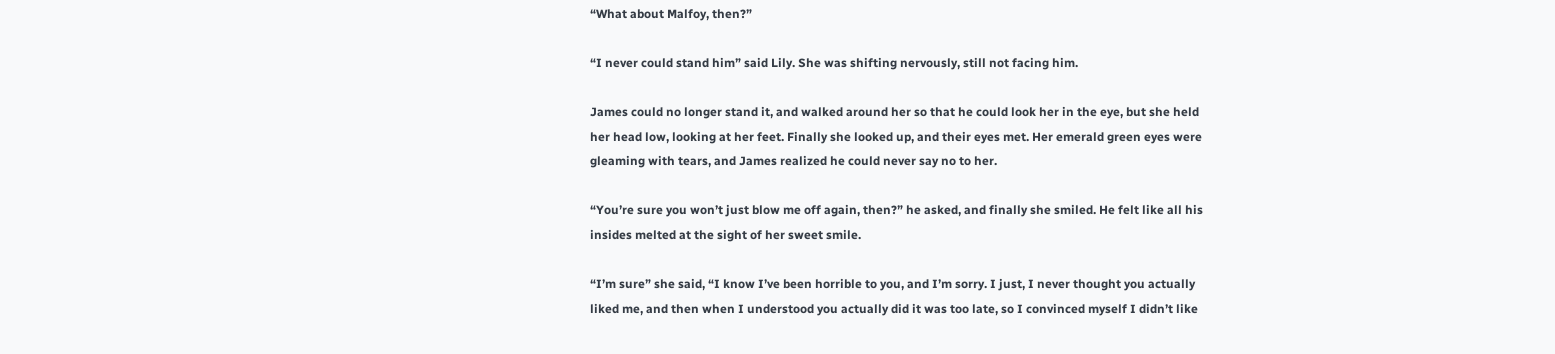“What about Malfoy, then?”

“I never could stand him” said Lily. She was shifting nervously, still not facing him.

James could no longer stand it, and walked around her so that he could look her in the eye, but she held her head low, looking at her feet. Finally she looked up, and their eyes met. Her emerald green eyes were gleaming with tears, and James realized he could never say no to her.

“You’re sure you won’t just blow me off again, then?” he asked, and finally she smiled. He felt like all his insides melted at the sight of her sweet smile.

“I’m sure” she said, “I know I’ve been horrible to you, and I’m sorry. I just, I never thought you actually liked me, and then when I understood you actually did it was too late, so I convinced myself I didn’t like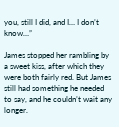you, still I did, and I… I don’t know…”

James stopped her rambling by a sweet kiss, after which they were both fairly red. But James still had something he needed to say, and he couldn’t wait any longer.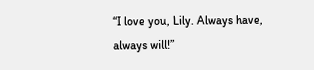“I love you, Lily. Always have, always will!”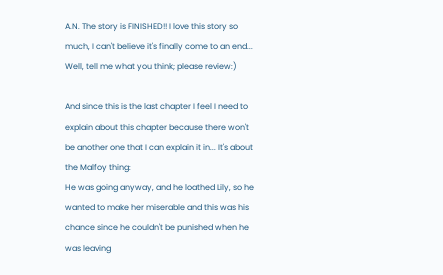A.N. The story is FINISHED!! I love this story so much, I can't believe it's finally come to an end... Well, tell me what you think; please review:)

And since this is the last chapter I feel I need to explain about this chapter because there won't be another one that I can explain it in... It's about the Malfoy thing:
He was going anyway, and he loathed Lily, so he wanted to make her miserable and this was his chance since he couldn't be punished when he was leaving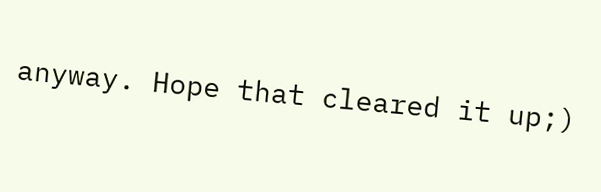anyway. Hope that cleared it up;)